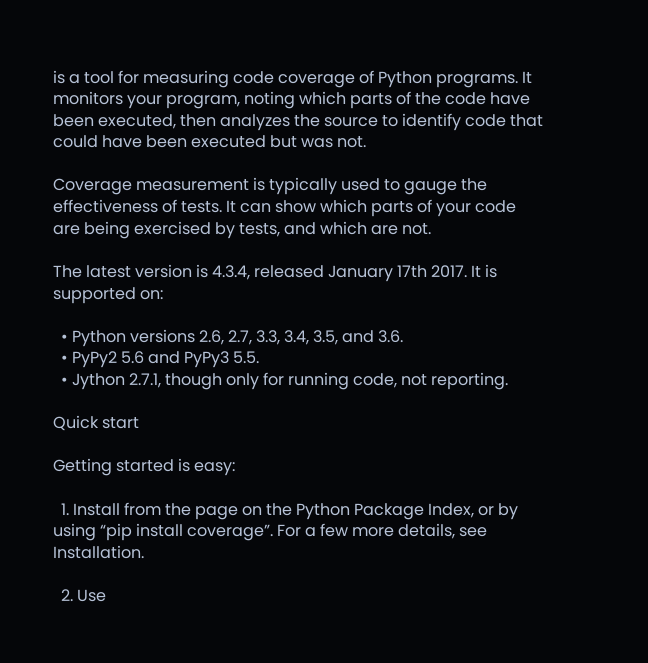is a tool for measuring code coverage of Python programs. It monitors your program, noting which parts of the code have been executed, then analyzes the source to identify code that could have been executed but was not.

Coverage measurement is typically used to gauge the effectiveness of tests. It can show which parts of your code are being exercised by tests, and which are not.

The latest version is 4.3.4, released January 17th 2017. It is supported on:

  • Python versions 2.6, 2.7, 3.3, 3.4, 3.5, and 3.6.
  • PyPy2 5.6 and PyPy3 5.5.
  • Jython 2.7.1, though only for running code, not reporting.

Quick start

Getting started is easy:

  1. Install from the page on the Python Package Index, or by using “pip install coverage”. For a few more details, see Installation.

  2. Use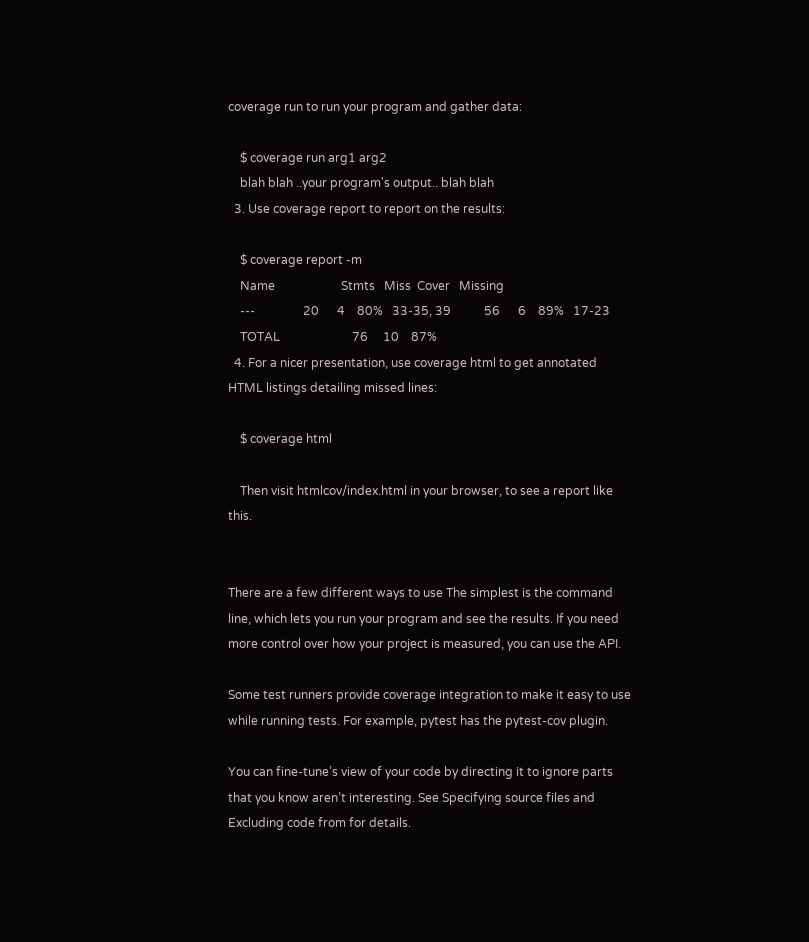coverage run to run your program and gather data:

    $ coverage run arg1 arg2
    blah blah ..your program's output.. blah blah
  3. Use coverage report to report on the results:

    $ coverage report -m
    Name                      Stmts   Miss  Cover   Missing
    ---                20      4    80%   33-35, 39           56      6    89%   17-23
    TOTAL                        76     10    87%
  4. For a nicer presentation, use coverage html to get annotated HTML listings detailing missed lines:

    $ coverage html

    Then visit htmlcov/index.html in your browser, to see a report like this.


There are a few different ways to use The simplest is the command line, which lets you run your program and see the results. If you need more control over how your project is measured, you can use the API.

Some test runners provide coverage integration to make it easy to use while running tests. For example, pytest has the pytest-cov plugin.

You can fine-tune’s view of your code by directing it to ignore parts that you know aren’t interesting. See Specifying source files and Excluding code from for details.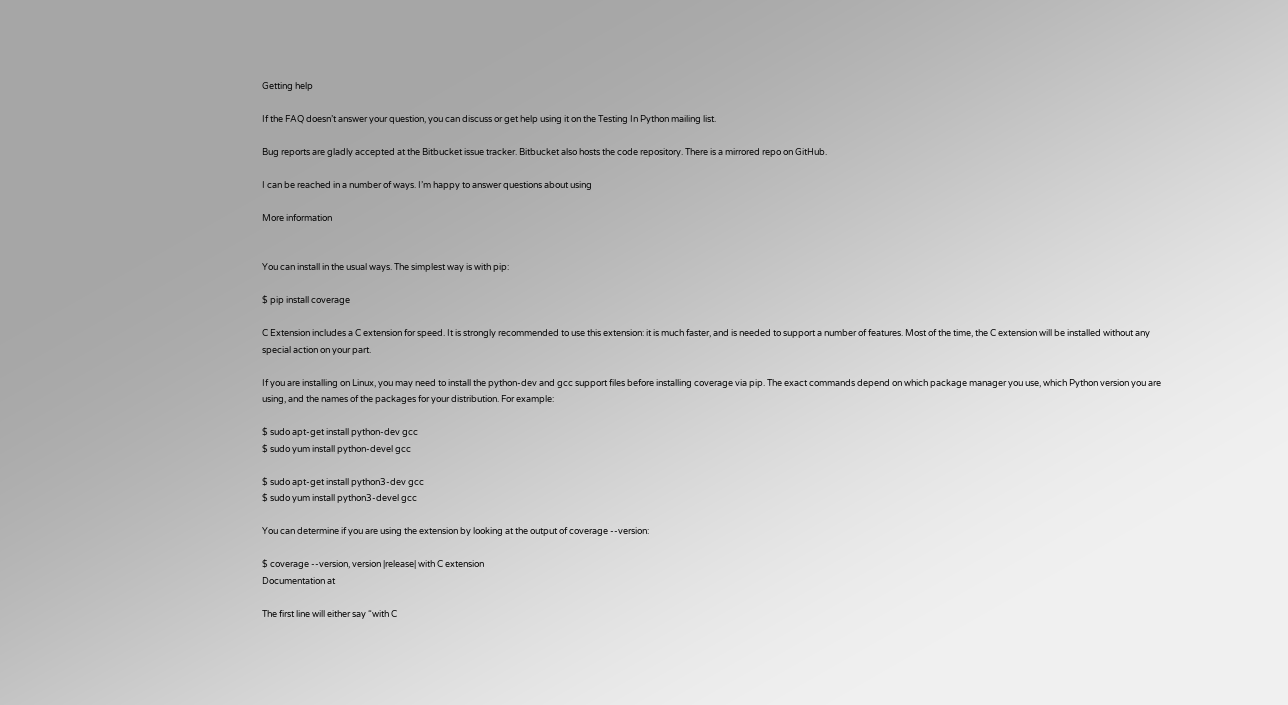Getting help

If the FAQ doesn’t answer your question, you can discuss or get help using it on the Testing In Python mailing list.

Bug reports are gladly accepted at the Bitbucket issue tracker. Bitbucket also hosts the code repository. There is a mirrored repo on GitHub.

I can be reached in a number of ways. I’m happy to answer questions about using

More information


You can install in the usual ways. The simplest way is with pip:

$ pip install coverage

C Extension includes a C extension for speed. It is strongly recommended to use this extension: it is much faster, and is needed to support a number of features. Most of the time, the C extension will be installed without any special action on your part.

If you are installing on Linux, you may need to install the python-dev and gcc support files before installing coverage via pip. The exact commands depend on which package manager you use, which Python version you are using, and the names of the packages for your distribution. For example:

$ sudo apt-get install python-dev gcc
$ sudo yum install python-devel gcc

$ sudo apt-get install python3-dev gcc
$ sudo yum install python3-devel gcc

You can determine if you are using the extension by looking at the output of coverage --version:

$ coverage --version, version |release| with C extension
Documentation at

The first line will either say “with C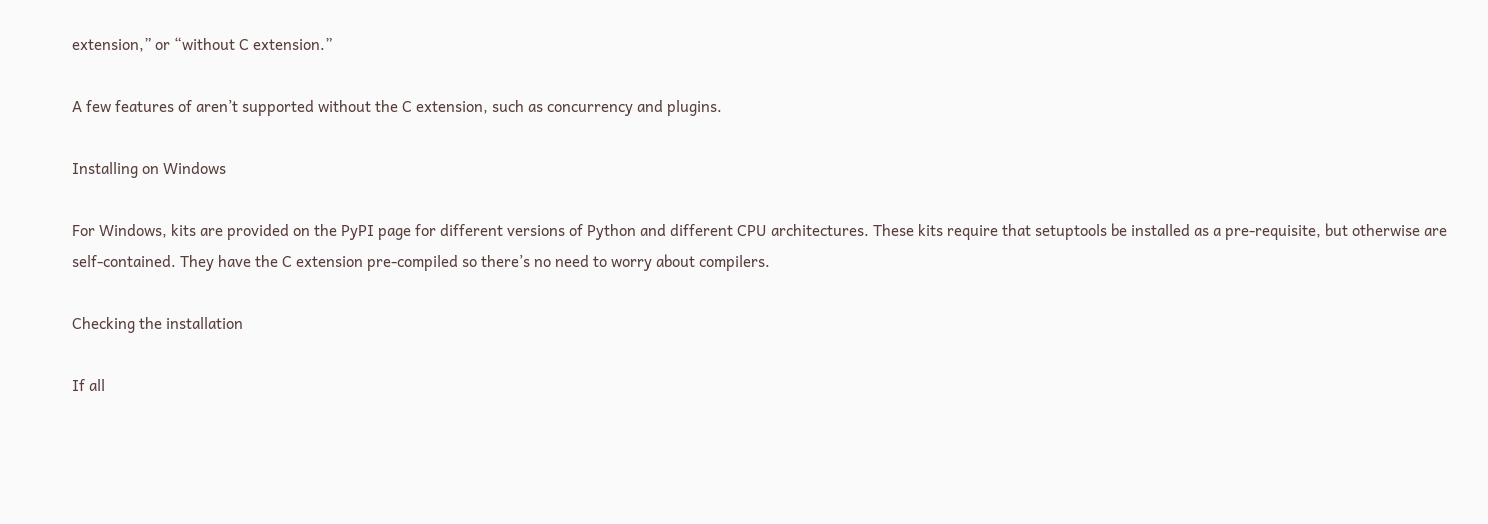extension,” or “without C extension.”

A few features of aren’t supported without the C extension, such as concurrency and plugins.

Installing on Windows

For Windows, kits are provided on the PyPI page for different versions of Python and different CPU architectures. These kits require that setuptools be installed as a pre-requisite, but otherwise are self-contained. They have the C extension pre-compiled so there’s no need to worry about compilers.

Checking the installation

If all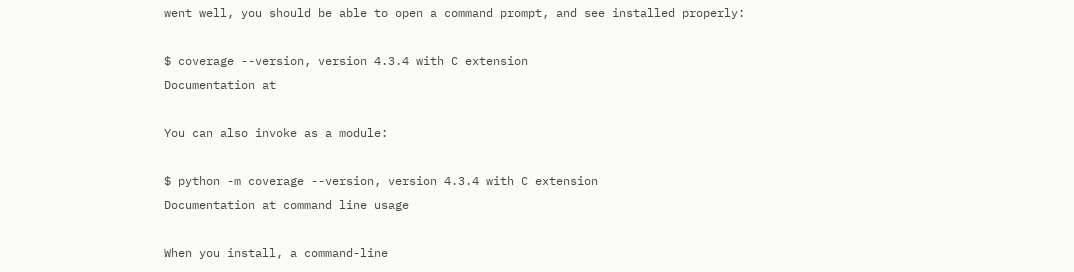went well, you should be able to open a command prompt, and see installed properly:

$ coverage --version, version 4.3.4 with C extension
Documentation at

You can also invoke as a module:

$ python -m coverage --version, version 4.3.4 with C extension
Documentation at command line usage

When you install, a command-line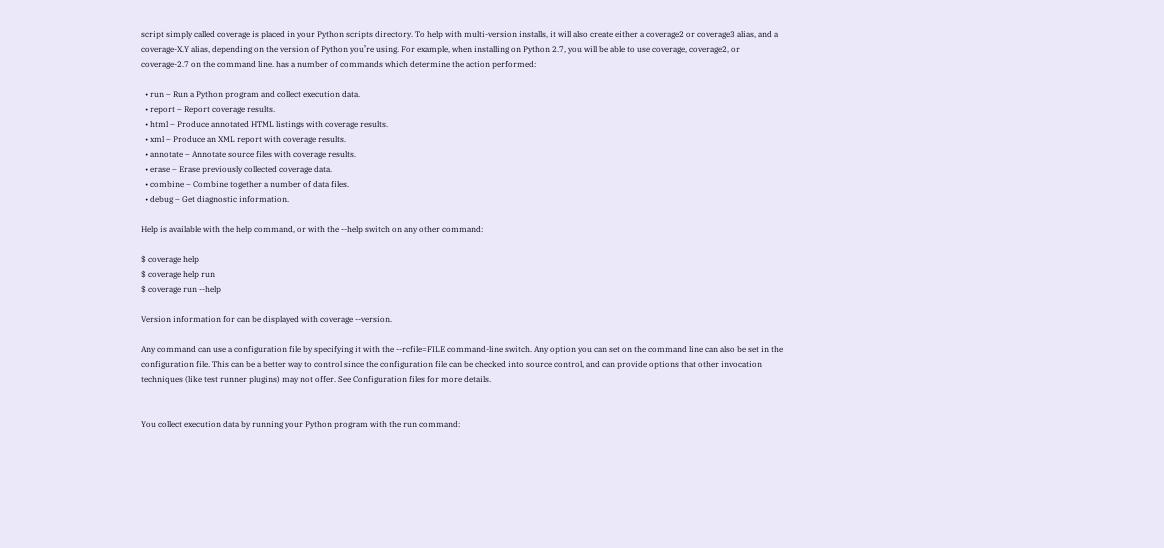script simply called coverage is placed in your Python scripts directory. To help with multi-version installs, it will also create either a coverage2 or coverage3 alias, and a coverage-X.Y alias, depending on the version of Python you’re using. For example, when installing on Python 2.7, you will be able to use coverage, coverage2, or coverage-2.7 on the command line. has a number of commands which determine the action performed:

  • run – Run a Python program and collect execution data.
  • report – Report coverage results.
  • html – Produce annotated HTML listings with coverage results.
  • xml – Produce an XML report with coverage results.
  • annotate – Annotate source files with coverage results.
  • erase – Erase previously collected coverage data.
  • combine – Combine together a number of data files.
  • debug – Get diagnostic information.

Help is available with the help command, or with the --help switch on any other command:

$ coverage help
$ coverage help run
$ coverage run --help

Version information for can be displayed with coverage --version.

Any command can use a configuration file by specifying it with the --rcfile=FILE command-line switch. Any option you can set on the command line can also be set in the configuration file. This can be a better way to control since the configuration file can be checked into source control, and can provide options that other invocation techniques (like test runner plugins) may not offer. See Configuration files for more details.


You collect execution data by running your Python program with the run command: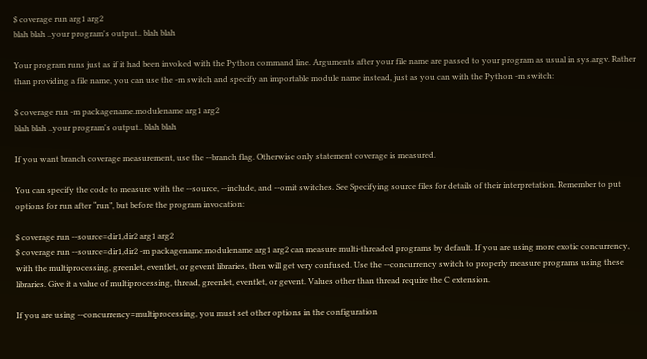$ coverage run arg1 arg2
blah blah ..your program's output.. blah blah

Your program runs just as if it had been invoked with the Python command line. Arguments after your file name are passed to your program as usual in sys.argv. Rather than providing a file name, you can use the -m switch and specify an importable module name instead, just as you can with the Python -m switch:

$ coverage run -m packagename.modulename arg1 arg2
blah blah ..your program's output.. blah blah

If you want branch coverage measurement, use the --branch flag. Otherwise only statement coverage is measured.

You can specify the code to measure with the --source, --include, and --omit switches. See Specifying source files for details of their interpretation. Remember to put options for run after “run”, but before the program invocation:

$ coverage run --source=dir1,dir2 arg1 arg2
$ coverage run --source=dir1,dir2 -m packagename.modulename arg1 arg2 can measure multi-threaded programs by default. If you are using more exotic concurrency, with the multiprocessing, greenlet, eventlet, or gevent libraries, then will get very confused. Use the --concurrency switch to properly measure programs using these libraries. Give it a value of multiprocessing, thread, greenlet, eventlet, or gevent. Values other than thread require the C extension.

If you are using --concurrency=multiprocessing, you must set other options in the configuration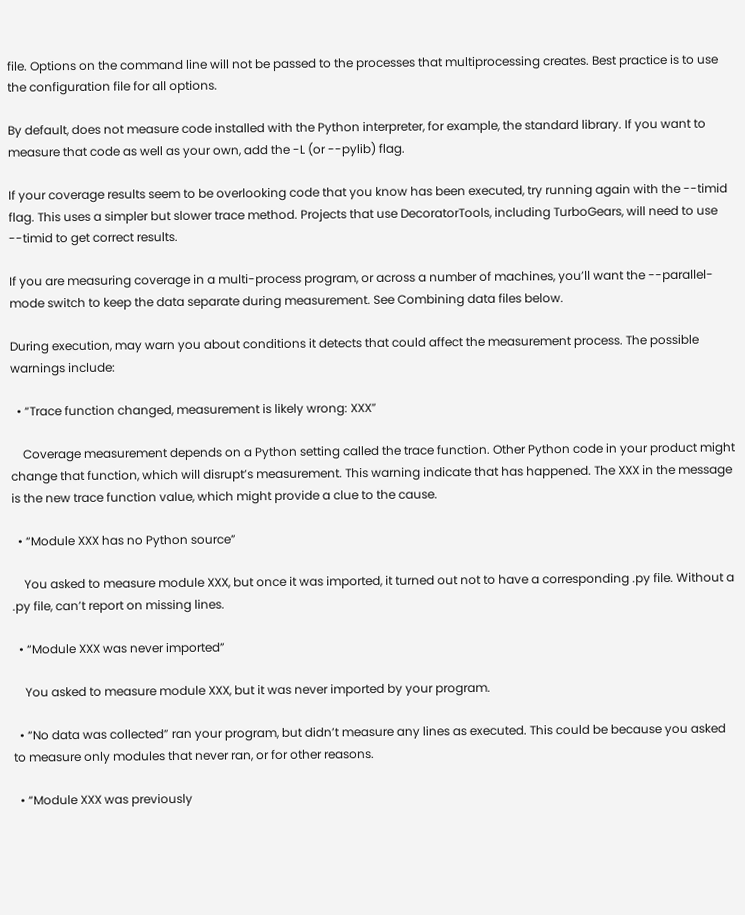file. Options on the command line will not be passed to the processes that multiprocessing creates. Best practice is to use the configuration file for all options.

By default, does not measure code installed with the Python interpreter, for example, the standard library. If you want to measure that code as well as your own, add the -L (or --pylib) flag.

If your coverage results seem to be overlooking code that you know has been executed, try running again with the --timid flag. This uses a simpler but slower trace method. Projects that use DecoratorTools, including TurboGears, will need to use --timid to get correct results.

If you are measuring coverage in a multi-process program, or across a number of machines, you’ll want the --parallel-mode switch to keep the data separate during measurement. See Combining data files below.

During execution, may warn you about conditions it detects that could affect the measurement process. The possible warnings include:

  • “Trace function changed, measurement is likely wrong: XXX”

    Coverage measurement depends on a Python setting called the trace function. Other Python code in your product might change that function, which will disrupt’s measurement. This warning indicate that has happened. The XXX in the message is the new trace function value, which might provide a clue to the cause.

  • “Module XXX has no Python source”

    You asked to measure module XXX, but once it was imported, it turned out not to have a corresponding .py file. Without a .py file, can’t report on missing lines.

  • “Module XXX was never imported”

    You asked to measure module XXX, but it was never imported by your program.

  • “No data was collected” ran your program, but didn’t measure any lines as executed. This could be because you asked to measure only modules that never ran, or for other reasons.

  • “Module XXX was previously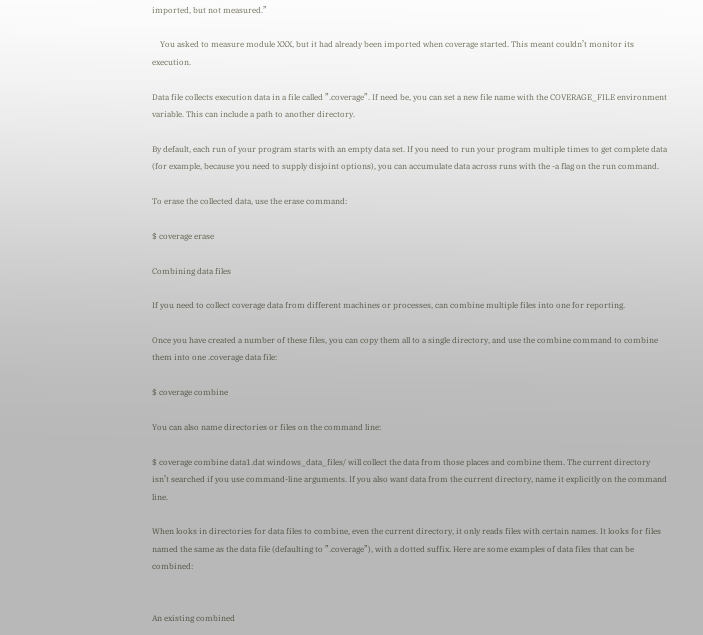imported, but not measured.”

    You asked to measure module XXX, but it had already been imported when coverage started. This meant couldn’t monitor its execution.

Data file collects execution data in a file called ”.coverage”. If need be, you can set a new file name with the COVERAGE_FILE environment variable. This can include a path to another directory.

By default, each run of your program starts with an empty data set. If you need to run your program multiple times to get complete data (for example, because you need to supply disjoint options), you can accumulate data across runs with the -a flag on the run command.

To erase the collected data, use the erase command:

$ coverage erase

Combining data files

If you need to collect coverage data from different machines or processes, can combine multiple files into one for reporting.

Once you have created a number of these files, you can copy them all to a single directory, and use the combine command to combine them into one .coverage data file:

$ coverage combine

You can also name directories or files on the command line:

$ coverage combine data1.dat windows_data_files/ will collect the data from those places and combine them. The current directory isn’t searched if you use command-line arguments. If you also want data from the current directory, name it explicitly on the command line.

When looks in directories for data files to combine, even the current directory, it only reads files with certain names. It looks for files named the same as the data file (defaulting to ”.coverage”), with a dotted suffix. Here are some examples of data files that can be combined:


An existing combined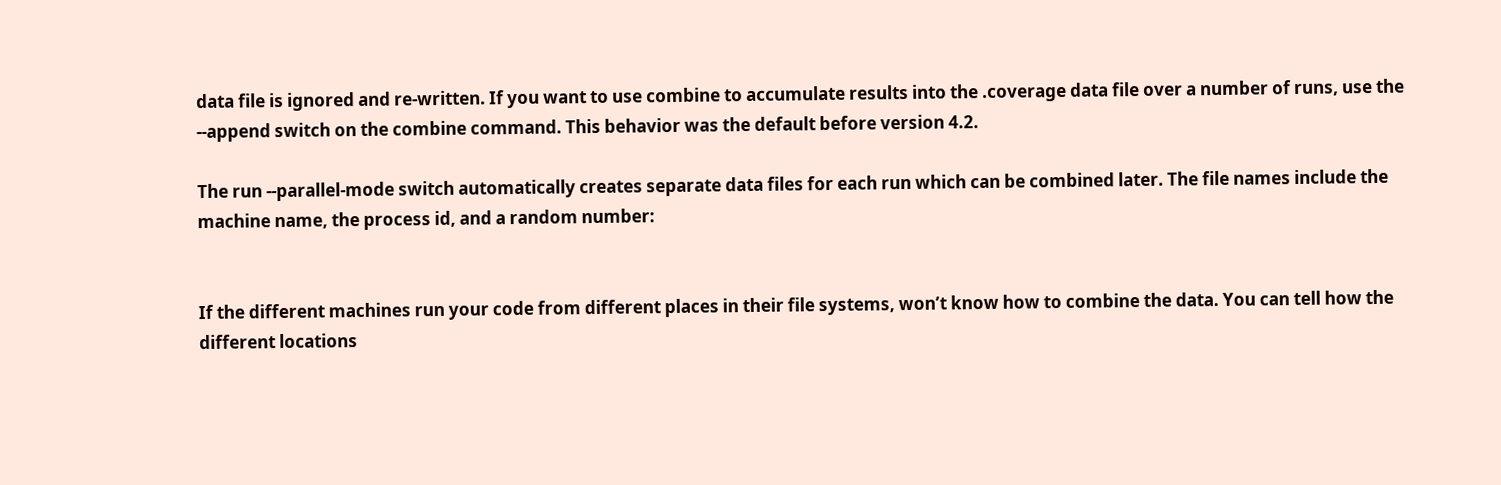data file is ignored and re-written. If you want to use combine to accumulate results into the .coverage data file over a number of runs, use the --append switch on the combine command. This behavior was the default before version 4.2.

The run --parallel-mode switch automatically creates separate data files for each run which can be combined later. The file names include the machine name, the process id, and a random number:


If the different machines run your code from different places in their file systems, won’t know how to combine the data. You can tell how the different locations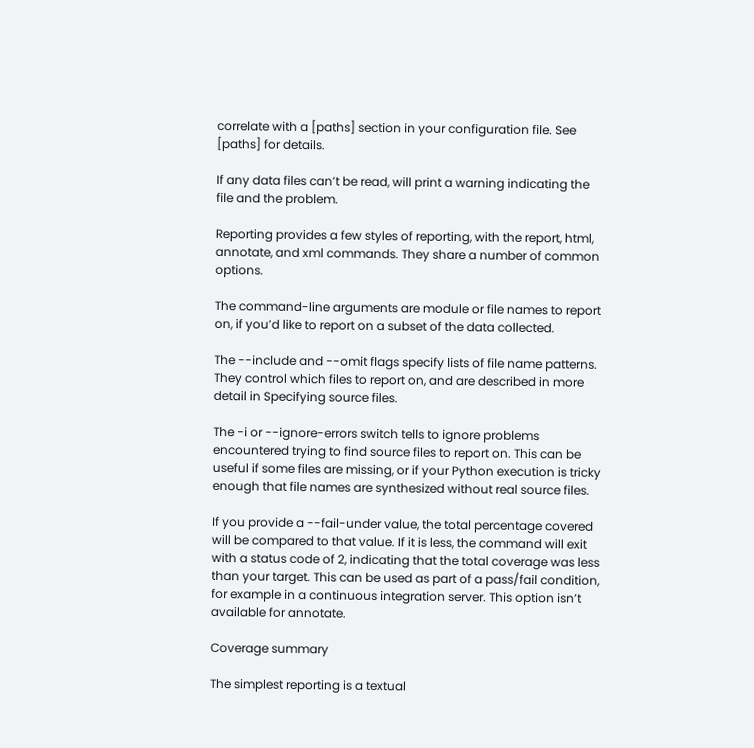correlate with a [paths] section in your configuration file. See [paths] for details.

If any data files can’t be read, will print a warning indicating the file and the problem.

Reporting provides a few styles of reporting, with the report, html, annotate, and xml commands. They share a number of common options.

The command-line arguments are module or file names to report on, if you’d like to report on a subset of the data collected.

The --include and --omit flags specify lists of file name patterns. They control which files to report on, and are described in more detail in Specifying source files.

The -i or --ignore-errors switch tells to ignore problems encountered trying to find source files to report on. This can be useful if some files are missing, or if your Python execution is tricky enough that file names are synthesized without real source files.

If you provide a --fail-under value, the total percentage covered will be compared to that value. If it is less, the command will exit with a status code of 2, indicating that the total coverage was less than your target. This can be used as part of a pass/fail condition, for example in a continuous integration server. This option isn’t available for annotate.

Coverage summary

The simplest reporting is a textual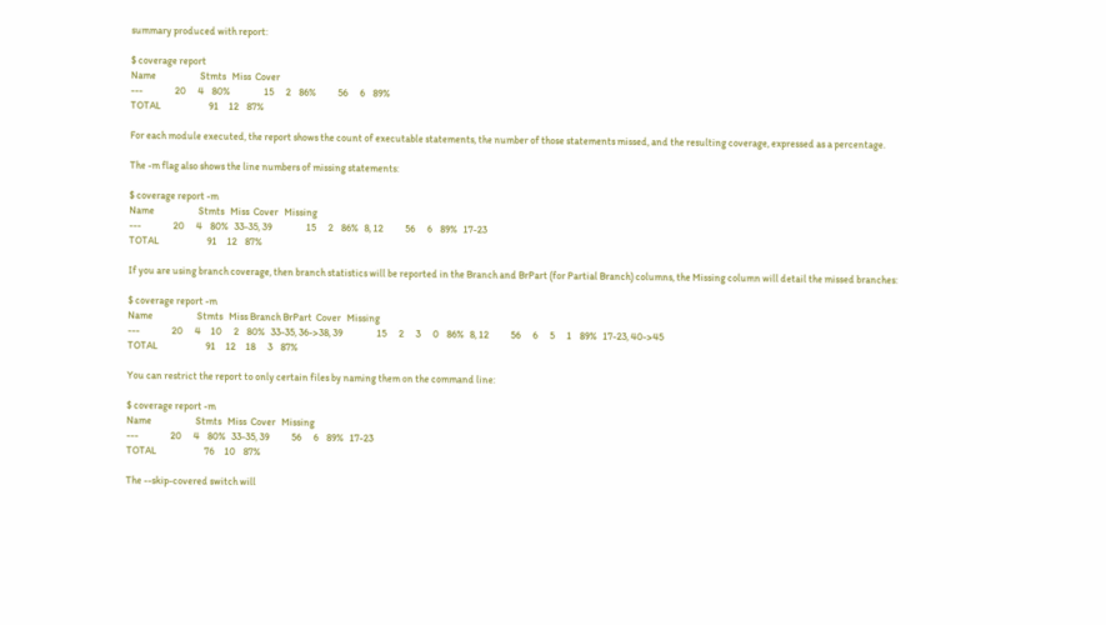summary produced with report:

$ coverage report
Name                      Stmts   Miss  Cover
---                20      4    80%                 15      2    86%           56      6    89%
TOTAL                        91     12    87%

For each module executed, the report shows the count of executable statements, the number of those statements missed, and the resulting coverage, expressed as a percentage.

The -m flag also shows the line numbers of missing statements:

$ coverage report -m
Name                      Stmts   Miss  Cover   Missing
---                20      4    80%   33-35, 39                 15      2    86%   8, 12           56      6    89%   17-23
TOTAL                        91     12    87%

If you are using branch coverage, then branch statistics will be reported in the Branch and BrPart (for Partial Branch) columns, the Missing column will detail the missed branches:

$ coverage report -m
Name                      Stmts   Miss Branch BrPart  Cover   Missing
---                20      4     10      2    80%   33-35, 36->38, 39                 15      2      3      0    86%   8, 12           56      6      5      1    89%   17-23, 40->45
TOTAL                        91     12     18      3    87%

You can restrict the report to only certain files by naming them on the command line:

$ coverage report -m
Name                      Stmts   Miss  Cover   Missing
---                20      4    80%   33-35, 39           56      6    89%   17-23
TOTAL                        76     10    87%

The --skip-covered switch will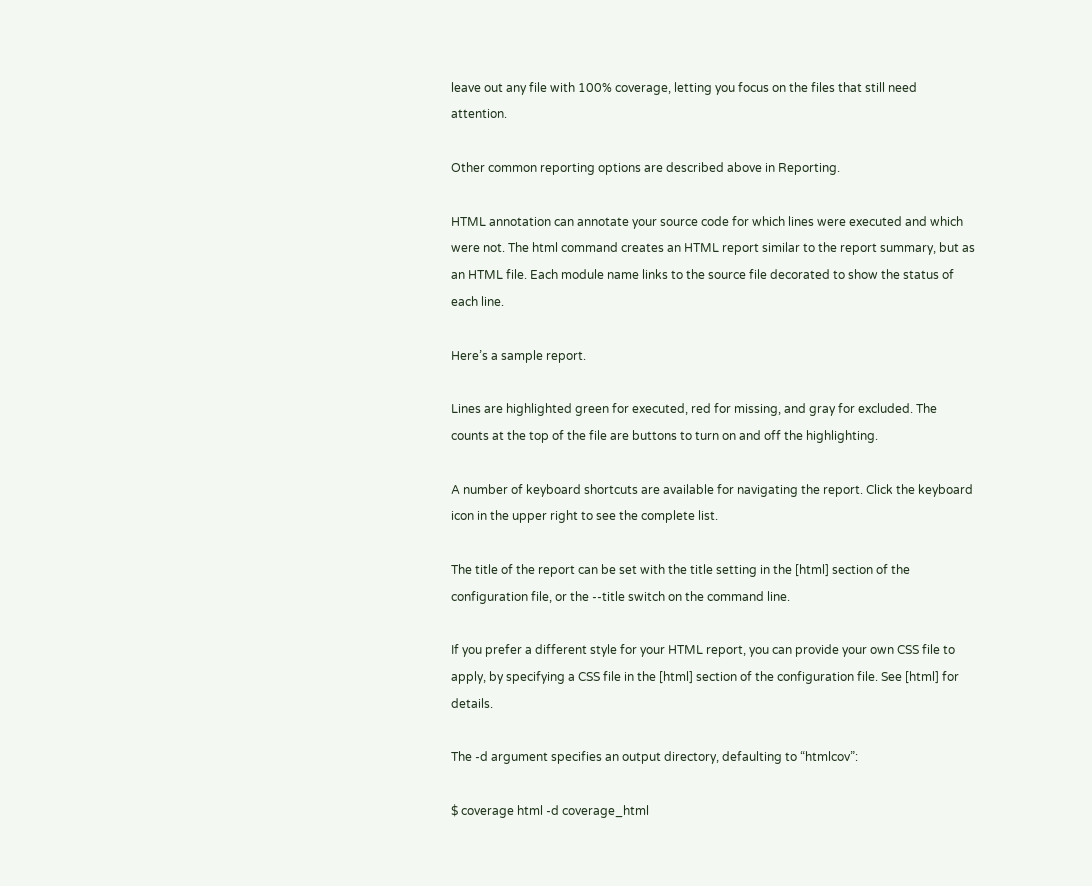leave out any file with 100% coverage, letting you focus on the files that still need attention.

Other common reporting options are described above in Reporting.

HTML annotation can annotate your source code for which lines were executed and which were not. The html command creates an HTML report similar to the report summary, but as an HTML file. Each module name links to the source file decorated to show the status of each line.

Here’s a sample report.

Lines are highlighted green for executed, red for missing, and gray for excluded. The counts at the top of the file are buttons to turn on and off the highlighting.

A number of keyboard shortcuts are available for navigating the report. Click the keyboard icon in the upper right to see the complete list.

The title of the report can be set with the title setting in the [html] section of the configuration file, or the --title switch on the command line.

If you prefer a different style for your HTML report, you can provide your own CSS file to apply, by specifying a CSS file in the [html] section of the configuration file. See [html] for details.

The -d argument specifies an output directory, defaulting to “htmlcov”:

$ coverage html -d coverage_html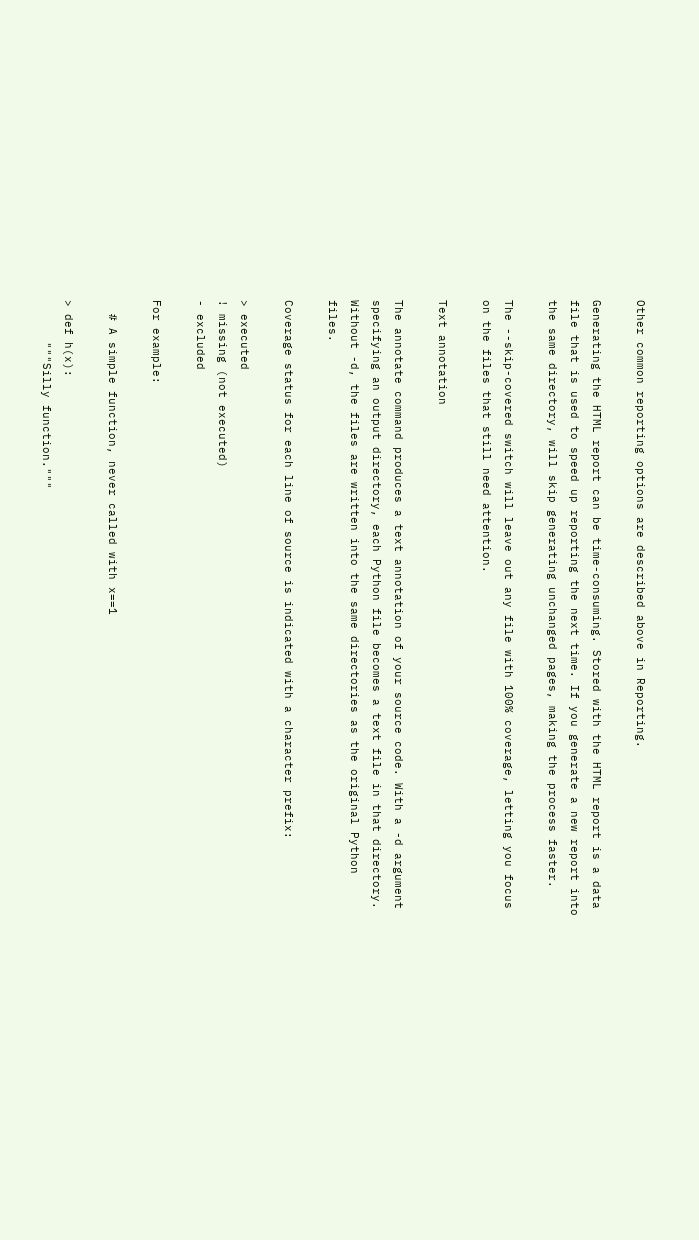Other common reporting options are described above in Reporting.

Generating the HTML report can be time-consuming. Stored with the HTML report is a data file that is used to speed up reporting the next time. If you generate a new report into the same directory, will skip generating unchanged pages, making the process faster.

The --skip-covered switch will leave out any file with 100% coverage, letting you focus on the files that still need attention.

Text annotation

The annotate command produces a text annotation of your source code. With a -d argument specifying an output directory, each Python file becomes a text file in that directory. Without -d, the files are written into the same directories as the original Python files.

Coverage status for each line of source is indicated with a character prefix:

> executed
! missing (not executed)
- excluded

For example:

  # A simple function, never called with x==1

> def h(x):
      """Silly function."""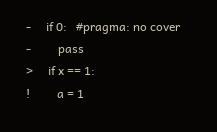-     if 0:   #pragma: no cover
-         pass
>     if x == 1:
!         a = 1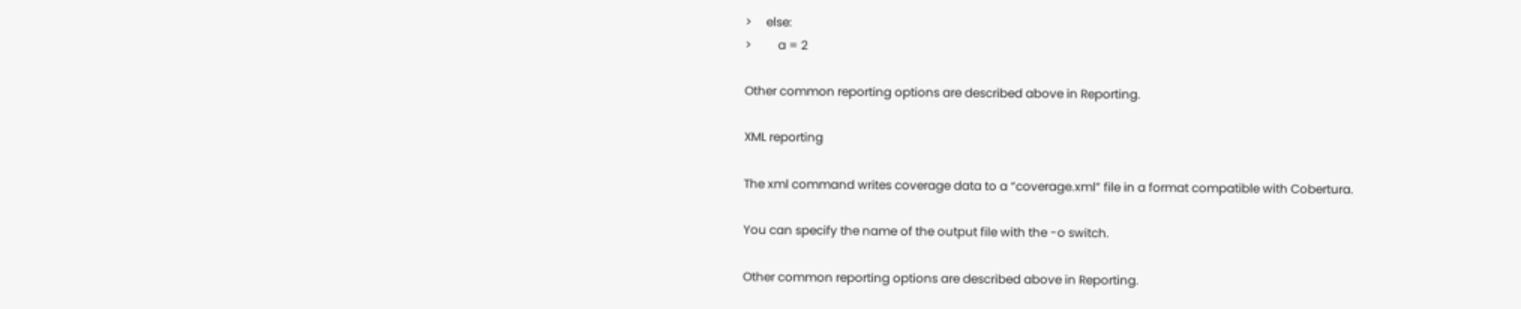>     else:
>         a = 2

Other common reporting options are described above in Reporting.

XML reporting

The xml command writes coverage data to a “coverage.xml” file in a format compatible with Cobertura.

You can specify the name of the output file with the -o switch.

Other common reporting options are described above in Reporting.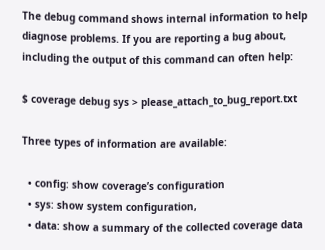The debug command shows internal information to help diagnose problems. If you are reporting a bug about, including the output of this command can often help:

$ coverage debug sys > please_attach_to_bug_report.txt

Three types of information are available:

  • config: show coverage’s configuration
  • sys: show system configuration,
  • data: show a summary of the collected coverage data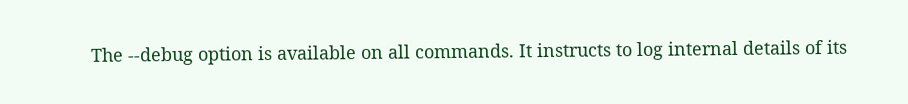The --debug option is available on all commands. It instructs to log internal details of its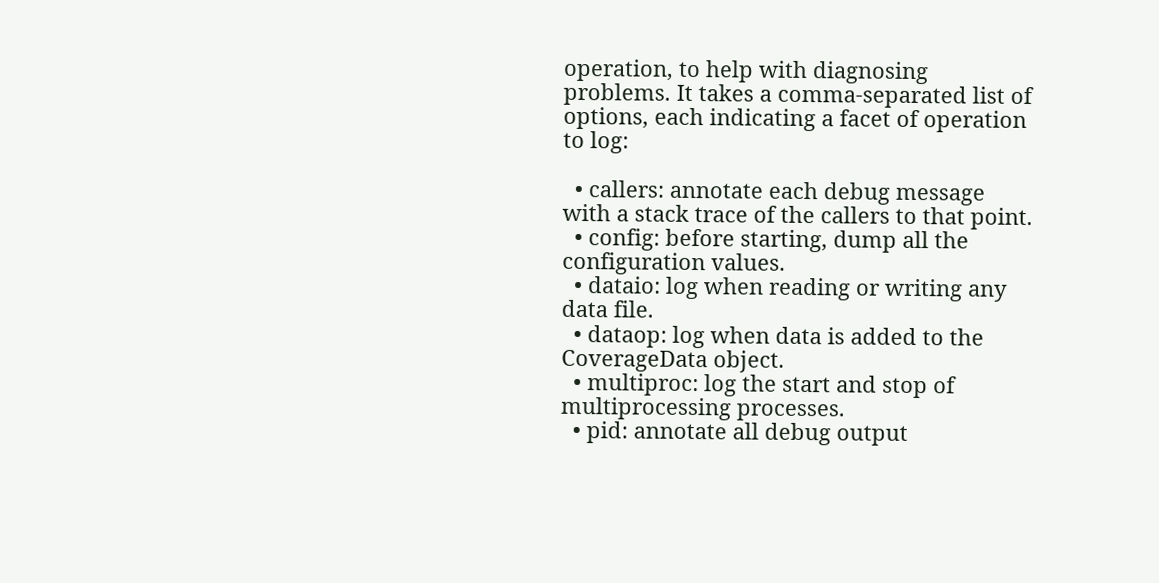operation, to help with diagnosing problems. It takes a comma-separated list of options, each indicating a facet of operation to log:

  • callers: annotate each debug message with a stack trace of the callers to that point.
  • config: before starting, dump all the configuration values.
  • dataio: log when reading or writing any data file.
  • dataop: log when data is added to the CoverageData object.
  • multiproc: log the start and stop of multiprocessing processes.
  • pid: annotate all debug output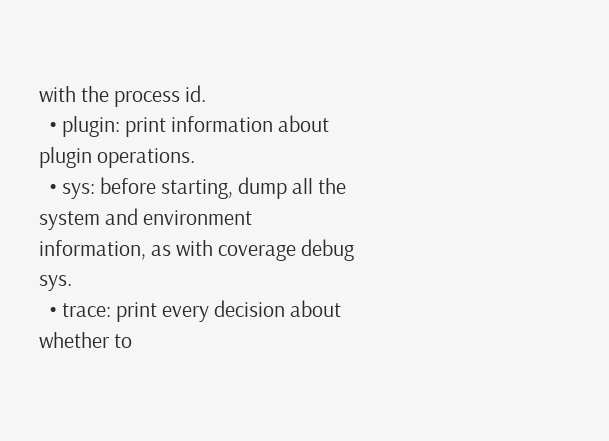with the process id.
  • plugin: print information about plugin operations.
  • sys: before starting, dump all the system and environment information, as with coverage debug sys.
  • trace: print every decision about whether to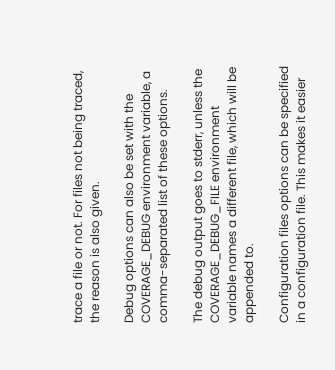trace a file or not. For files not being traced, the reason is also given.

Debug options can also be set with the COVERAGE_DEBUG environment variable, a comma-separated list of these options.

The debug output goes to stderr, unless the COVERAGE_DEBUG_FILE environment variable names a different file, which will be appended to.

Configuration files options can be specified in a configuration file. This makes it easier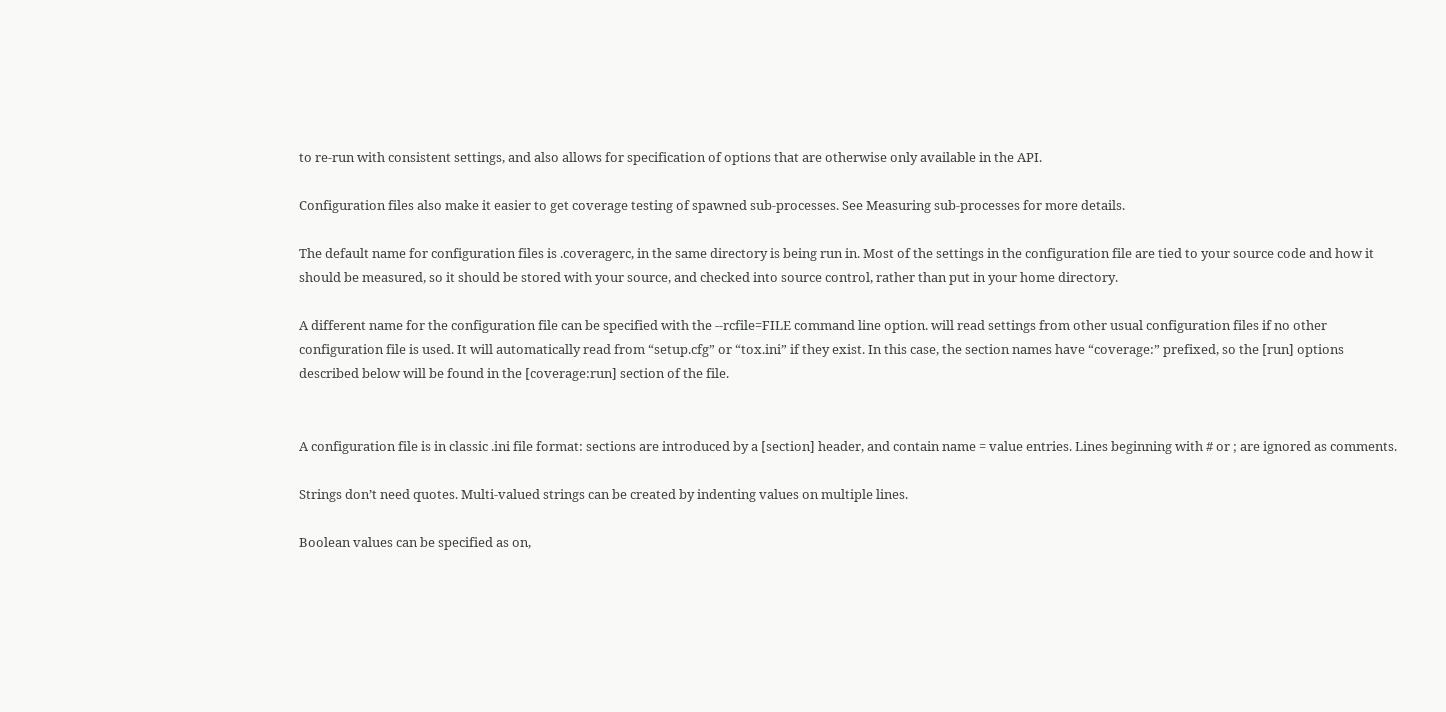to re-run with consistent settings, and also allows for specification of options that are otherwise only available in the API.

Configuration files also make it easier to get coverage testing of spawned sub-processes. See Measuring sub-processes for more details.

The default name for configuration files is .coveragerc, in the same directory is being run in. Most of the settings in the configuration file are tied to your source code and how it should be measured, so it should be stored with your source, and checked into source control, rather than put in your home directory.

A different name for the configuration file can be specified with the --rcfile=FILE command line option. will read settings from other usual configuration files if no other configuration file is used. It will automatically read from “setup.cfg” or “tox.ini” if they exist. In this case, the section names have “coverage:” prefixed, so the [run] options described below will be found in the [coverage:run] section of the file.


A configuration file is in classic .ini file format: sections are introduced by a [section] header, and contain name = value entries. Lines beginning with # or ; are ignored as comments.

Strings don’t need quotes. Multi-valued strings can be created by indenting values on multiple lines.

Boolean values can be specified as on,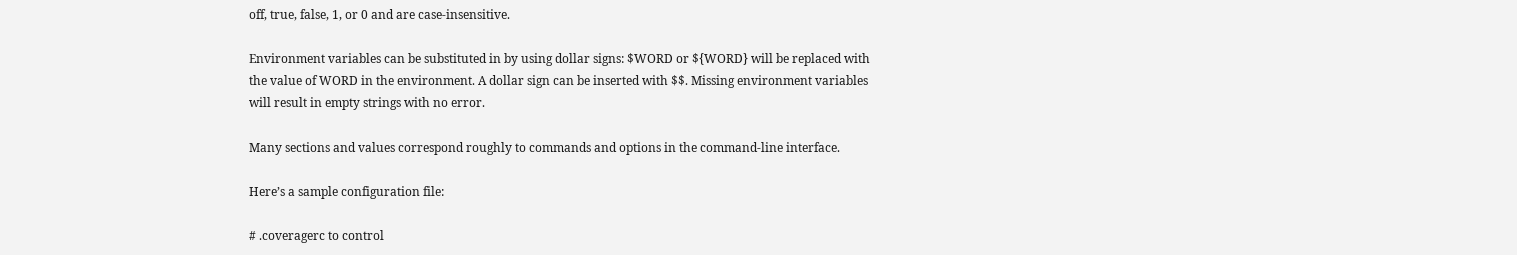off, true, false, 1, or 0 and are case-insensitive.

Environment variables can be substituted in by using dollar signs: $WORD or ${WORD} will be replaced with the value of WORD in the environment. A dollar sign can be inserted with $$. Missing environment variables will result in empty strings with no error.

Many sections and values correspond roughly to commands and options in the command-line interface.

Here’s a sample configuration file:

# .coveragerc to control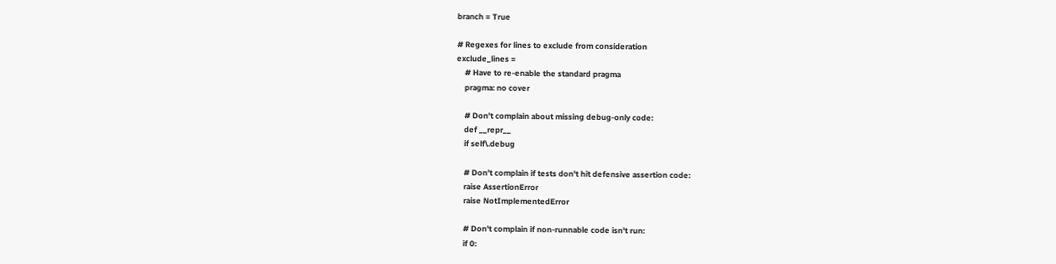branch = True

# Regexes for lines to exclude from consideration
exclude_lines =
    # Have to re-enable the standard pragma
    pragma: no cover

    # Don't complain about missing debug-only code:
    def __repr__
    if self\.debug

    # Don't complain if tests don't hit defensive assertion code:
    raise AssertionError
    raise NotImplementedError

    # Don't complain if non-runnable code isn't run:
    if 0: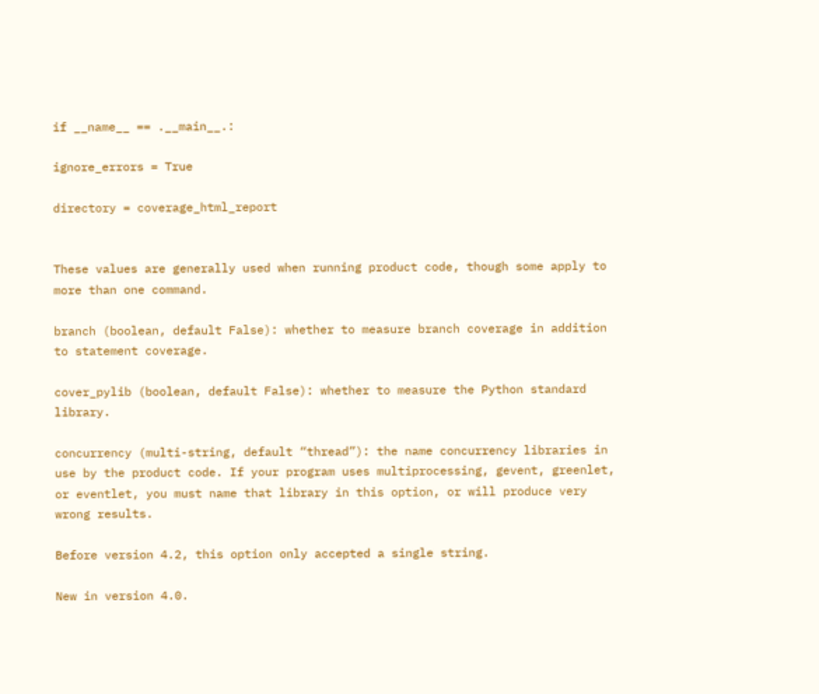if __name__ == .__main__.:

ignore_errors = True

directory = coverage_html_report


These values are generally used when running product code, though some apply to more than one command.

branch (boolean, default False): whether to measure branch coverage in addition to statement coverage.

cover_pylib (boolean, default False): whether to measure the Python standard library.

concurrency (multi-string, default “thread”): the name concurrency libraries in use by the product code. If your program uses multiprocessing, gevent, greenlet, or eventlet, you must name that library in this option, or will produce very wrong results.

Before version 4.2, this option only accepted a single string.

New in version 4.0.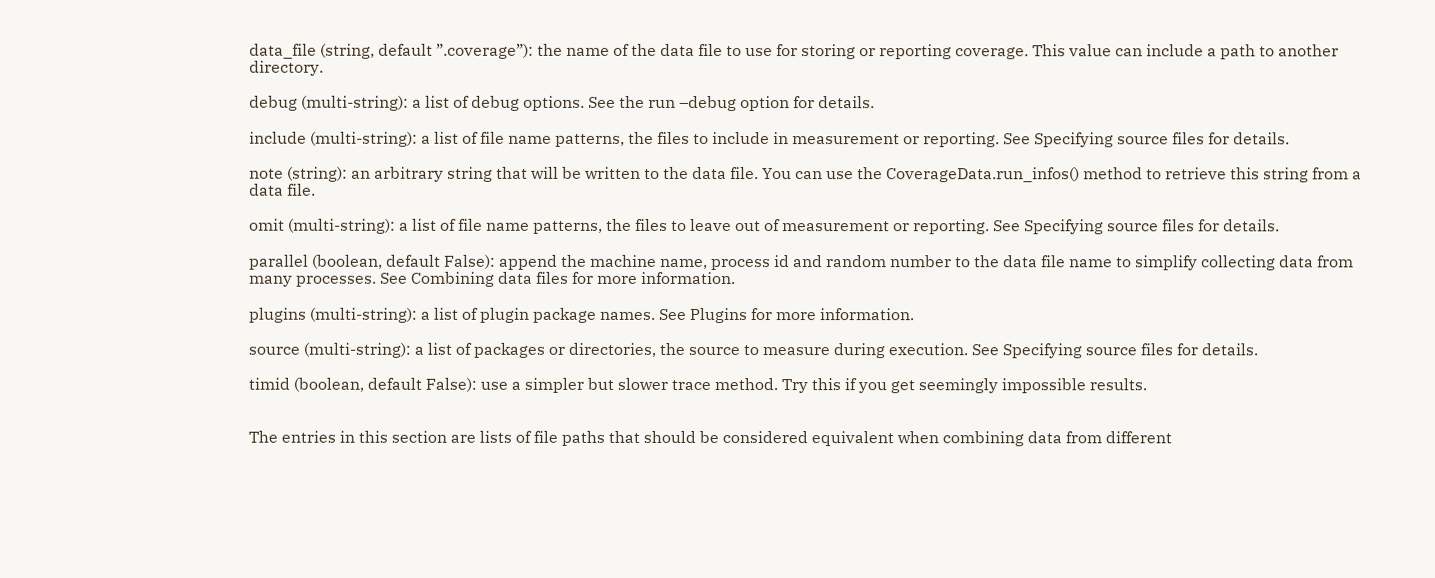data_file (string, default ”.coverage”): the name of the data file to use for storing or reporting coverage. This value can include a path to another directory.

debug (multi-string): a list of debug options. See the run –debug option for details.

include (multi-string): a list of file name patterns, the files to include in measurement or reporting. See Specifying source files for details.

note (string): an arbitrary string that will be written to the data file. You can use the CoverageData.run_infos() method to retrieve this string from a data file.

omit (multi-string): a list of file name patterns, the files to leave out of measurement or reporting. See Specifying source files for details.

parallel (boolean, default False): append the machine name, process id and random number to the data file name to simplify collecting data from many processes. See Combining data files for more information.

plugins (multi-string): a list of plugin package names. See Plugins for more information.

source (multi-string): a list of packages or directories, the source to measure during execution. See Specifying source files for details.

timid (boolean, default False): use a simpler but slower trace method. Try this if you get seemingly impossible results.


The entries in this section are lists of file paths that should be considered equivalent when combining data from different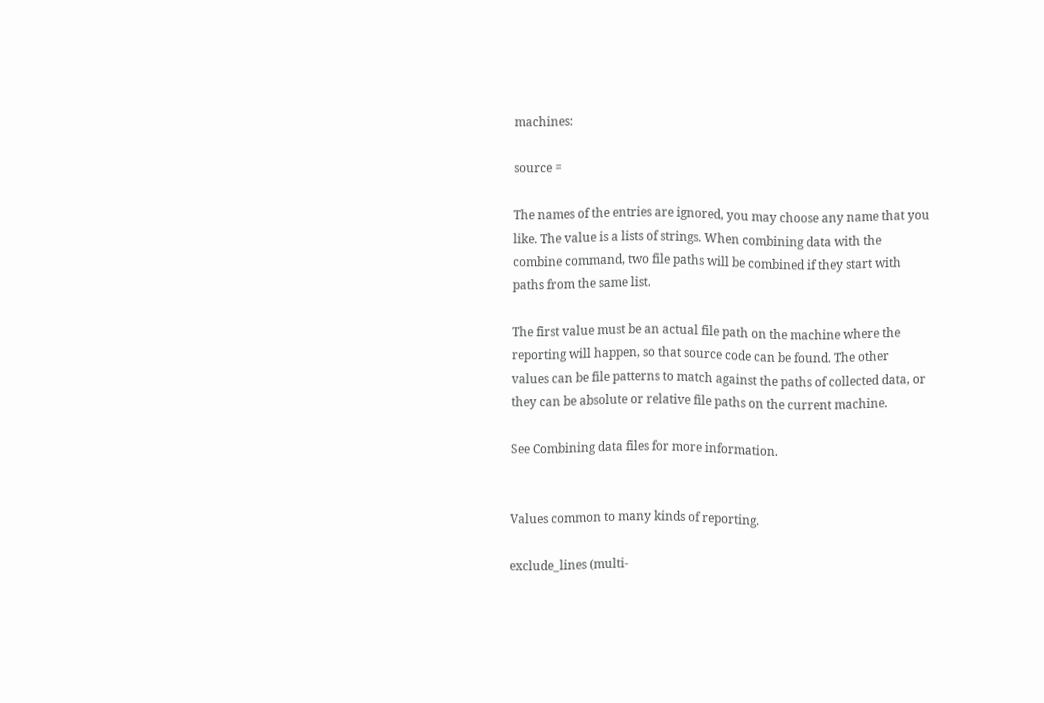machines:

source =

The names of the entries are ignored, you may choose any name that you like. The value is a lists of strings. When combining data with the combine command, two file paths will be combined if they start with paths from the same list.

The first value must be an actual file path on the machine where the reporting will happen, so that source code can be found. The other values can be file patterns to match against the paths of collected data, or they can be absolute or relative file paths on the current machine.

See Combining data files for more information.


Values common to many kinds of reporting.

exclude_lines (multi-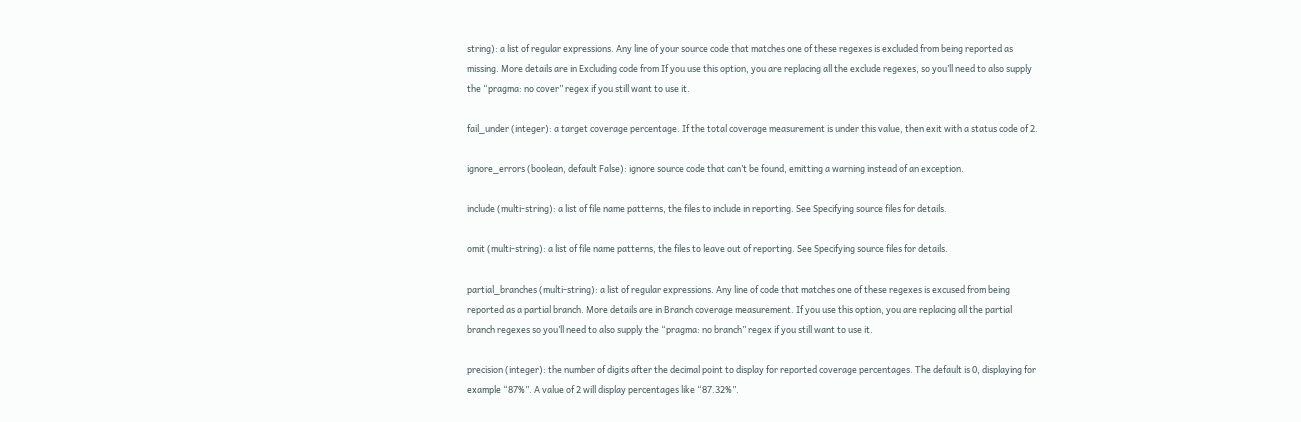string): a list of regular expressions. Any line of your source code that matches one of these regexes is excluded from being reported as missing. More details are in Excluding code from If you use this option, you are replacing all the exclude regexes, so you’ll need to also supply the “pragma: no cover” regex if you still want to use it.

fail_under (integer): a target coverage percentage. If the total coverage measurement is under this value, then exit with a status code of 2.

ignore_errors (boolean, default False): ignore source code that can’t be found, emitting a warning instead of an exception.

include (multi-string): a list of file name patterns, the files to include in reporting. See Specifying source files for details.

omit (multi-string): a list of file name patterns, the files to leave out of reporting. See Specifying source files for details.

partial_branches (multi-string): a list of regular expressions. Any line of code that matches one of these regexes is excused from being reported as a partial branch. More details are in Branch coverage measurement. If you use this option, you are replacing all the partial branch regexes so you’ll need to also supply the “pragma: no branch” regex if you still want to use it.

precision (integer): the number of digits after the decimal point to display for reported coverage percentages. The default is 0, displaying for example “87%”. A value of 2 will display percentages like “87.32%”.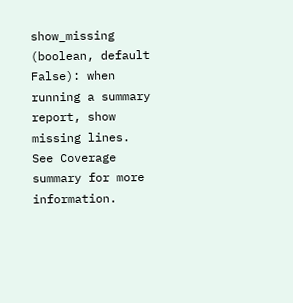show_missing (boolean, default False): when running a summary report, show missing lines. See Coverage summary for more information.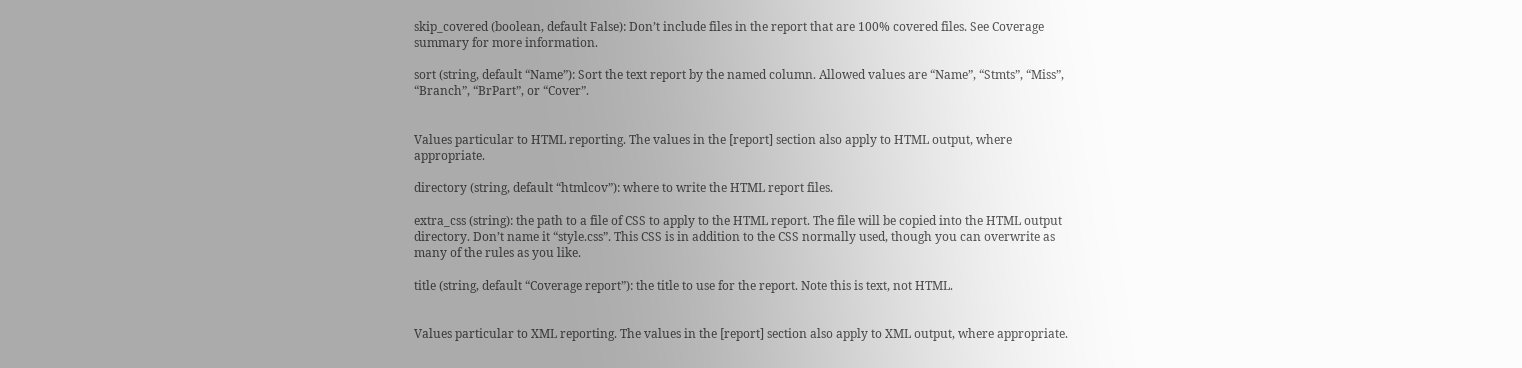skip_covered (boolean, default False): Don’t include files in the report that are 100% covered files. See Coverage summary for more information.

sort (string, default “Name”): Sort the text report by the named column. Allowed values are “Name”, “Stmts”, “Miss”, “Branch”, “BrPart”, or “Cover”.


Values particular to HTML reporting. The values in the [report] section also apply to HTML output, where appropriate.

directory (string, default “htmlcov”): where to write the HTML report files.

extra_css (string): the path to a file of CSS to apply to the HTML report. The file will be copied into the HTML output directory. Don’t name it “style.css”. This CSS is in addition to the CSS normally used, though you can overwrite as many of the rules as you like.

title (string, default “Coverage report”): the title to use for the report. Note this is text, not HTML.


Values particular to XML reporting. The values in the [report] section also apply to XML output, where appropriate.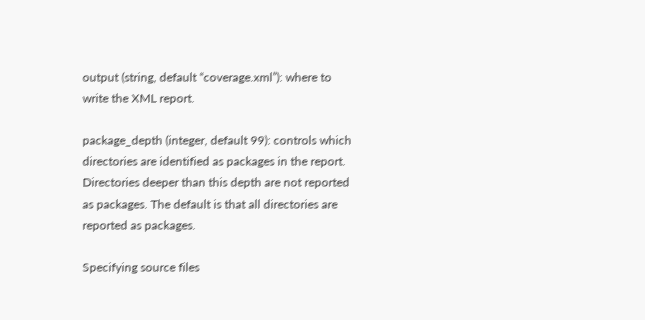output (string, default “coverage.xml”): where to write the XML report.

package_depth (integer, default 99): controls which directories are identified as packages in the report. Directories deeper than this depth are not reported as packages. The default is that all directories are reported as packages.

Specifying source files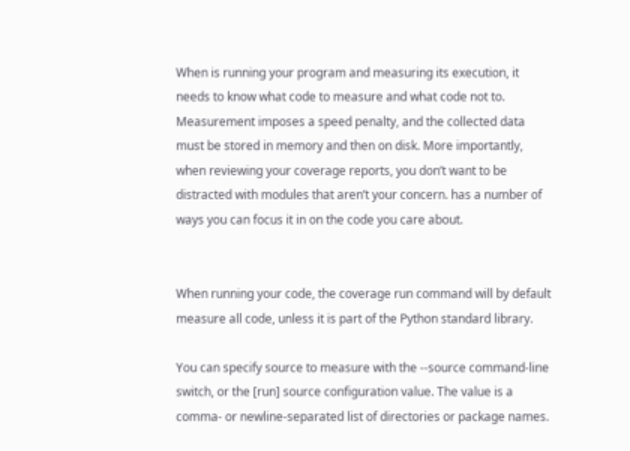When is running your program and measuring its execution, it needs to know what code to measure and what code not to. Measurement imposes a speed penalty, and the collected data must be stored in memory and then on disk. More importantly, when reviewing your coverage reports, you don’t want to be distracted with modules that aren’t your concern. has a number of ways you can focus it in on the code you care about.


When running your code, the coverage run command will by default measure all code, unless it is part of the Python standard library.

You can specify source to measure with the --source command-line switch, or the [run] source configuration value. The value is a comma- or newline-separated list of directories or package names.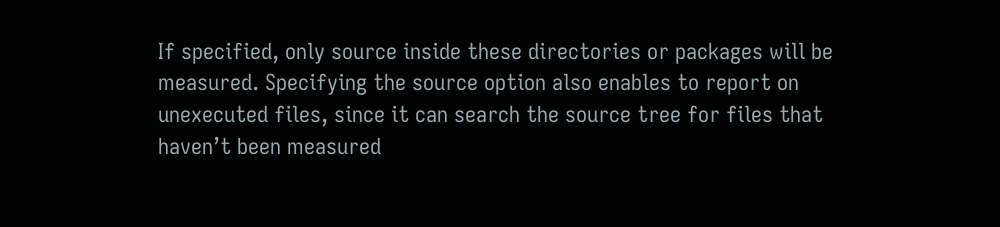If specified, only source inside these directories or packages will be measured. Specifying the source option also enables to report on unexecuted files, since it can search the source tree for files that haven’t been measured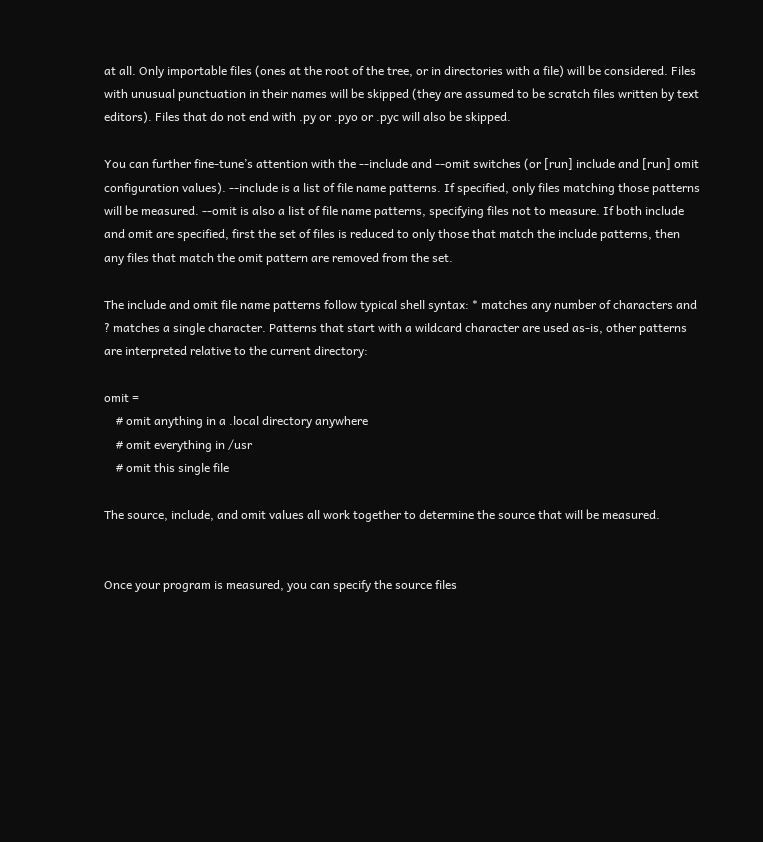at all. Only importable files (ones at the root of the tree, or in directories with a file) will be considered. Files with unusual punctuation in their names will be skipped (they are assumed to be scratch files written by text editors). Files that do not end with .py or .pyo or .pyc will also be skipped.

You can further fine-tune’s attention with the --include and --omit switches (or [run] include and [run] omit configuration values). --include is a list of file name patterns. If specified, only files matching those patterns will be measured. --omit is also a list of file name patterns, specifying files not to measure. If both include and omit are specified, first the set of files is reduced to only those that match the include patterns, then any files that match the omit pattern are removed from the set.

The include and omit file name patterns follow typical shell syntax: * matches any number of characters and ? matches a single character. Patterns that start with a wildcard character are used as-is, other patterns are interpreted relative to the current directory:

omit =
    # omit anything in a .local directory anywhere
    # omit everything in /usr
    # omit this single file

The source, include, and omit values all work together to determine the source that will be measured.


Once your program is measured, you can specify the source files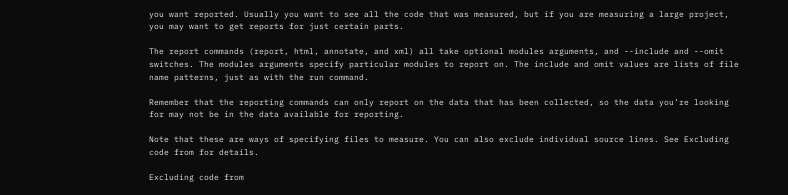you want reported. Usually you want to see all the code that was measured, but if you are measuring a large project, you may want to get reports for just certain parts.

The report commands (report, html, annotate, and xml) all take optional modules arguments, and --include and --omit switches. The modules arguments specify particular modules to report on. The include and omit values are lists of file name patterns, just as with the run command.

Remember that the reporting commands can only report on the data that has been collected, so the data you’re looking for may not be in the data available for reporting.

Note that these are ways of specifying files to measure. You can also exclude individual source lines. See Excluding code from for details.

Excluding code from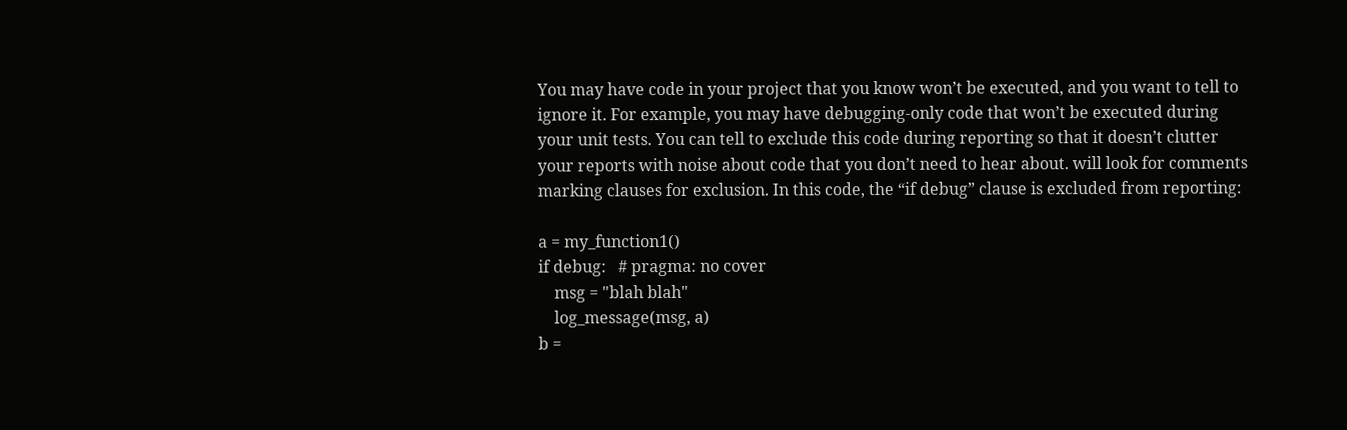You may have code in your project that you know won’t be executed, and you want to tell to ignore it. For example, you may have debugging-only code that won’t be executed during your unit tests. You can tell to exclude this code during reporting so that it doesn’t clutter your reports with noise about code that you don’t need to hear about. will look for comments marking clauses for exclusion. In this code, the “if debug” clause is excluded from reporting:

a = my_function1()
if debug:   # pragma: no cover
    msg = "blah blah"
    log_message(msg, a)
b =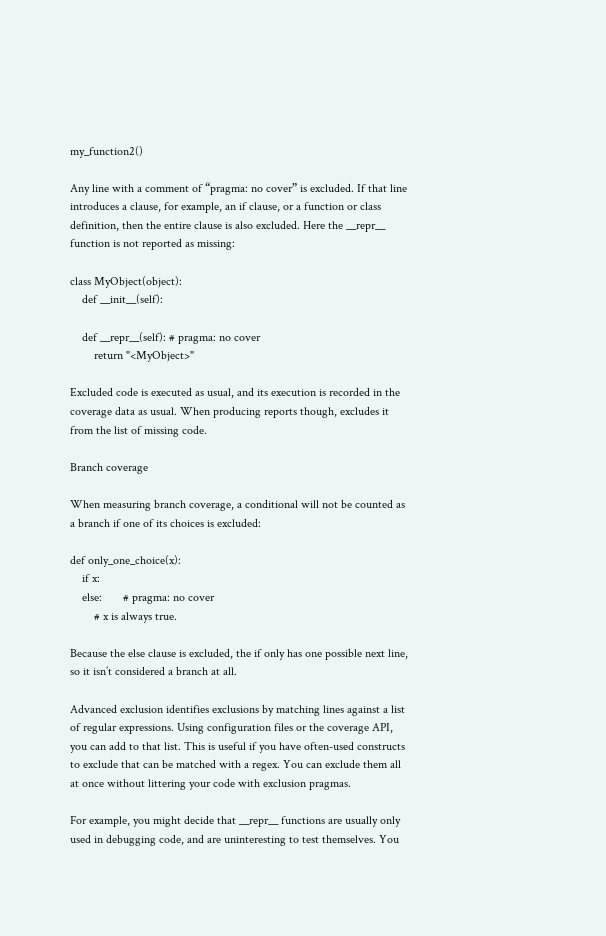my_function2()

Any line with a comment of “pragma: no cover” is excluded. If that line introduces a clause, for example, an if clause, or a function or class definition, then the entire clause is also excluded. Here the __repr__ function is not reported as missing:

class MyObject(object):
    def __init__(self):

    def __repr__(self): # pragma: no cover
        return "<MyObject>"

Excluded code is executed as usual, and its execution is recorded in the coverage data as usual. When producing reports though, excludes it from the list of missing code.

Branch coverage

When measuring branch coverage, a conditional will not be counted as a branch if one of its choices is excluded:

def only_one_choice(x):
    if x:
    else:       # pragma: no cover
        # x is always true.

Because the else clause is excluded, the if only has one possible next line, so it isn’t considered a branch at all.

Advanced exclusion identifies exclusions by matching lines against a list of regular expressions. Using configuration files or the coverage API, you can add to that list. This is useful if you have often-used constructs to exclude that can be matched with a regex. You can exclude them all at once without littering your code with exclusion pragmas.

For example, you might decide that __repr__ functions are usually only used in debugging code, and are uninteresting to test themselves. You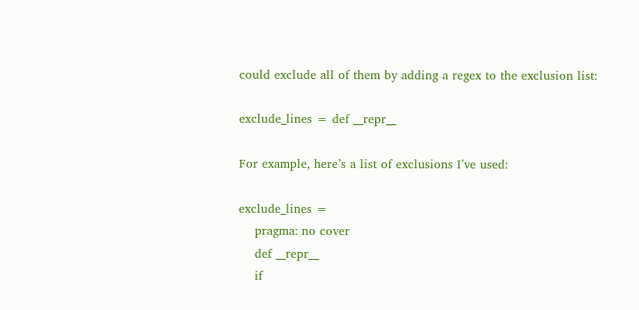could exclude all of them by adding a regex to the exclusion list:

exclude_lines = def __repr__

For example, here’s a list of exclusions I’ve used:

exclude_lines =
    pragma: no cover
    def __repr__
    if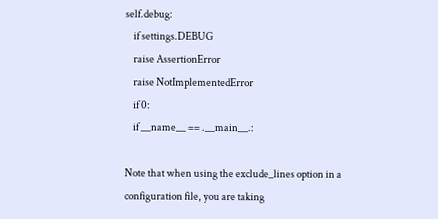self.debug:
    if settings.DEBUG
    raise AssertionError
    raise NotImplementedError
    if 0:
    if __name__ == .__main__.:

Note that when using the exclude_lines option in a configuration file, you are taking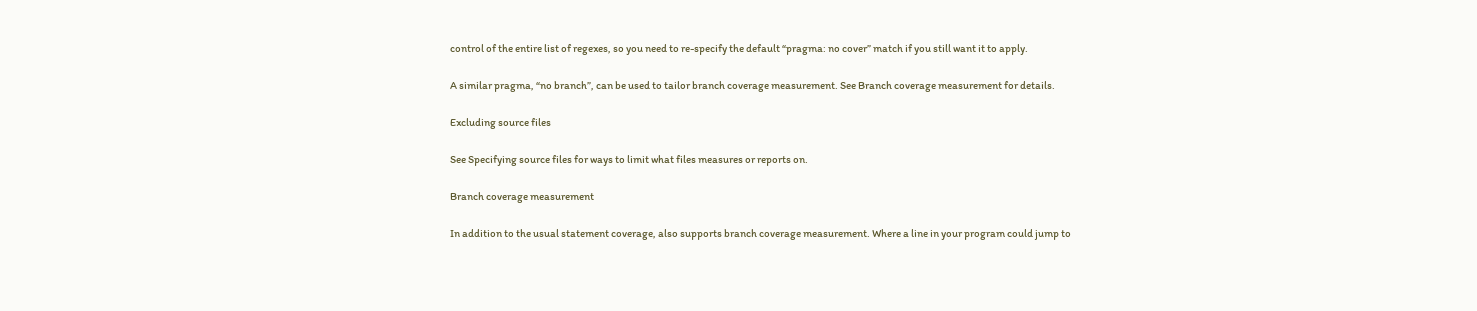control of the entire list of regexes, so you need to re-specify the default “pragma: no cover” match if you still want it to apply.

A similar pragma, “no branch”, can be used to tailor branch coverage measurement. See Branch coverage measurement for details.

Excluding source files

See Specifying source files for ways to limit what files measures or reports on.

Branch coverage measurement

In addition to the usual statement coverage, also supports branch coverage measurement. Where a line in your program could jump to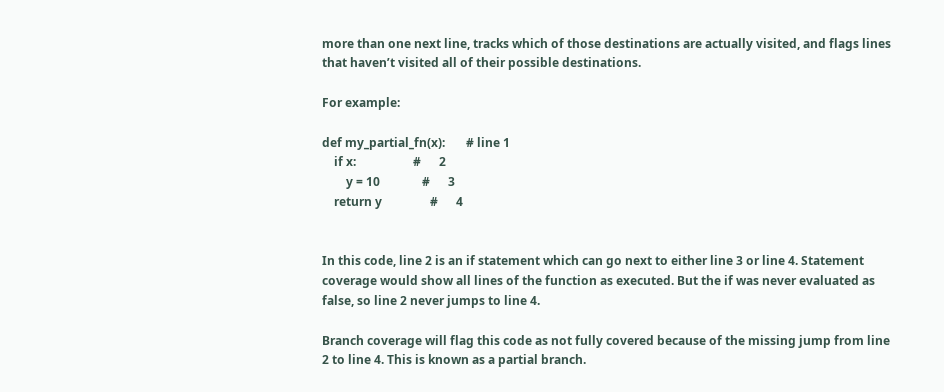more than one next line, tracks which of those destinations are actually visited, and flags lines that haven’t visited all of their possible destinations.

For example:

def my_partial_fn(x):       # line 1
    if x:                   #      2
        y = 10              #      3
    return y                #      4


In this code, line 2 is an if statement which can go next to either line 3 or line 4. Statement coverage would show all lines of the function as executed. But the if was never evaluated as false, so line 2 never jumps to line 4.

Branch coverage will flag this code as not fully covered because of the missing jump from line 2 to line 4. This is known as a partial branch.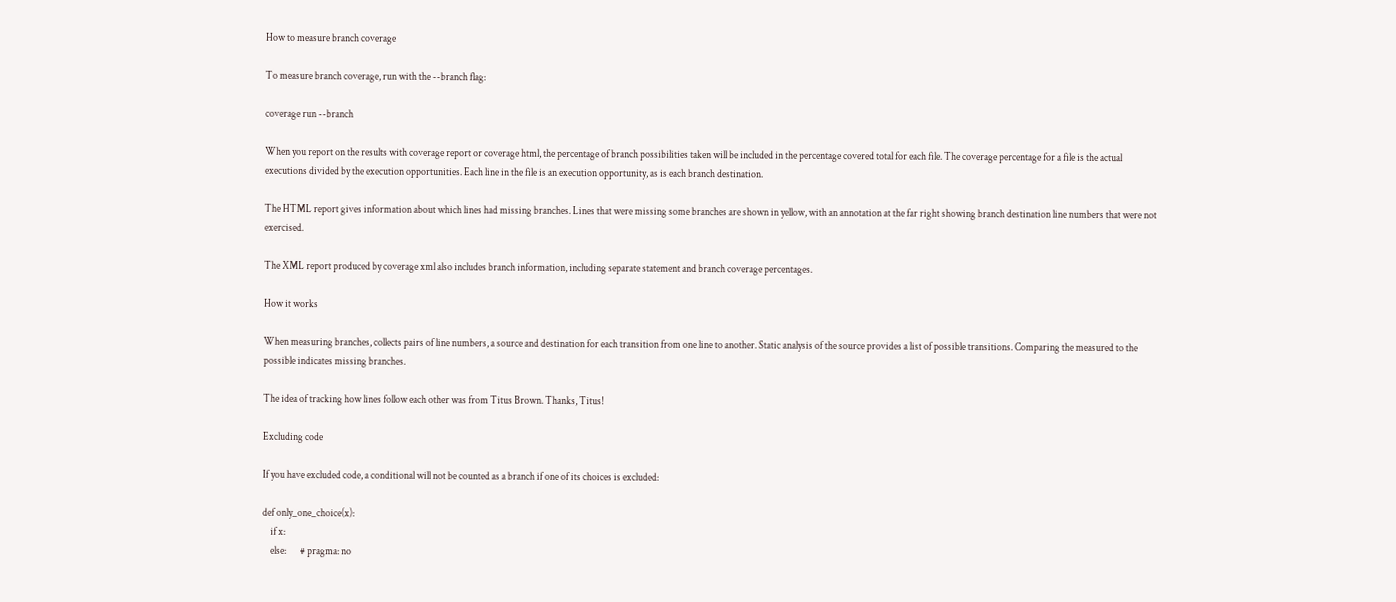How to measure branch coverage

To measure branch coverage, run with the --branch flag:

coverage run --branch

When you report on the results with coverage report or coverage html, the percentage of branch possibilities taken will be included in the percentage covered total for each file. The coverage percentage for a file is the actual executions divided by the execution opportunities. Each line in the file is an execution opportunity, as is each branch destination.

The HTML report gives information about which lines had missing branches. Lines that were missing some branches are shown in yellow, with an annotation at the far right showing branch destination line numbers that were not exercised.

The XML report produced by coverage xml also includes branch information, including separate statement and branch coverage percentages.

How it works

When measuring branches, collects pairs of line numbers, a source and destination for each transition from one line to another. Static analysis of the source provides a list of possible transitions. Comparing the measured to the possible indicates missing branches.

The idea of tracking how lines follow each other was from Titus Brown. Thanks, Titus!

Excluding code

If you have excluded code, a conditional will not be counted as a branch if one of its choices is excluded:

def only_one_choice(x):
    if x:
    else:       # pragma: no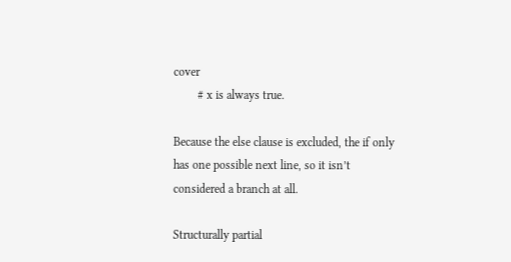cover
        # x is always true.

Because the else clause is excluded, the if only has one possible next line, so it isn’t considered a branch at all.

Structurally partial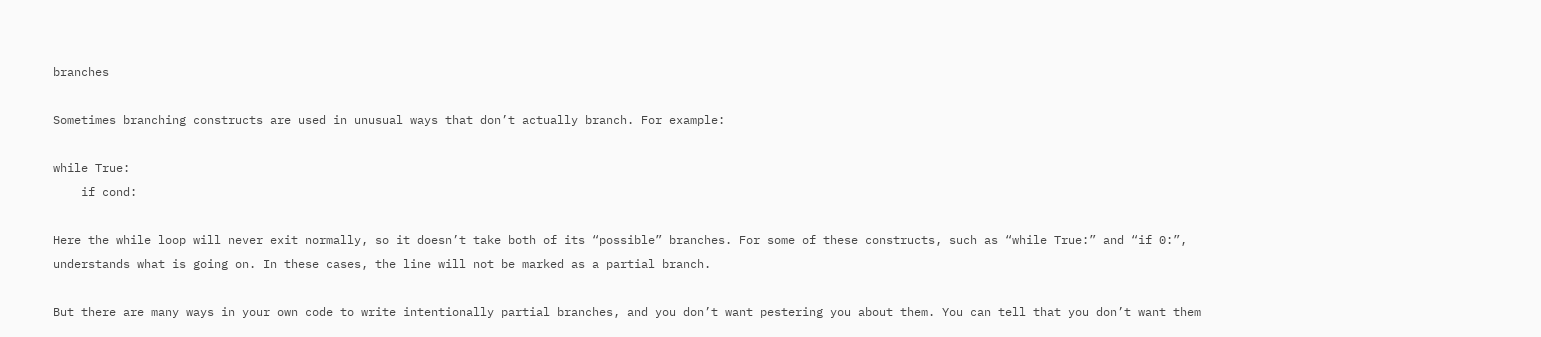branches

Sometimes branching constructs are used in unusual ways that don’t actually branch. For example:

while True:
    if cond:

Here the while loop will never exit normally, so it doesn’t take both of its “possible” branches. For some of these constructs, such as “while True:” and “if 0:”, understands what is going on. In these cases, the line will not be marked as a partial branch.

But there are many ways in your own code to write intentionally partial branches, and you don’t want pestering you about them. You can tell that you don’t want them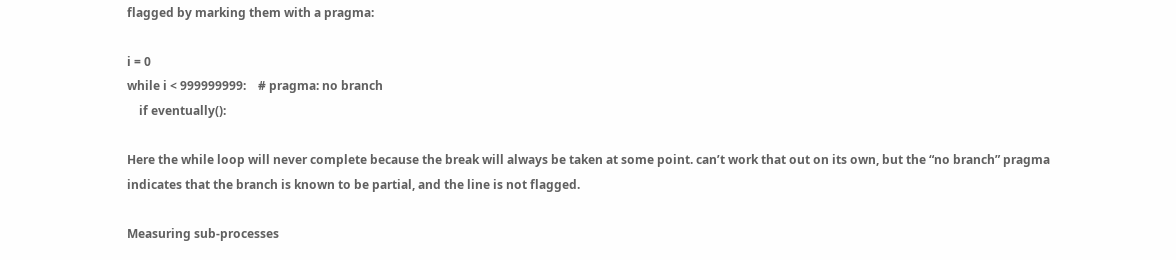flagged by marking them with a pragma:

i = 0
while i < 999999999:    # pragma: no branch
    if eventually():

Here the while loop will never complete because the break will always be taken at some point. can’t work that out on its own, but the “no branch” pragma indicates that the branch is known to be partial, and the line is not flagged.

Measuring sub-processes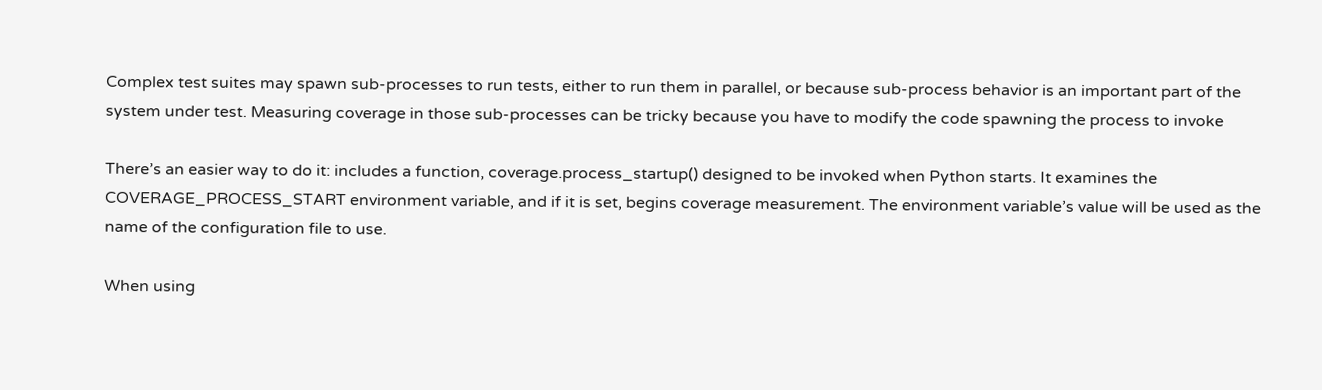Complex test suites may spawn sub-processes to run tests, either to run them in parallel, or because sub-process behavior is an important part of the system under test. Measuring coverage in those sub-processes can be tricky because you have to modify the code spawning the process to invoke

There’s an easier way to do it: includes a function, coverage.process_startup() designed to be invoked when Python starts. It examines the COVERAGE_PROCESS_START environment variable, and if it is set, begins coverage measurement. The environment variable’s value will be used as the name of the configuration file to use.

When using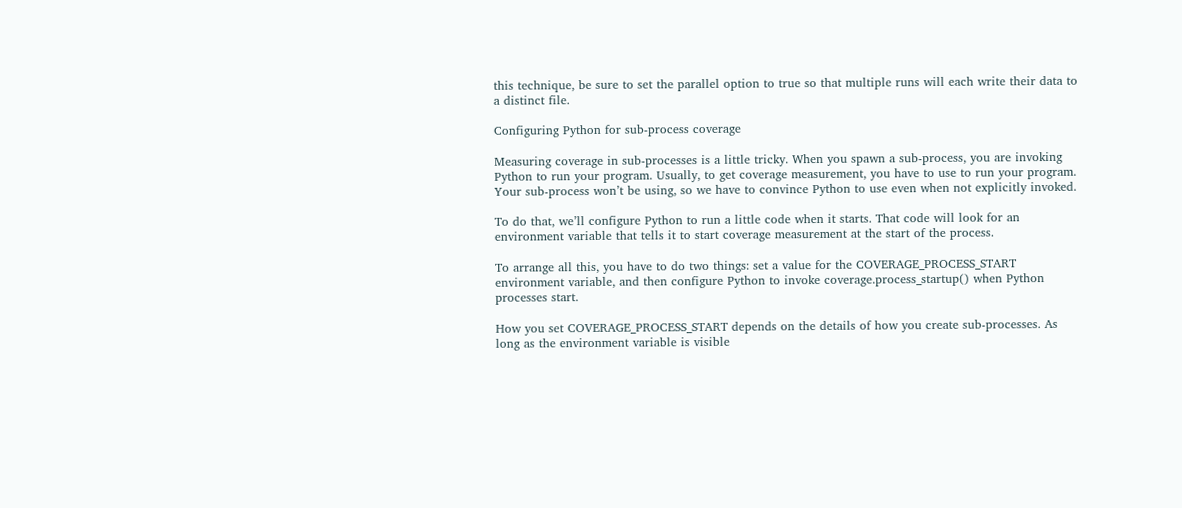this technique, be sure to set the parallel option to true so that multiple runs will each write their data to a distinct file.

Configuring Python for sub-process coverage

Measuring coverage in sub-processes is a little tricky. When you spawn a sub-process, you are invoking Python to run your program. Usually, to get coverage measurement, you have to use to run your program. Your sub-process won’t be using, so we have to convince Python to use even when not explicitly invoked.

To do that, we’ll configure Python to run a little code when it starts. That code will look for an environment variable that tells it to start coverage measurement at the start of the process.

To arrange all this, you have to do two things: set a value for the COVERAGE_PROCESS_START environment variable, and then configure Python to invoke coverage.process_startup() when Python processes start.

How you set COVERAGE_PROCESS_START depends on the details of how you create sub-processes. As long as the environment variable is visible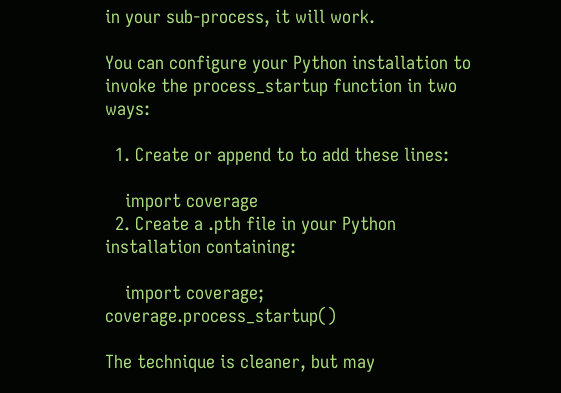in your sub-process, it will work.

You can configure your Python installation to invoke the process_startup function in two ways:

  1. Create or append to to add these lines:

    import coverage
  2. Create a .pth file in your Python installation containing:

    import coverage; coverage.process_startup()

The technique is cleaner, but may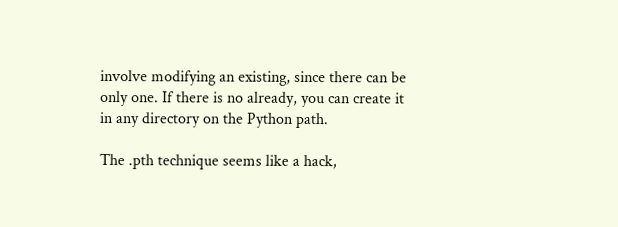involve modifying an existing, since there can be only one. If there is no already, you can create it in any directory on the Python path.

The .pth technique seems like a hack,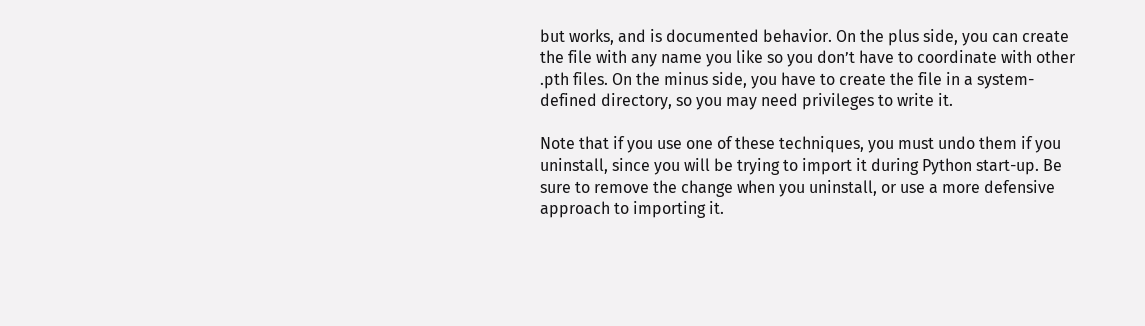but works, and is documented behavior. On the plus side, you can create the file with any name you like so you don’t have to coordinate with other .pth files. On the minus side, you have to create the file in a system-defined directory, so you may need privileges to write it.

Note that if you use one of these techniques, you must undo them if you uninstall, since you will be trying to import it during Python start-up. Be sure to remove the change when you uninstall, or use a more defensive approach to importing it.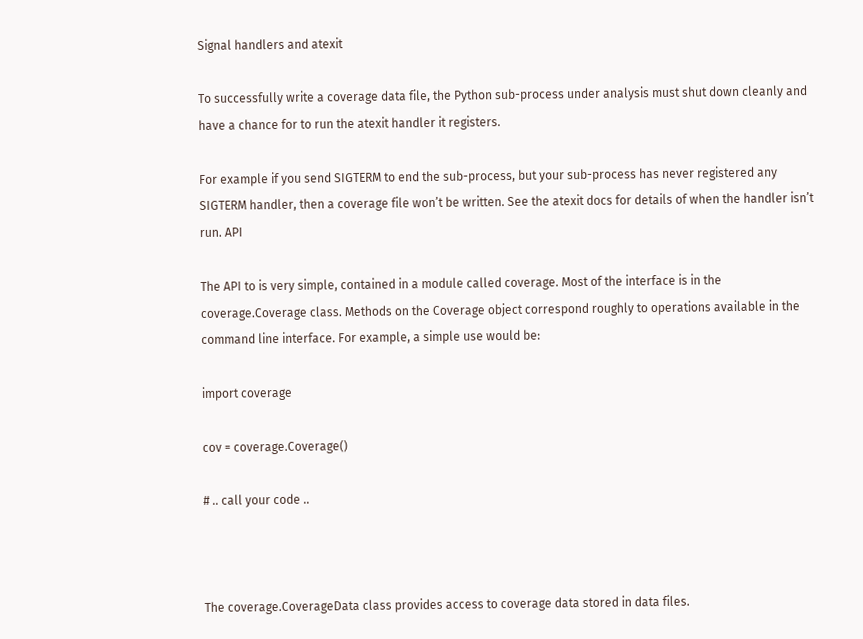Signal handlers and atexit

To successfully write a coverage data file, the Python sub-process under analysis must shut down cleanly and have a chance for to run the atexit handler it registers.

For example if you send SIGTERM to end the sub-process, but your sub-process has never registered any SIGTERM handler, then a coverage file won’t be written. See the atexit docs for details of when the handler isn’t run. API

The API to is very simple, contained in a module called coverage. Most of the interface is in the coverage.Coverage class. Methods on the Coverage object correspond roughly to operations available in the command line interface. For example, a simple use would be:

import coverage

cov = coverage.Coverage()

# .. call your code ..



The coverage.CoverageData class provides access to coverage data stored in data files.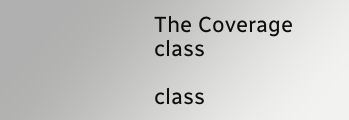The Coverage class

class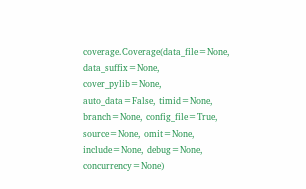coverage.Coverage(data_file=None, data_suffix=None, cover_pylib=None, auto_data=False, timid=None, branch=None, config_file=True, source=None, omit=None, include=None, debug=None, concurrency=None)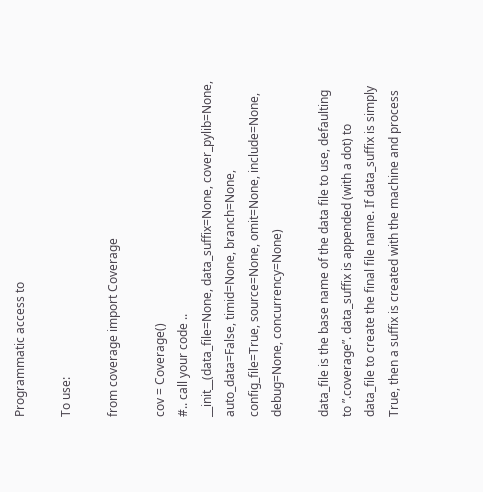Programmatic access to

To use:

from coverage import Coverage

cov = Coverage()
#.. call your code ..
__init__(data_file=None, data_suffix=None, cover_pylib=None, auto_data=False, timid=None, branch=None, config_file=True, source=None, omit=None, include=None, debug=None, concurrency=None)

data_file is the base name of the data file to use, defaulting to ”.coverage”. data_suffix is appended (with a dot) to data_file to create the final file name. If data_suffix is simply True, then a suffix is created with the machine and process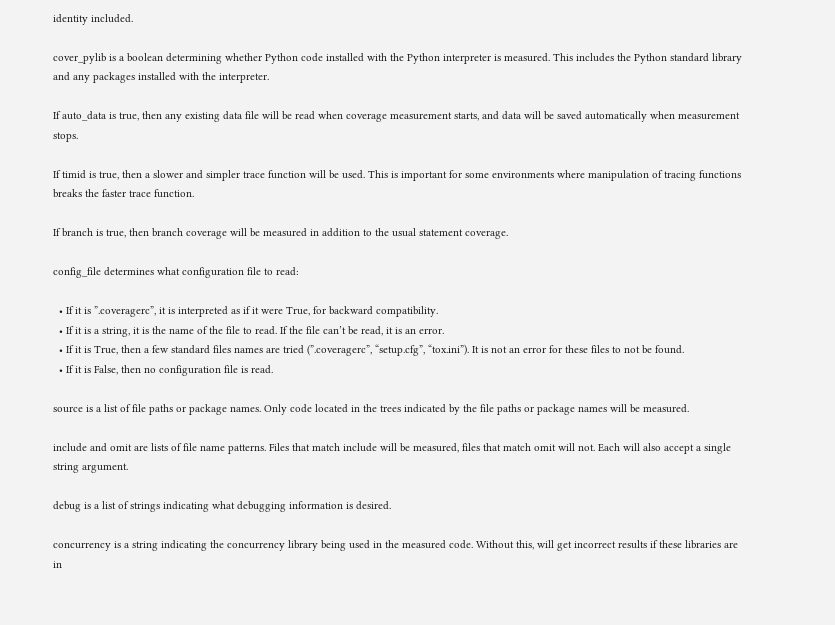identity included.

cover_pylib is a boolean determining whether Python code installed with the Python interpreter is measured. This includes the Python standard library and any packages installed with the interpreter.

If auto_data is true, then any existing data file will be read when coverage measurement starts, and data will be saved automatically when measurement stops.

If timid is true, then a slower and simpler trace function will be used. This is important for some environments where manipulation of tracing functions breaks the faster trace function.

If branch is true, then branch coverage will be measured in addition to the usual statement coverage.

config_file determines what configuration file to read:

  • If it is ”.coveragerc”, it is interpreted as if it were True, for backward compatibility.
  • If it is a string, it is the name of the file to read. If the file can’t be read, it is an error.
  • If it is True, then a few standard files names are tried (”.coveragerc”, “setup.cfg”, “tox.ini”). It is not an error for these files to not be found.
  • If it is False, then no configuration file is read.

source is a list of file paths or package names. Only code located in the trees indicated by the file paths or package names will be measured.

include and omit are lists of file name patterns. Files that match include will be measured, files that match omit will not. Each will also accept a single string argument.

debug is a list of strings indicating what debugging information is desired.

concurrency is a string indicating the concurrency library being used in the measured code. Without this, will get incorrect results if these libraries are in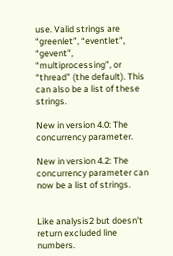use. Valid strings are “greenlet”, “eventlet”, “gevent”, “multiprocessing”, or “thread” (the default). This can also be a list of these strings.

New in version 4.0: The concurrency parameter.

New in version 4.2: The concurrency parameter can now be a list of strings.


Like analysis2 but doesn’t return excluded line numbers.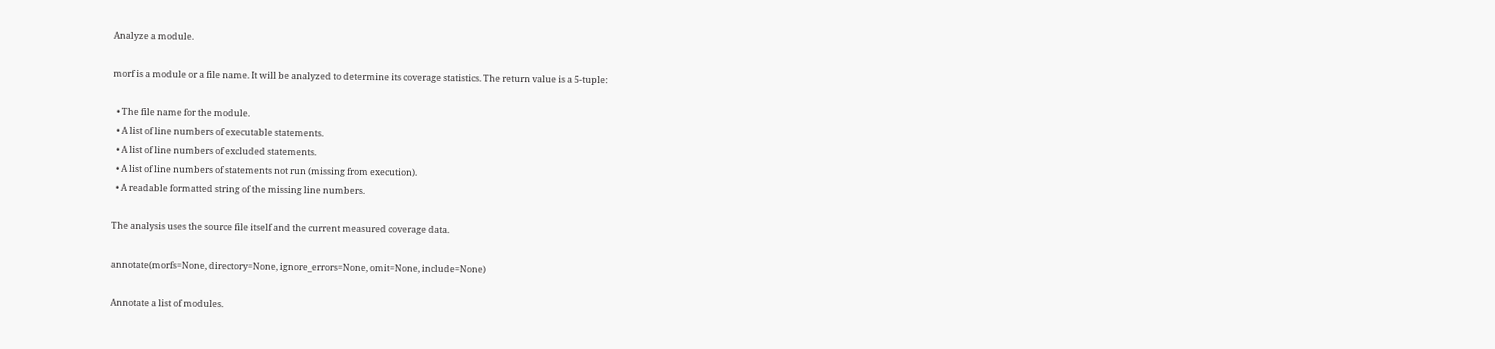Analyze a module.

morf is a module or a file name. It will be analyzed to determine its coverage statistics. The return value is a 5-tuple:

  • The file name for the module.
  • A list of line numbers of executable statements.
  • A list of line numbers of excluded statements.
  • A list of line numbers of statements not run (missing from execution).
  • A readable formatted string of the missing line numbers.

The analysis uses the source file itself and the current measured coverage data.

annotate(morfs=None, directory=None, ignore_errors=None, omit=None, include=None)

Annotate a list of modules.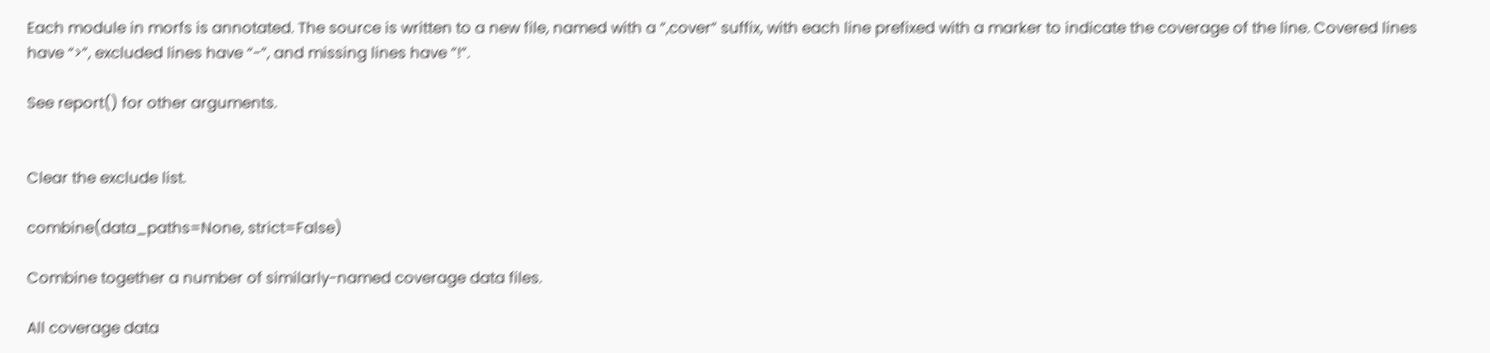Each module in morfs is annotated. The source is written to a new file, named with a ”,cover” suffix, with each line prefixed with a marker to indicate the coverage of the line. Covered lines have “>”, excluded lines have “-”, and missing lines have ”!”.

See report() for other arguments.


Clear the exclude list.

combine(data_paths=None, strict=False)

Combine together a number of similarly-named coverage data files.

All coverage data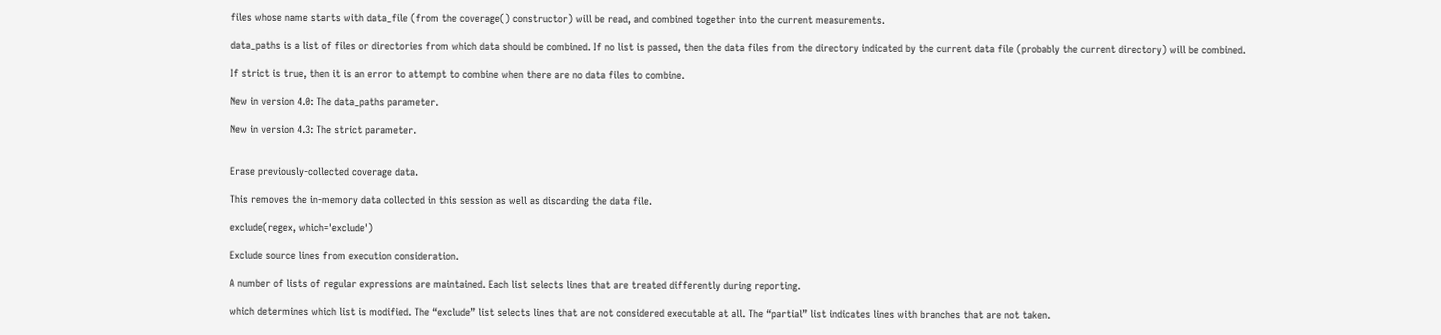files whose name starts with data_file (from the coverage() constructor) will be read, and combined together into the current measurements.

data_paths is a list of files or directories from which data should be combined. If no list is passed, then the data files from the directory indicated by the current data file (probably the current directory) will be combined.

If strict is true, then it is an error to attempt to combine when there are no data files to combine.

New in version 4.0: The data_paths parameter.

New in version 4.3: The strict parameter.


Erase previously-collected coverage data.

This removes the in-memory data collected in this session as well as discarding the data file.

exclude(regex, which='exclude')

Exclude source lines from execution consideration.

A number of lists of regular expressions are maintained. Each list selects lines that are treated differently during reporting.

which determines which list is modified. The “exclude” list selects lines that are not considered executable at all. The “partial” list indicates lines with branches that are not taken.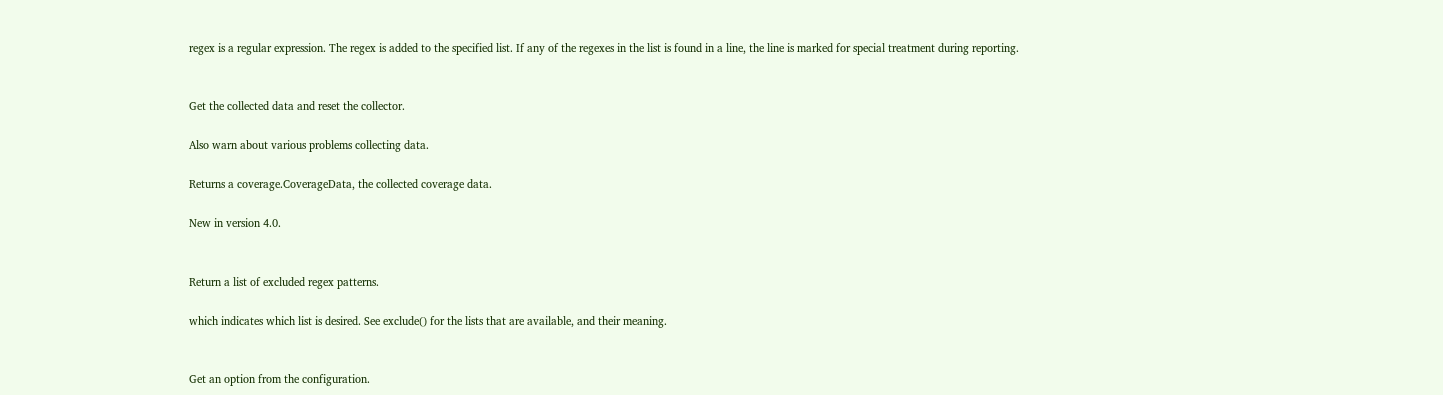regex is a regular expression. The regex is added to the specified list. If any of the regexes in the list is found in a line, the line is marked for special treatment during reporting.


Get the collected data and reset the collector.

Also warn about various problems collecting data.

Returns a coverage.CoverageData, the collected coverage data.

New in version 4.0.


Return a list of excluded regex patterns.

which indicates which list is desired. See exclude() for the lists that are available, and their meaning.


Get an option from the configuration.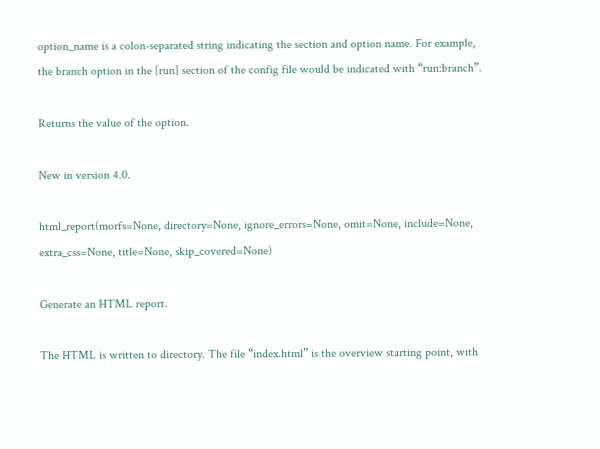option_name is a colon-separated string indicating the section and option name. For example, the branch option in the [run] section of the config file would be indicated with “run:branch”.

Returns the value of the option.

New in version 4.0.

html_report(morfs=None, directory=None, ignore_errors=None, omit=None, include=None, extra_css=None, title=None, skip_covered=None)

Generate an HTML report.

The HTML is written to directory. The file “index.html” is the overview starting point, with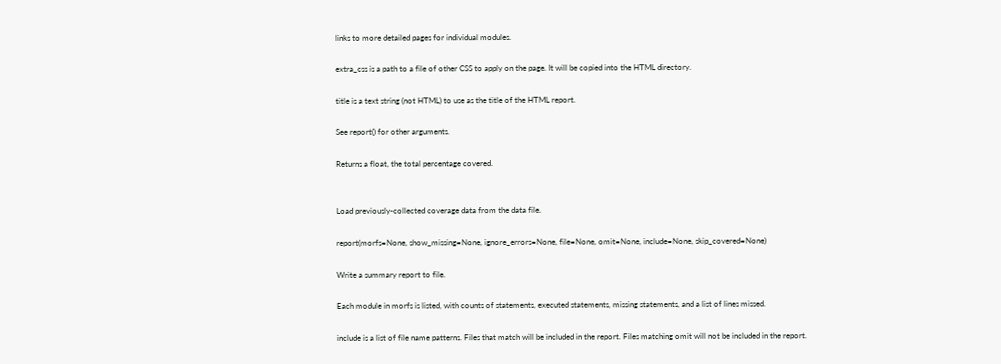links to more detailed pages for individual modules.

extra_css is a path to a file of other CSS to apply on the page. It will be copied into the HTML directory.

title is a text string (not HTML) to use as the title of the HTML report.

See report() for other arguments.

Returns a float, the total percentage covered.


Load previously-collected coverage data from the data file.

report(morfs=None, show_missing=None, ignore_errors=None, file=None, omit=None, include=None, skip_covered=None)

Write a summary report to file.

Each module in morfs is listed, with counts of statements, executed statements, missing statements, and a list of lines missed.

include is a list of file name patterns. Files that match will be included in the report. Files matching omit will not be included in the report.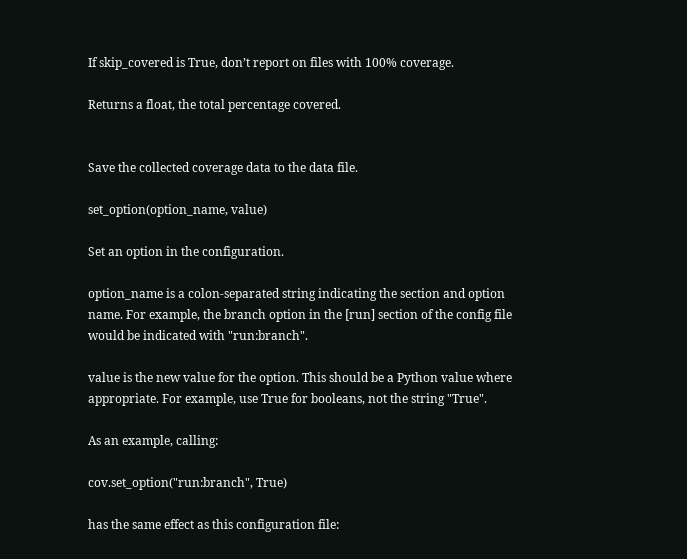If skip_covered is True, don’t report on files with 100% coverage.

Returns a float, the total percentage covered.


Save the collected coverage data to the data file.

set_option(option_name, value)

Set an option in the configuration.

option_name is a colon-separated string indicating the section and option name. For example, the branch option in the [run] section of the config file would be indicated with "run:branch".

value is the new value for the option. This should be a Python value where appropriate. For example, use True for booleans, not the string "True".

As an example, calling:

cov.set_option("run:branch", True)

has the same effect as this configuration file: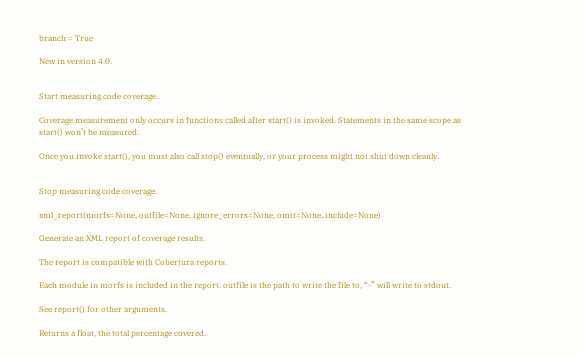branch = True

New in version 4.0.


Start measuring code coverage.

Coverage measurement only occurs in functions called after start() is invoked. Statements in the same scope as start() won’t be measured.

Once you invoke start(), you must also call stop() eventually, or your process might not shut down cleanly.


Stop measuring code coverage.

xml_report(morfs=None, outfile=None, ignore_errors=None, omit=None, include=None)

Generate an XML report of coverage results.

The report is compatible with Cobertura reports.

Each module in morfs is included in the report. outfile is the path to write the file to, “-” will write to stdout.

See report() for other arguments.

Returns a float, the total percentage covered.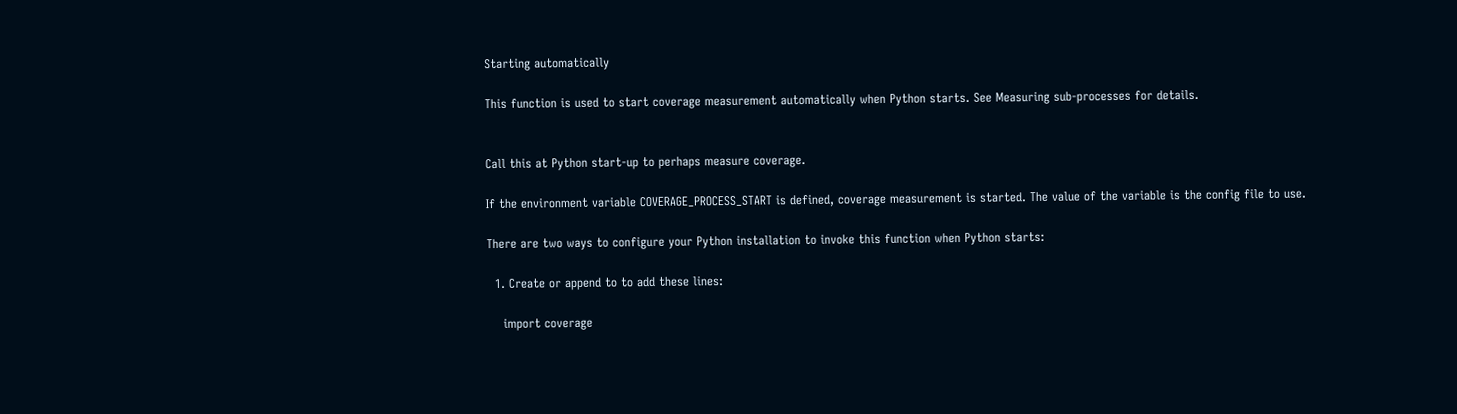Starting automatically

This function is used to start coverage measurement automatically when Python starts. See Measuring sub-processes for details.


Call this at Python start-up to perhaps measure coverage.

If the environment variable COVERAGE_PROCESS_START is defined, coverage measurement is started. The value of the variable is the config file to use.

There are two ways to configure your Python installation to invoke this function when Python starts:

  1. Create or append to to add these lines:

    import coverage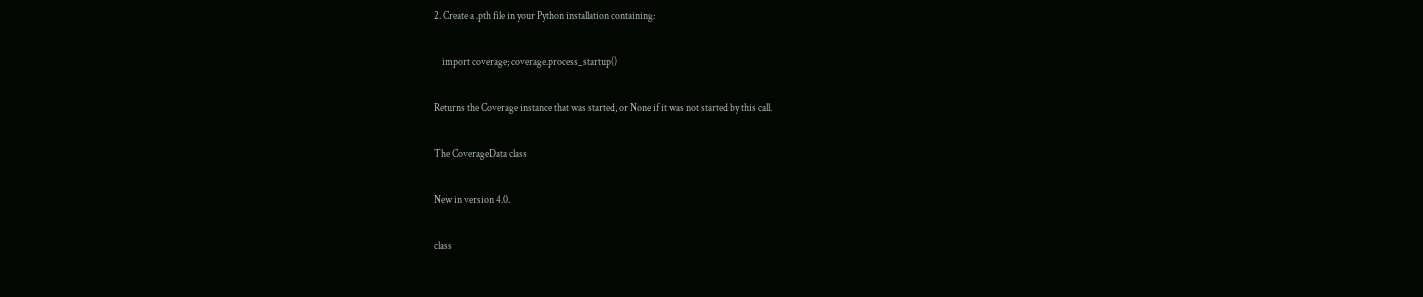2. Create a .pth file in your Python installation containing:

    import coverage; coverage.process_startup()

Returns the Coverage instance that was started, or None if it was not started by this call.

The CoverageData class

New in version 4.0.

class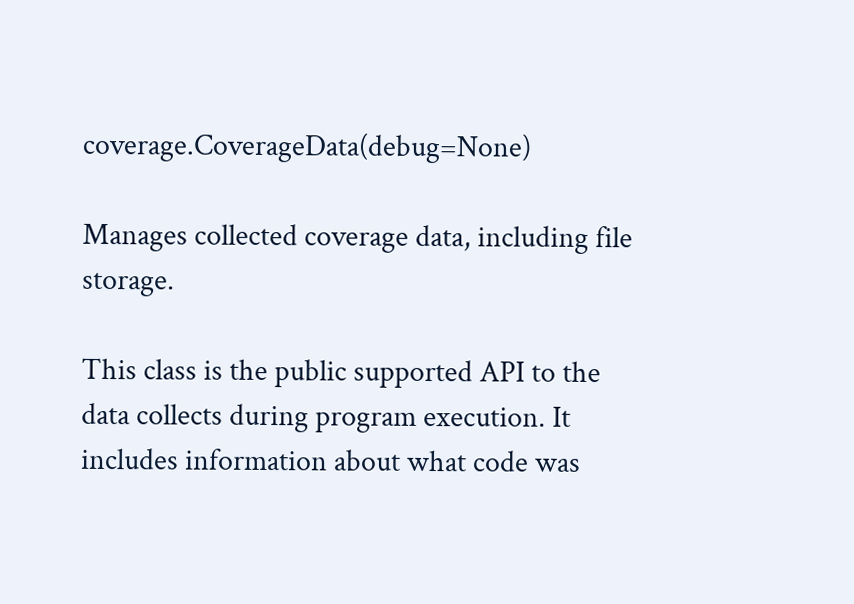coverage.CoverageData(debug=None)

Manages collected coverage data, including file storage.

This class is the public supported API to the data collects during program execution. It includes information about what code was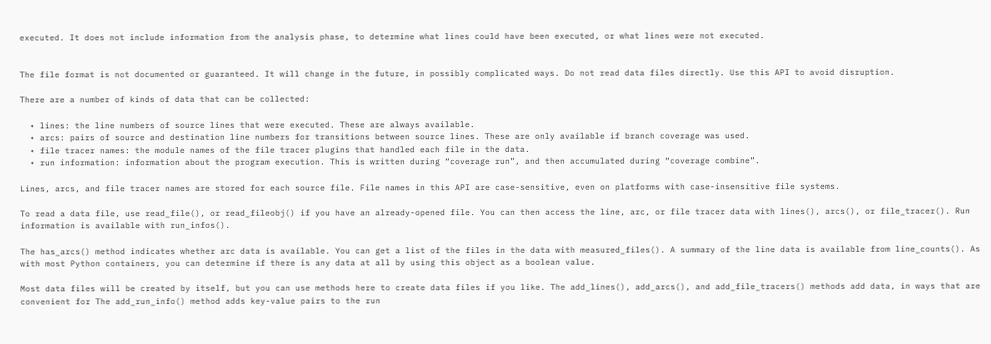executed. It does not include information from the analysis phase, to determine what lines could have been executed, or what lines were not executed.


The file format is not documented or guaranteed. It will change in the future, in possibly complicated ways. Do not read data files directly. Use this API to avoid disruption.

There are a number of kinds of data that can be collected:

  • lines: the line numbers of source lines that were executed. These are always available.
  • arcs: pairs of source and destination line numbers for transitions between source lines. These are only available if branch coverage was used.
  • file tracer names: the module names of the file tracer plugins that handled each file in the data.
  • run information: information about the program execution. This is written during “coverage run”, and then accumulated during “coverage combine”.

Lines, arcs, and file tracer names are stored for each source file. File names in this API are case-sensitive, even on platforms with case-insensitive file systems.

To read a data file, use read_file(), or read_fileobj() if you have an already-opened file. You can then access the line, arc, or file tracer data with lines(), arcs(), or file_tracer(). Run information is available with run_infos().

The has_arcs() method indicates whether arc data is available. You can get a list of the files in the data with measured_files(). A summary of the line data is available from line_counts(). As with most Python containers, you can determine if there is any data at all by using this object as a boolean value.

Most data files will be created by itself, but you can use methods here to create data files if you like. The add_lines(), add_arcs(), and add_file_tracers() methods add data, in ways that are convenient for The add_run_info() method adds key-value pairs to the run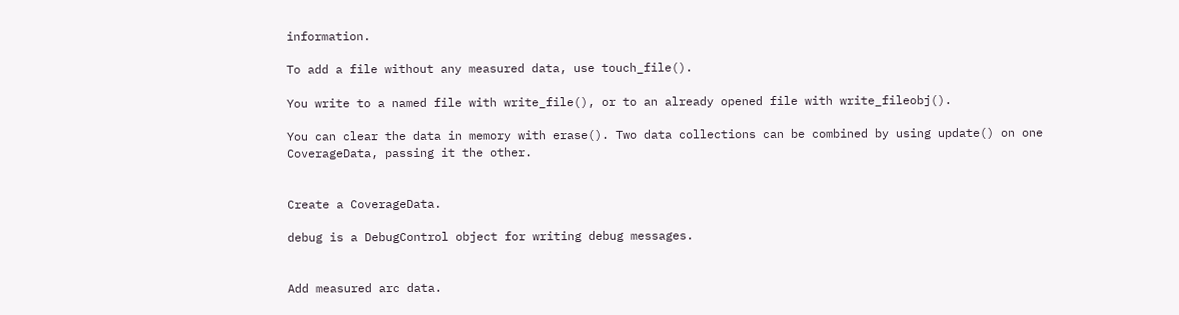information.

To add a file without any measured data, use touch_file().

You write to a named file with write_file(), or to an already opened file with write_fileobj().

You can clear the data in memory with erase(). Two data collections can be combined by using update() on one CoverageData, passing it the other.


Create a CoverageData.

debug is a DebugControl object for writing debug messages.


Add measured arc data.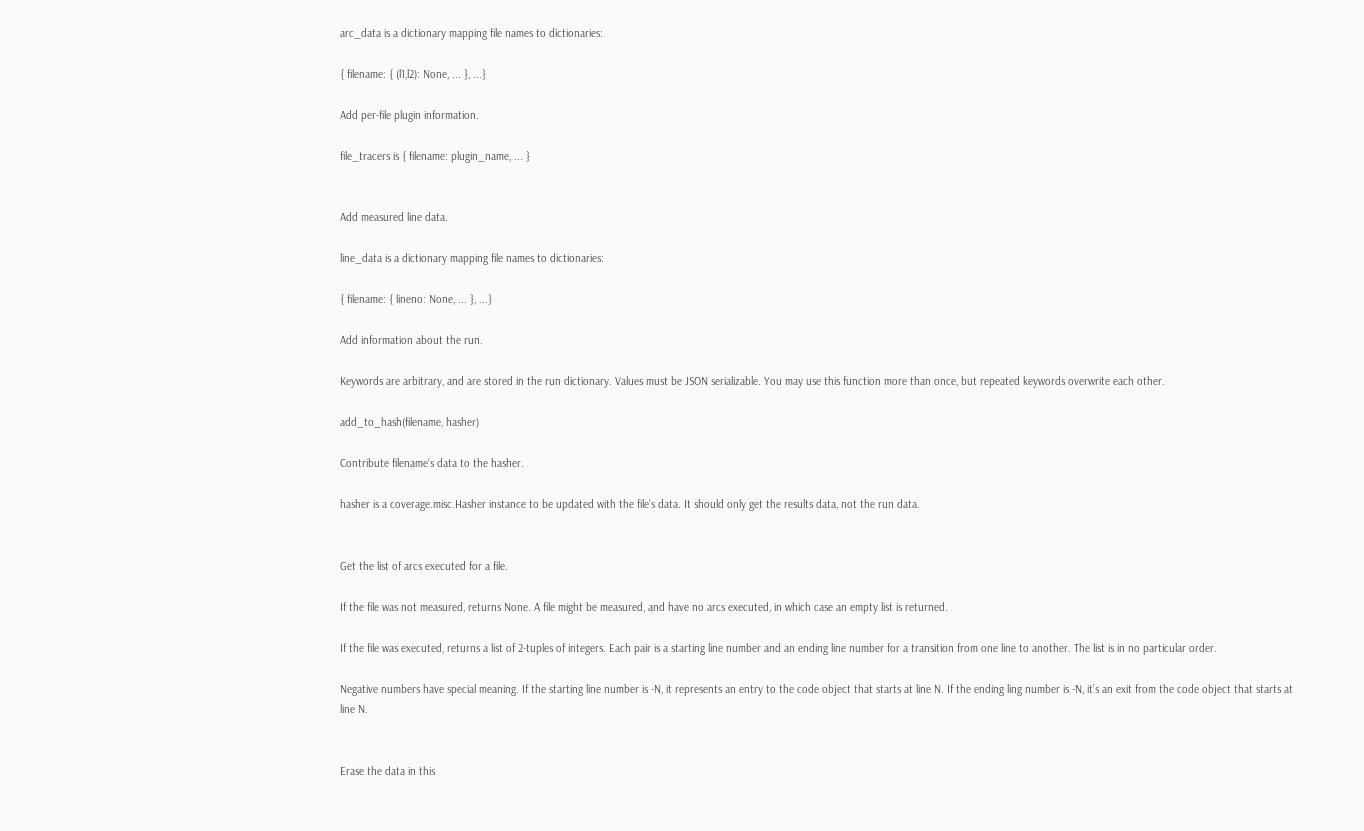arc_data is a dictionary mapping file names to dictionaries:

{ filename: { (l1,l2): None, ... }, ...}

Add per-file plugin information.

file_tracers is { filename: plugin_name, ... }


Add measured line data.

line_data is a dictionary mapping file names to dictionaries:

{ filename: { lineno: None, ... }, ...}

Add information about the run.

Keywords are arbitrary, and are stored in the run dictionary. Values must be JSON serializable. You may use this function more than once, but repeated keywords overwrite each other.

add_to_hash(filename, hasher)

Contribute filename‘s data to the hasher.

hasher is a coverage.misc.Hasher instance to be updated with the file’s data. It should only get the results data, not the run data.


Get the list of arcs executed for a file.

If the file was not measured, returns None. A file might be measured, and have no arcs executed, in which case an empty list is returned.

If the file was executed, returns a list of 2-tuples of integers. Each pair is a starting line number and an ending line number for a transition from one line to another. The list is in no particular order.

Negative numbers have special meaning. If the starting line number is -N, it represents an entry to the code object that starts at line N. If the ending ling number is -N, it’s an exit from the code object that starts at line N.


Erase the data in this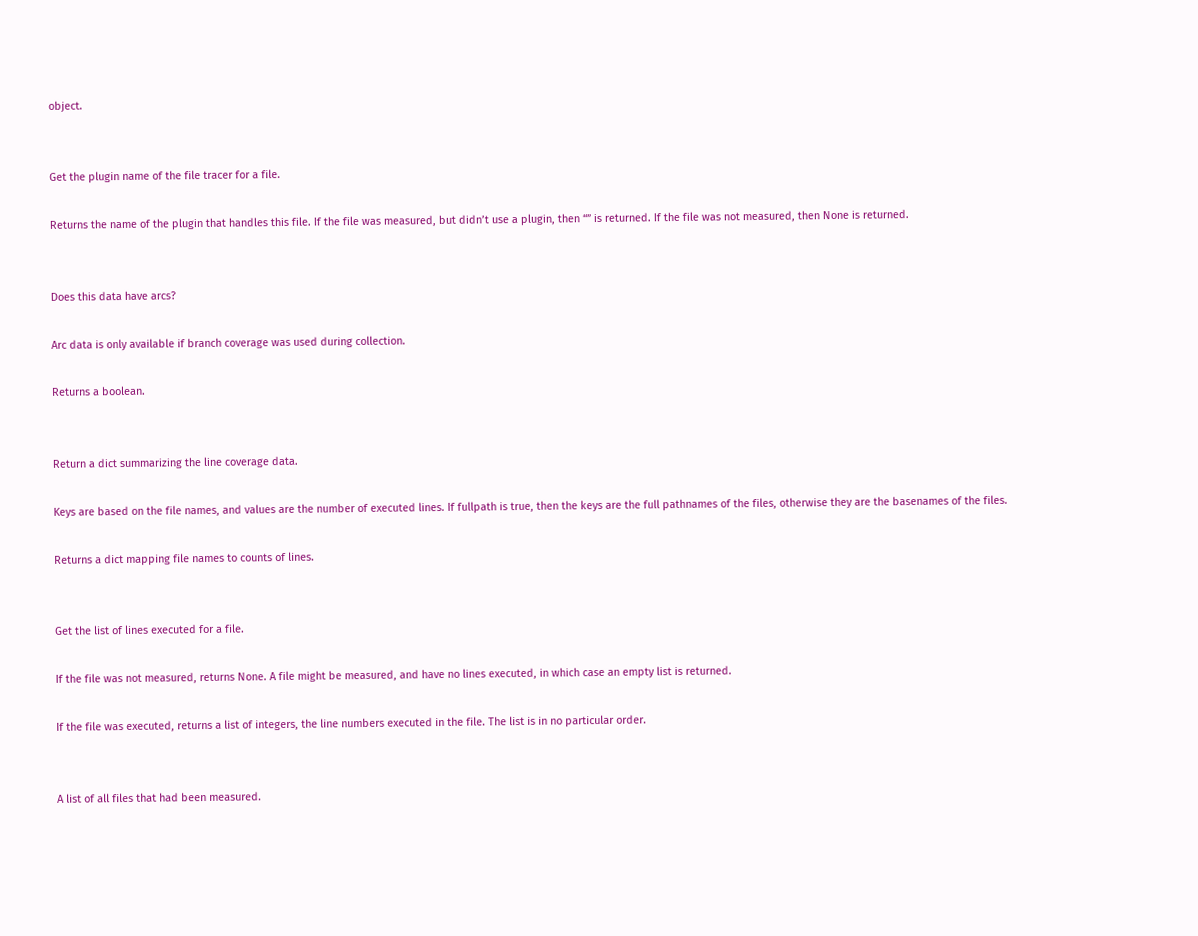object.


Get the plugin name of the file tracer for a file.

Returns the name of the plugin that handles this file. If the file was measured, but didn’t use a plugin, then “” is returned. If the file was not measured, then None is returned.


Does this data have arcs?

Arc data is only available if branch coverage was used during collection.

Returns a boolean.


Return a dict summarizing the line coverage data.

Keys are based on the file names, and values are the number of executed lines. If fullpath is true, then the keys are the full pathnames of the files, otherwise they are the basenames of the files.

Returns a dict mapping file names to counts of lines.


Get the list of lines executed for a file.

If the file was not measured, returns None. A file might be measured, and have no lines executed, in which case an empty list is returned.

If the file was executed, returns a list of integers, the line numbers executed in the file. The list is in no particular order.


A list of all files that had been measured.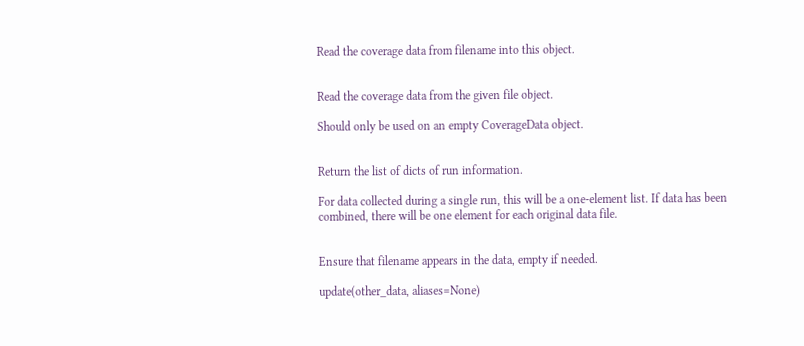Read the coverage data from filename into this object.


Read the coverage data from the given file object.

Should only be used on an empty CoverageData object.


Return the list of dicts of run information.

For data collected during a single run, this will be a one-element list. If data has been combined, there will be one element for each original data file.


Ensure that filename appears in the data, empty if needed.

update(other_data, aliases=None)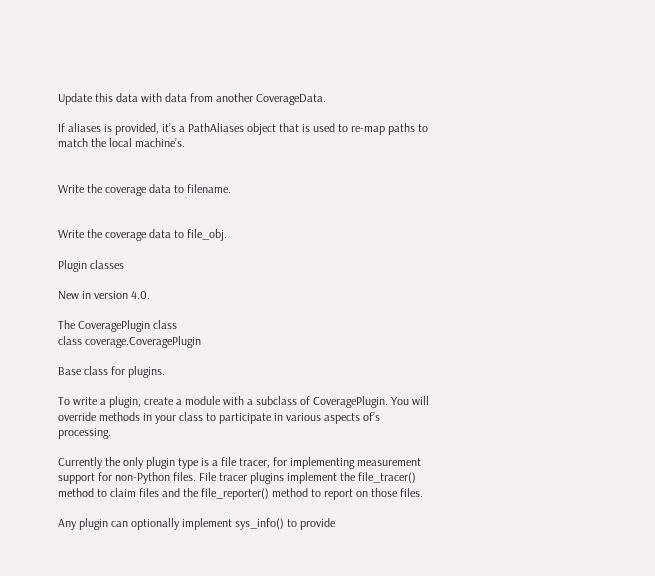Update this data with data from another CoverageData.

If aliases is provided, it’s a PathAliases object that is used to re-map paths to match the local machine’s.


Write the coverage data to filename.


Write the coverage data to file_obj.

Plugin classes

New in version 4.0.

The CoveragePlugin class
class coverage.CoveragePlugin

Base class for plugins.

To write a plugin, create a module with a subclass of CoveragePlugin. You will override methods in your class to participate in various aspects of’s processing.

Currently the only plugin type is a file tracer, for implementing measurement support for non-Python files. File tracer plugins implement the file_tracer() method to claim files and the file_reporter() method to report on those files.

Any plugin can optionally implement sys_info() to provide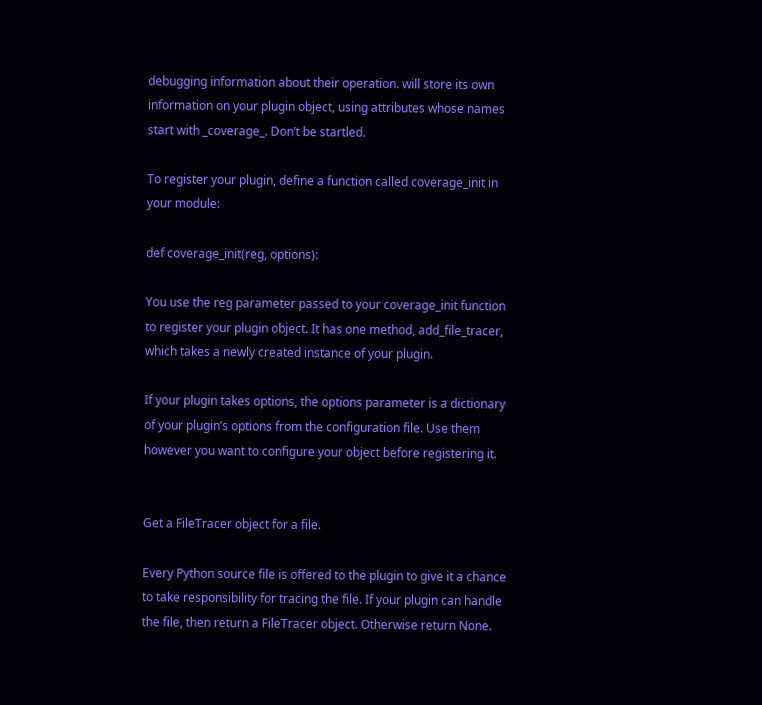debugging information about their operation. will store its own information on your plugin object, using attributes whose names start with _coverage_. Don’t be startled.

To register your plugin, define a function called coverage_init in your module:

def coverage_init(reg, options):

You use the reg parameter passed to your coverage_init function to register your plugin object. It has one method, add_file_tracer, which takes a newly created instance of your plugin.

If your plugin takes options, the options parameter is a dictionary of your plugin’s options from the configuration file. Use them however you want to configure your object before registering it.


Get a FileTracer object for a file.

Every Python source file is offered to the plugin to give it a chance to take responsibility for tracing the file. If your plugin can handle the file, then return a FileTracer object. Otherwise return None.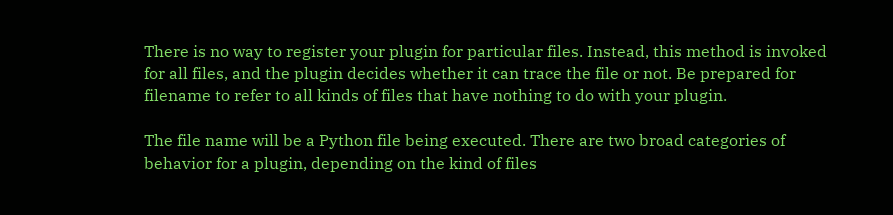There is no way to register your plugin for particular files. Instead, this method is invoked for all files, and the plugin decides whether it can trace the file or not. Be prepared for filename to refer to all kinds of files that have nothing to do with your plugin.

The file name will be a Python file being executed. There are two broad categories of behavior for a plugin, depending on the kind of files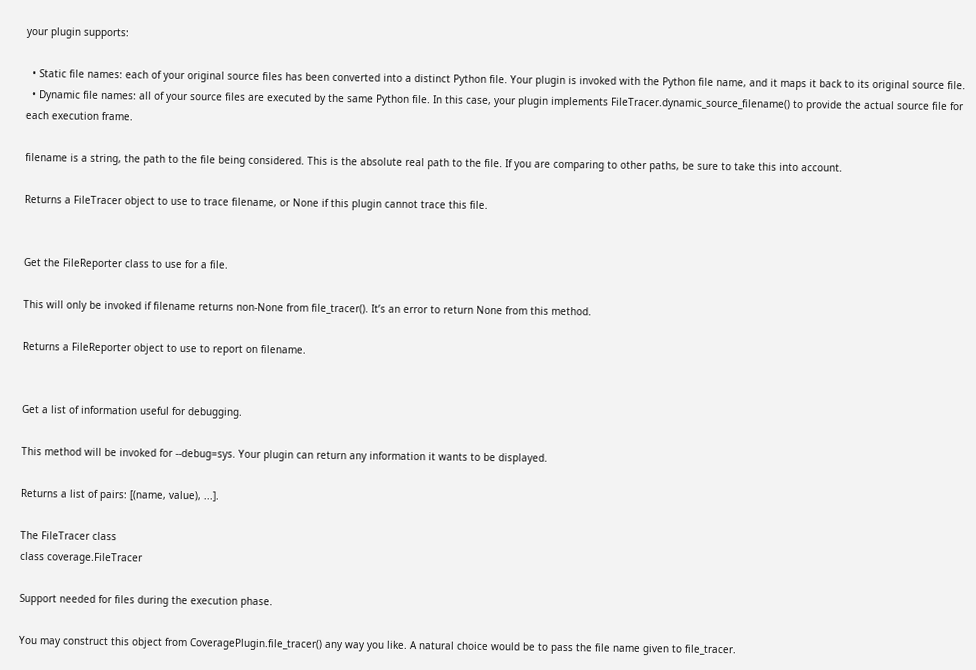your plugin supports:

  • Static file names: each of your original source files has been converted into a distinct Python file. Your plugin is invoked with the Python file name, and it maps it back to its original source file.
  • Dynamic file names: all of your source files are executed by the same Python file. In this case, your plugin implements FileTracer.dynamic_source_filename() to provide the actual source file for each execution frame.

filename is a string, the path to the file being considered. This is the absolute real path to the file. If you are comparing to other paths, be sure to take this into account.

Returns a FileTracer object to use to trace filename, or None if this plugin cannot trace this file.


Get the FileReporter class to use for a file.

This will only be invoked if filename returns non-None from file_tracer(). It’s an error to return None from this method.

Returns a FileReporter object to use to report on filename.


Get a list of information useful for debugging.

This method will be invoked for --debug=sys. Your plugin can return any information it wants to be displayed.

Returns a list of pairs: [(name, value), ...].

The FileTracer class
class coverage.FileTracer

Support needed for files during the execution phase.

You may construct this object from CoveragePlugin.file_tracer() any way you like. A natural choice would be to pass the file name given to file_tracer.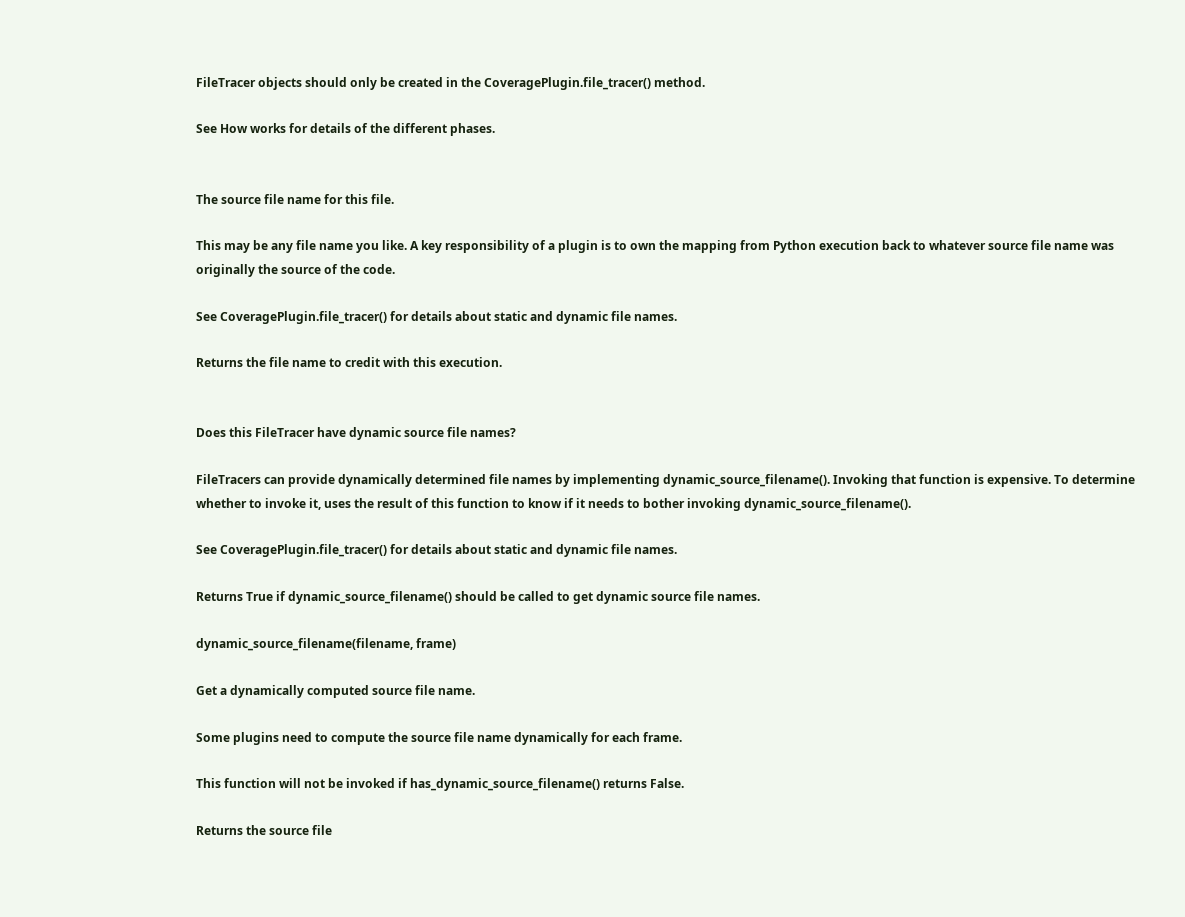FileTracer objects should only be created in the CoveragePlugin.file_tracer() method.

See How works for details of the different phases.


The source file name for this file.

This may be any file name you like. A key responsibility of a plugin is to own the mapping from Python execution back to whatever source file name was originally the source of the code.

See CoveragePlugin.file_tracer() for details about static and dynamic file names.

Returns the file name to credit with this execution.


Does this FileTracer have dynamic source file names?

FileTracers can provide dynamically determined file names by implementing dynamic_source_filename(). Invoking that function is expensive. To determine whether to invoke it, uses the result of this function to know if it needs to bother invoking dynamic_source_filename().

See CoveragePlugin.file_tracer() for details about static and dynamic file names.

Returns True if dynamic_source_filename() should be called to get dynamic source file names.

dynamic_source_filename(filename, frame)

Get a dynamically computed source file name.

Some plugins need to compute the source file name dynamically for each frame.

This function will not be invoked if has_dynamic_source_filename() returns False.

Returns the source file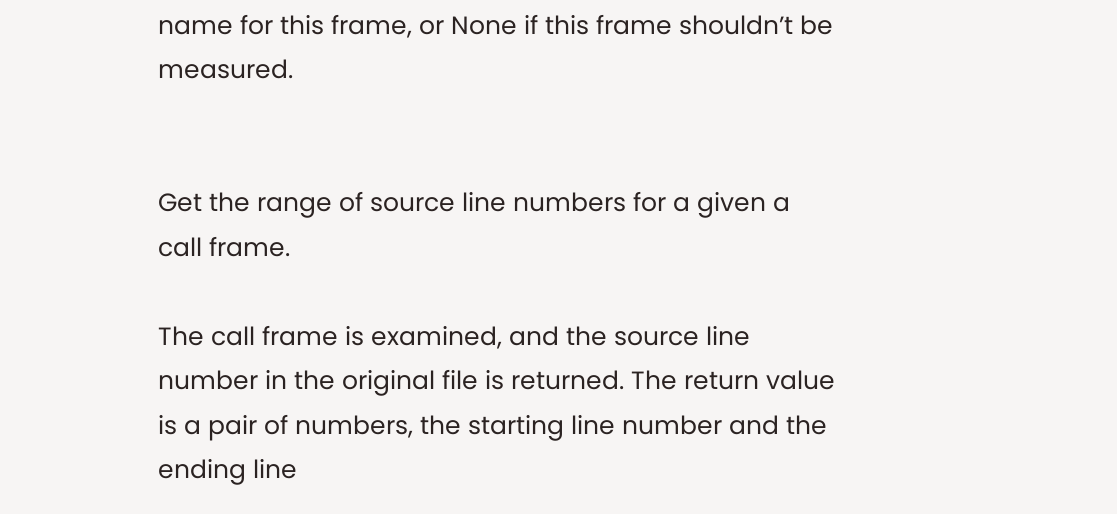name for this frame, or None if this frame shouldn’t be measured.


Get the range of source line numbers for a given a call frame.

The call frame is examined, and the source line number in the original file is returned. The return value is a pair of numbers, the starting line number and the ending line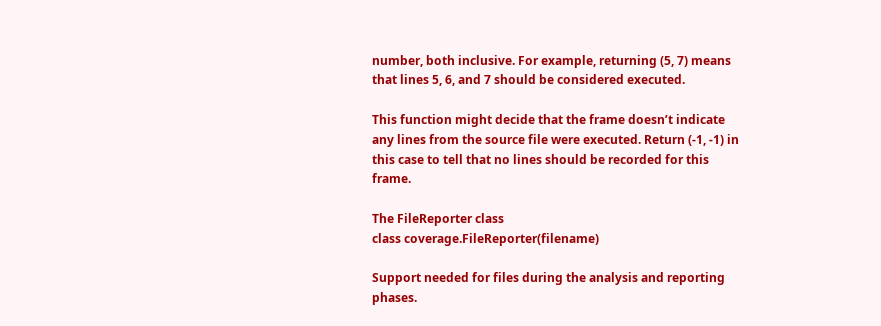number, both inclusive. For example, returning (5, 7) means that lines 5, 6, and 7 should be considered executed.

This function might decide that the frame doesn’t indicate any lines from the source file were executed. Return (-1, -1) in this case to tell that no lines should be recorded for this frame.

The FileReporter class
class coverage.FileReporter(filename)

Support needed for files during the analysis and reporting phases.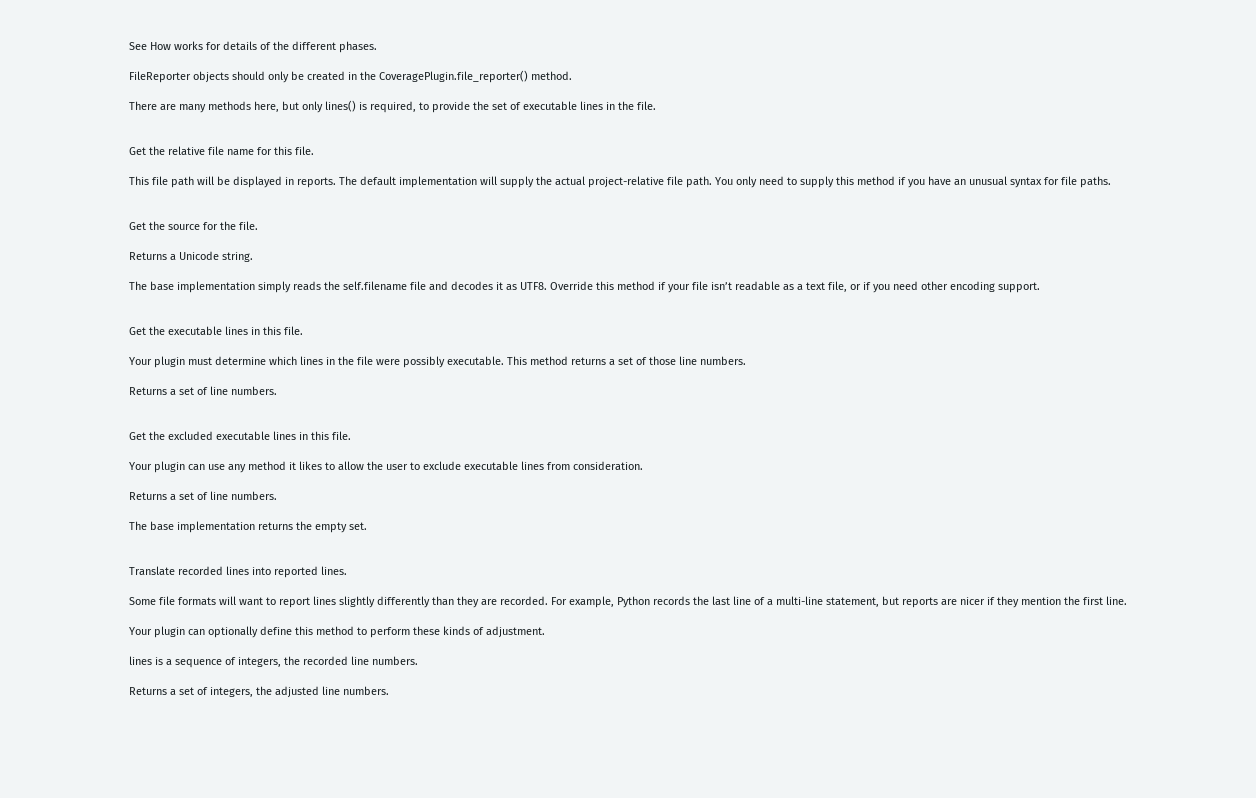See How works for details of the different phases.

FileReporter objects should only be created in the CoveragePlugin.file_reporter() method.

There are many methods here, but only lines() is required, to provide the set of executable lines in the file.


Get the relative file name for this file.

This file path will be displayed in reports. The default implementation will supply the actual project-relative file path. You only need to supply this method if you have an unusual syntax for file paths.


Get the source for the file.

Returns a Unicode string.

The base implementation simply reads the self.filename file and decodes it as UTF8. Override this method if your file isn’t readable as a text file, or if you need other encoding support.


Get the executable lines in this file.

Your plugin must determine which lines in the file were possibly executable. This method returns a set of those line numbers.

Returns a set of line numbers.


Get the excluded executable lines in this file.

Your plugin can use any method it likes to allow the user to exclude executable lines from consideration.

Returns a set of line numbers.

The base implementation returns the empty set.


Translate recorded lines into reported lines.

Some file formats will want to report lines slightly differently than they are recorded. For example, Python records the last line of a multi-line statement, but reports are nicer if they mention the first line.

Your plugin can optionally define this method to perform these kinds of adjustment.

lines is a sequence of integers, the recorded line numbers.

Returns a set of integers, the adjusted line numbers.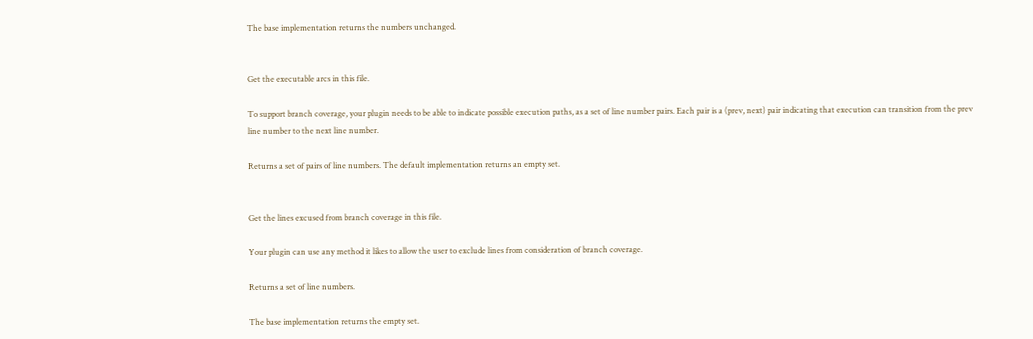The base implementation returns the numbers unchanged.


Get the executable arcs in this file.

To support branch coverage, your plugin needs to be able to indicate possible execution paths, as a set of line number pairs. Each pair is a (prev, next) pair indicating that execution can transition from the prev line number to the next line number.

Returns a set of pairs of line numbers. The default implementation returns an empty set.


Get the lines excused from branch coverage in this file.

Your plugin can use any method it likes to allow the user to exclude lines from consideration of branch coverage.

Returns a set of line numbers.

The base implementation returns the empty set.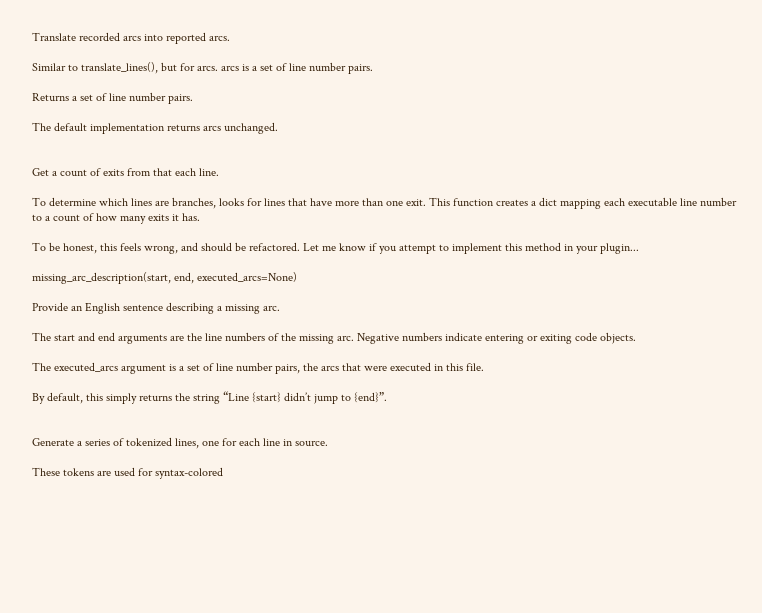Translate recorded arcs into reported arcs.

Similar to translate_lines(), but for arcs. arcs is a set of line number pairs.

Returns a set of line number pairs.

The default implementation returns arcs unchanged.


Get a count of exits from that each line.

To determine which lines are branches, looks for lines that have more than one exit. This function creates a dict mapping each executable line number to a count of how many exits it has.

To be honest, this feels wrong, and should be refactored. Let me know if you attempt to implement this method in your plugin...

missing_arc_description(start, end, executed_arcs=None)

Provide an English sentence describing a missing arc.

The start and end arguments are the line numbers of the missing arc. Negative numbers indicate entering or exiting code objects.

The executed_arcs argument is a set of line number pairs, the arcs that were executed in this file.

By default, this simply returns the string “Line {start} didn’t jump to {end}”.


Generate a series of tokenized lines, one for each line in source.

These tokens are used for syntax-colored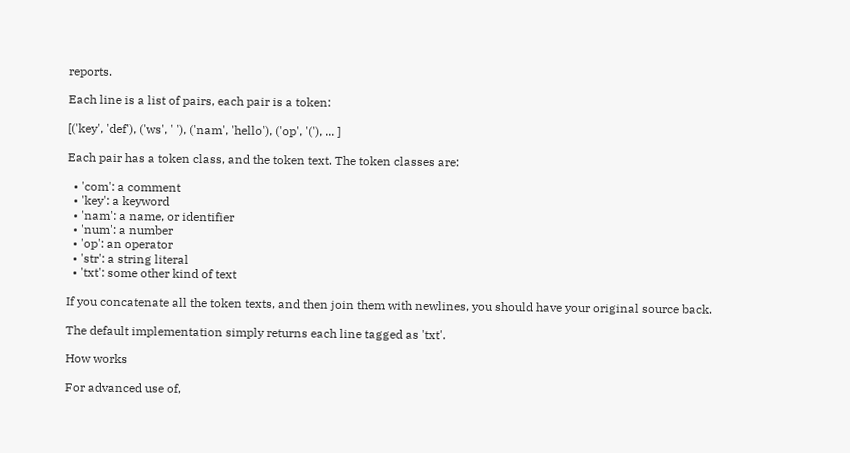reports.

Each line is a list of pairs, each pair is a token:

[('key', 'def'), ('ws', ' '), ('nam', 'hello'), ('op', '('), ... ]

Each pair has a token class, and the token text. The token classes are:

  • 'com': a comment
  • 'key': a keyword
  • 'nam': a name, or identifier
  • 'num': a number
  • 'op': an operator
  • 'str': a string literal
  • 'txt': some other kind of text

If you concatenate all the token texts, and then join them with newlines, you should have your original source back.

The default implementation simply returns each line tagged as 'txt'.

How works

For advanced use of,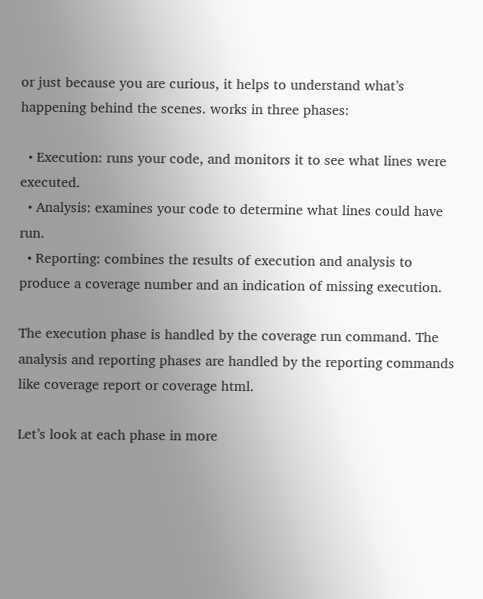or just because you are curious, it helps to understand what’s happening behind the scenes. works in three phases:

  • Execution: runs your code, and monitors it to see what lines were executed.
  • Analysis: examines your code to determine what lines could have run.
  • Reporting: combines the results of execution and analysis to produce a coverage number and an indication of missing execution.

The execution phase is handled by the coverage run command. The analysis and reporting phases are handled by the reporting commands like coverage report or coverage html.

Let’s look at each phase in more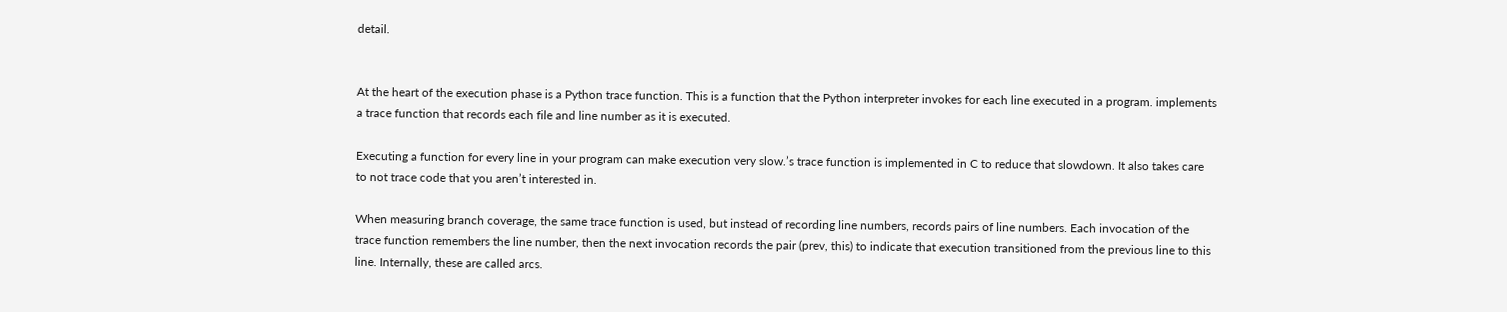detail.


At the heart of the execution phase is a Python trace function. This is a function that the Python interpreter invokes for each line executed in a program. implements a trace function that records each file and line number as it is executed.

Executing a function for every line in your program can make execution very slow.’s trace function is implemented in C to reduce that slowdown. It also takes care to not trace code that you aren’t interested in.

When measuring branch coverage, the same trace function is used, but instead of recording line numbers, records pairs of line numbers. Each invocation of the trace function remembers the line number, then the next invocation records the pair (prev, this) to indicate that execution transitioned from the previous line to this line. Internally, these are called arcs.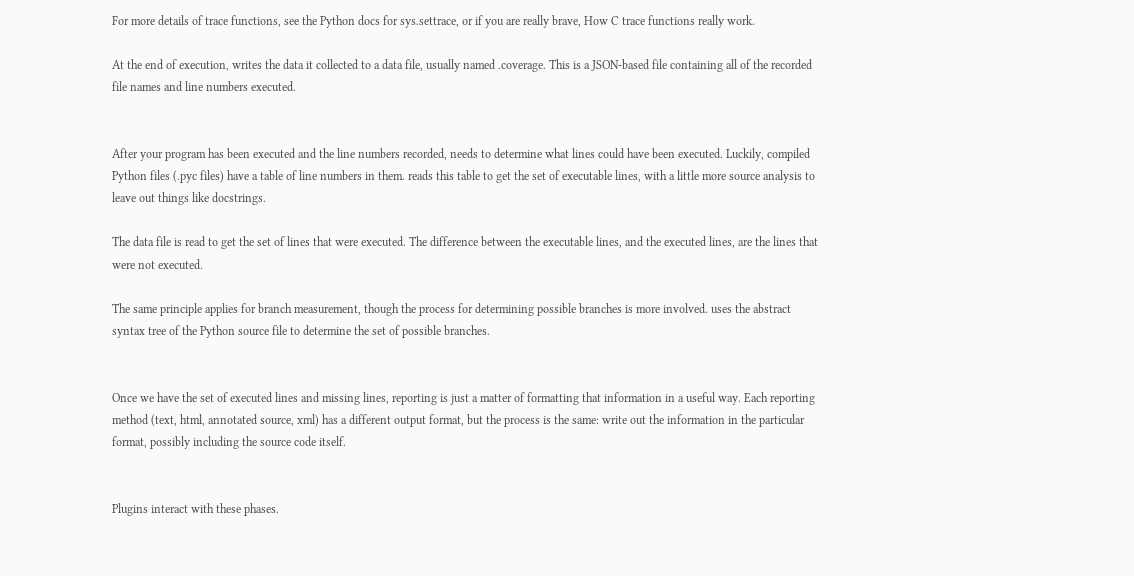For more details of trace functions, see the Python docs for sys.settrace, or if you are really brave, How C trace functions really work.

At the end of execution, writes the data it collected to a data file, usually named .coverage. This is a JSON-based file containing all of the recorded file names and line numbers executed.


After your program has been executed and the line numbers recorded, needs to determine what lines could have been executed. Luckily, compiled Python files (.pyc files) have a table of line numbers in them. reads this table to get the set of executable lines, with a little more source analysis to leave out things like docstrings.

The data file is read to get the set of lines that were executed. The difference between the executable lines, and the executed lines, are the lines that were not executed.

The same principle applies for branch measurement, though the process for determining possible branches is more involved. uses the abstract syntax tree of the Python source file to determine the set of possible branches.


Once we have the set of executed lines and missing lines, reporting is just a matter of formatting that information in a useful way. Each reporting method (text, html, annotated source, xml) has a different output format, but the process is the same: write out the information in the particular format, possibly including the source code itself.


Plugins interact with these phases.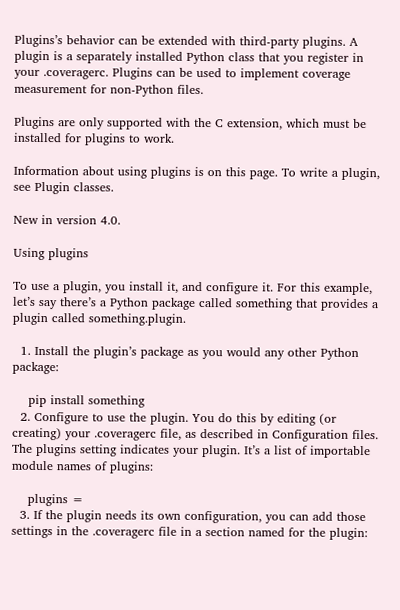Plugins’s behavior can be extended with third-party plugins. A plugin is a separately installed Python class that you register in your .coveragerc. Plugins can be used to implement coverage measurement for non-Python files.

Plugins are only supported with the C extension, which must be installed for plugins to work.

Information about using plugins is on this page. To write a plugin, see Plugin classes.

New in version 4.0.

Using plugins

To use a plugin, you install it, and configure it. For this example, let’s say there’s a Python package called something that provides a plugin called something.plugin.

  1. Install the plugin’s package as you would any other Python package:

    pip install something
  2. Configure to use the plugin. You do this by editing (or creating) your .coveragerc file, as described in Configuration files. The plugins setting indicates your plugin. It’s a list of importable module names of plugins:

    plugins =
  3. If the plugin needs its own configuration, you can add those settings in the .coveragerc file in a section named for the plugin: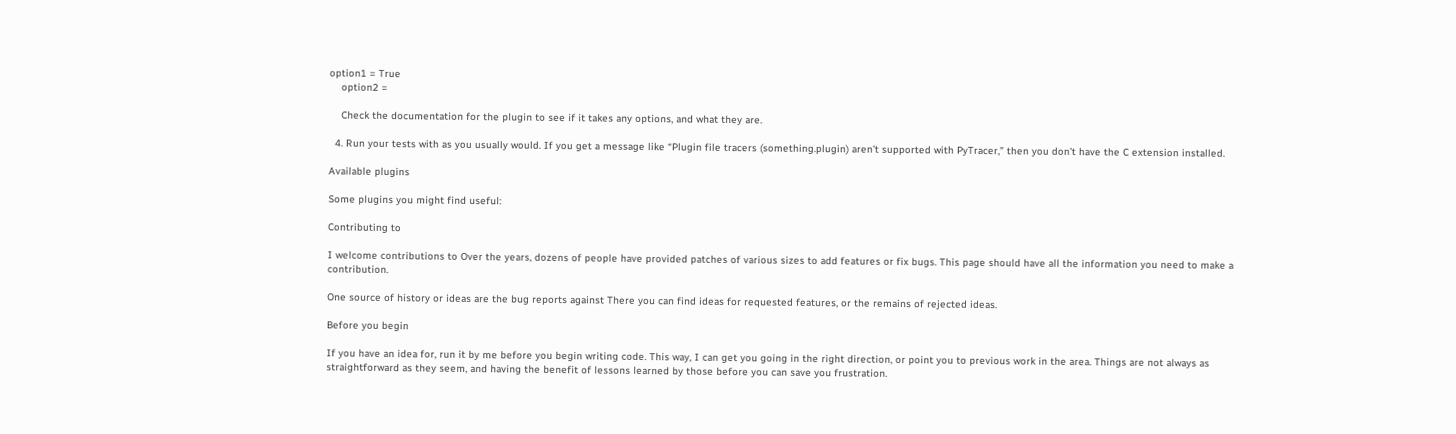option1 = True
    option2 =

    Check the documentation for the plugin to see if it takes any options, and what they are.

  4. Run your tests with as you usually would. If you get a message like “Plugin file tracers (something.plugin) aren’t supported with PyTracer,” then you don’t have the C extension installed.

Available plugins

Some plugins you might find useful:

Contributing to

I welcome contributions to Over the years, dozens of people have provided patches of various sizes to add features or fix bugs. This page should have all the information you need to make a contribution.

One source of history or ideas are the bug reports against There you can find ideas for requested features, or the remains of rejected ideas.

Before you begin

If you have an idea for, run it by me before you begin writing code. This way, I can get you going in the right direction, or point you to previous work in the area. Things are not always as straightforward as they seem, and having the benefit of lessons learned by those before you can save you frustration.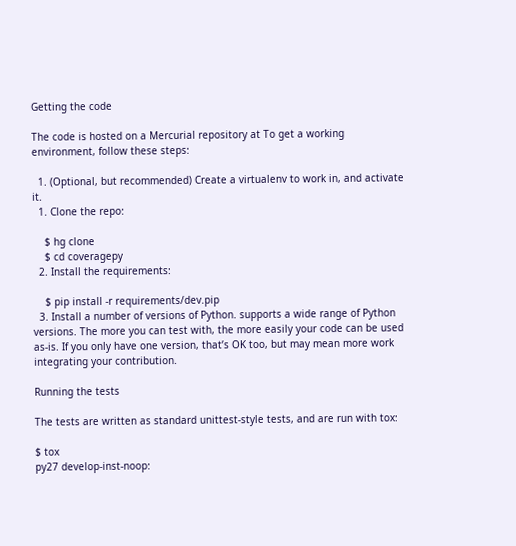Getting the code

The code is hosted on a Mercurial repository at To get a working environment, follow these steps:

  1. (Optional, but recommended) Create a virtualenv to work in, and activate it.
  1. Clone the repo:

    $ hg clone
    $ cd coveragepy
  2. Install the requirements:

    $ pip install -r requirements/dev.pip
  3. Install a number of versions of Python. supports a wide range of Python versions. The more you can test with, the more easily your code can be used as-is. If you only have one version, that’s OK too, but may mean more work integrating your contribution.

Running the tests

The tests are written as standard unittest-style tests, and are run with tox:

$ tox
py27 develop-inst-noop: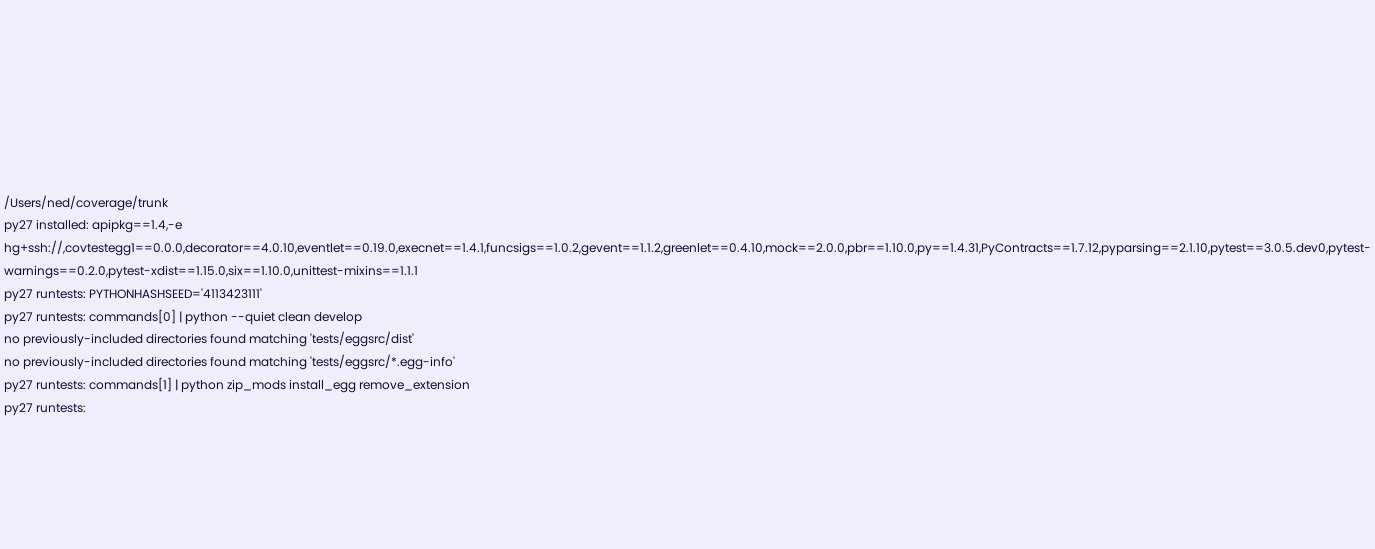/Users/ned/coverage/trunk
py27 installed: apipkg==1.4,-e hg+ssh://,covtestegg1==0.0.0,decorator==4.0.10,eventlet==0.19.0,execnet==1.4.1,funcsigs==1.0.2,gevent==1.1.2,greenlet==0.4.10,mock==2.0.0,pbr==1.10.0,py==1.4.31,PyContracts==1.7.12,pyparsing==2.1.10,pytest==3.0.5.dev0,pytest-warnings==0.2.0,pytest-xdist==1.15.0,six==1.10.0,unittest-mixins==1.1.1
py27 runtests: PYTHONHASHSEED='4113423111'
py27 runtests: commands[0] | python --quiet clean develop
no previously-included directories found matching 'tests/eggsrc/dist'
no previously-included directories found matching 'tests/eggsrc/*.egg-info'
py27 runtests: commands[1] | python zip_mods install_egg remove_extension
py27 runtests: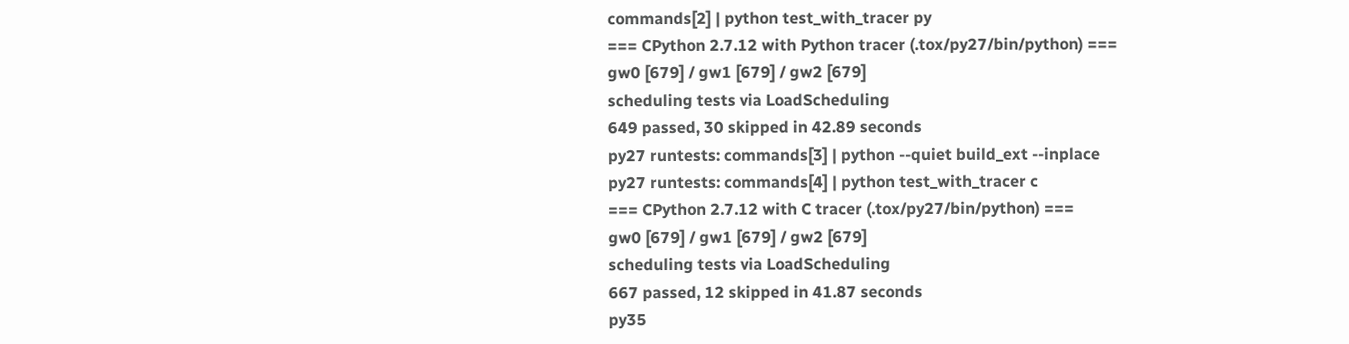commands[2] | python test_with_tracer py
=== CPython 2.7.12 with Python tracer (.tox/py27/bin/python) ===
gw0 [679] / gw1 [679] / gw2 [679]
scheduling tests via LoadScheduling
649 passed, 30 skipped in 42.89 seconds
py27 runtests: commands[3] | python --quiet build_ext --inplace
py27 runtests: commands[4] | python test_with_tracer c
=== CPython 2.7.12 with C tracer (.tox/py27/bin/python) ===
gw0 [679] / gw1 [679] / gw2 [679]
scheduling tests via LoadScheduling
667 passed, 12 skipped in 41.87 seconds
py35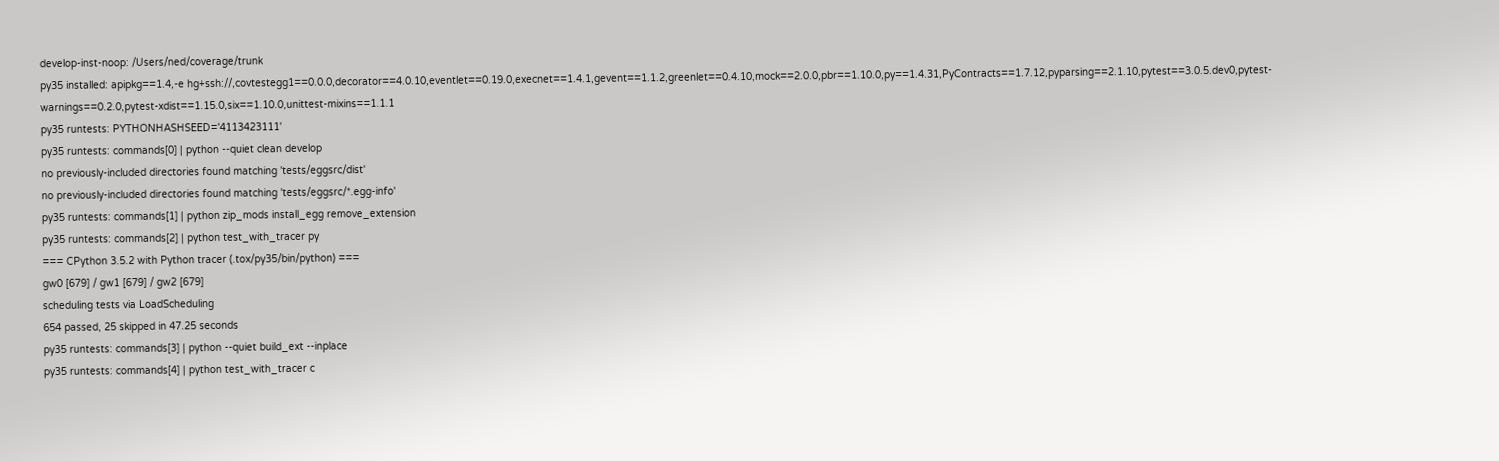develop-inst-noop: /Users/ned/coverage/trunk
py35 installed: apipkg==1.4,-e hg+ssh://,covtestegg1==0.0.0,decorator==4.0.10,eventlet==0.19.0,execnet==1.4.1,gevent==1.1.2,greenlet==0.4.10,mock==2.0.0,pbr==1.10.0,py==1.4.31,PyContracts==1.7.12,pyparsing==2.1.10,pytest==3.0.5.dev0,pytest-warnings==0.2.0,pytest-xdist==1.15.0,six==1.10.0,unittest-mixins==1.1.1
py35 runtests: PYTHONHASHSEED='4113423111'
py35 runtests: commands[0] | python --quiet clean develop
no previously-included directories found matching 'tests/eggsrc/dist'
no previously-included directories found matching 'tests/eggsrc/*.egg-info'
py35 runtests: commands[1] | python zip_mods install_egg remove_extension
py35 runtests: commands[2] | python test_with_tracer py
=== CPython 3.5.2 with Python tracer (.tox/py35/bin/python) ===
gw0 [679] / gw1 [679] / gw2 [679]
scheduling tests via LoadScheduling
654 passed, 25 skipped in 47.25 seconds
py35 runtests: commands[3] | python --quiet build_ext --inplace
py35 runtests: commands[4] | python test_with_tracer c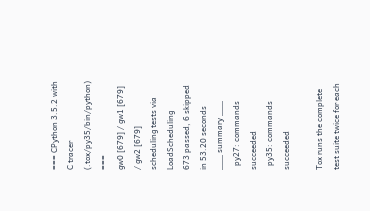=== CPython 3.5.2 with C tracer (.tox/py35/bin/python) ===
gw0 [679] / gw1 [679] / gw2 [679]
scheduling tests via LoadScheduling
673 passed, 6 skipped in 53.20 seconds
___ summary ___
  py27: commands succeeded
  py35: commands succeeded

Tox runs the complete test suite twice for each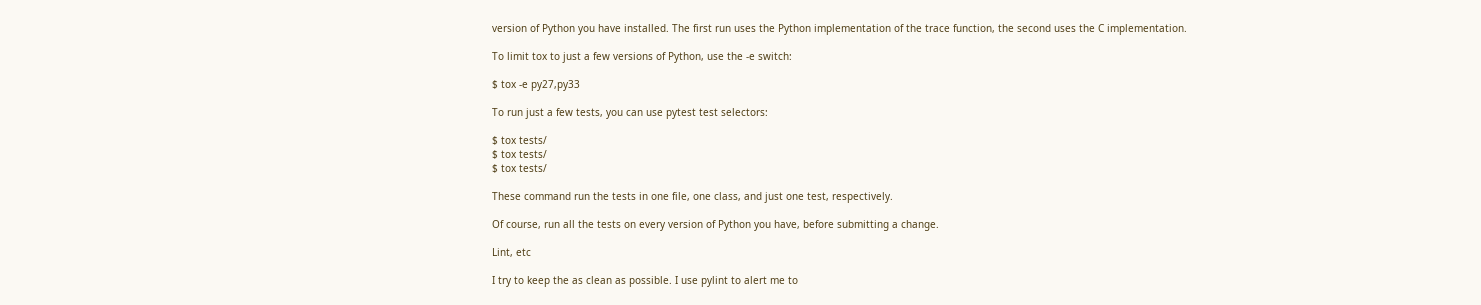version of Python you have installed. The first run uses the Python implementation of the trace function, the second uses the C implementation.

To limit tox to just a few versions of Python, use the -e switch:

$ tox -e py27,py33

To run just a few tests, you can use pytest test selectors:

$ tox tests/
$ tox tests/
$ tox tests/

These command run the tests in one file, one class, and just one test, respectively.

Of course, run all the tests on every version of Python you have, before submitting a change.

Lint, etc

I try to keep the as clean as possible. I use pylint to alert me to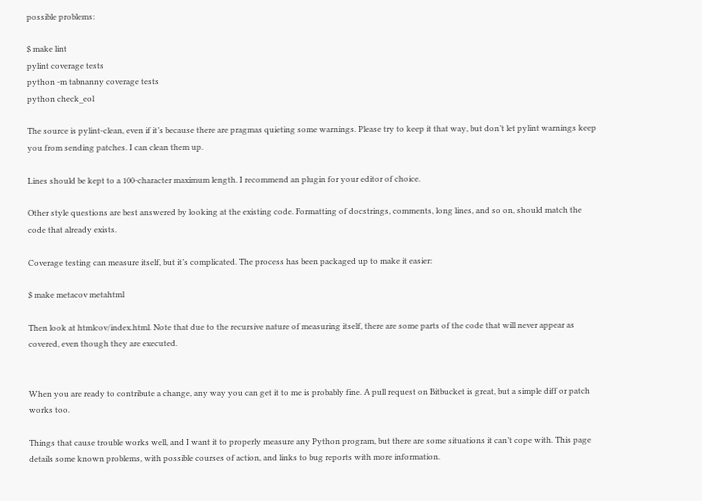possible problems:

$ make lint
pylint coverage tests
python -m tabnanny coverage tests
python check_eol

The source is pylint-clean, even if it’s because there are pragmas quieting some warnings. Please try to keep it that way, but don’t let pylint warnings keep you from sending patches. I can clean them up.

Lines should be kept to a 100-character maximum length. I recommend an plugin for your editor of choice.

Other style questions are best answered by looking at the existing code. Formatting of docstrings, comments, long lines, and so on, should match the code that already exists.

Coverage testing can measure itself, but it’s complicated. The process has been packaged up to make it easier:

$ make metacov metahtml

Then look at htmlcov/index.html. Note that due to the recursive nature of measuring itself, there are some parts of the code that will never appear as covered, even though they are executed.


When you are ready to contribute a change, any way you can get it to me is probably fine. A pull request on Bitbucket is great, but a simple diff or patch works too.

Things that cause trouble works well, and I want it to properly measure any Python program, but there are some situations it can’t cope with. This page details some known problems, with possible courses of action, and links to bug reports with more information.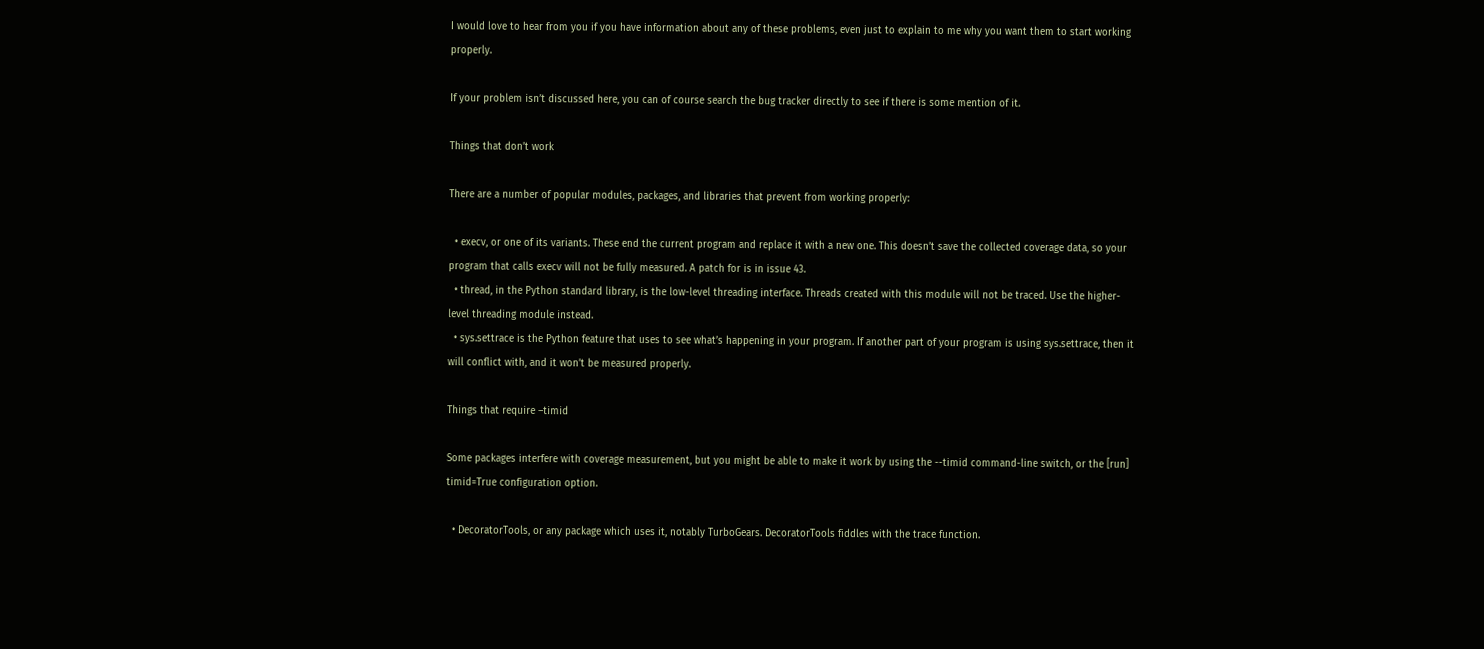I would love to hear from you if you have information about any of these problems, even just to explain to me why you want them to start working properly.

If your problem isn’t discussed here, you can of course search the bug tracker directly to see if there is some mention of it.

Things that don’t work

There are a number of popular modules, packages, and libraries that prevent from working properly:

  • execv, or one of its variants. These end the current program and replace it with a new one. This doesn’t save the collected coverage data, so your program that calls execv will not be fully measured. A patch for is in issue 43.
  • thread, in the Python standard library, is the low-level threading interface. Threads created with this module will not be traced. Use the higher-level threading module instead.
  • sys.settrace is the Python feature that uses to see what’s happening in your program. If another part of your program is using sys.settrace, then it will conflict with, and it won’t be measured properly.

Things that require –timid

Some packages interfere with coverage measurement, but you might be able to make it work by using the --timid command-line switch, or the [run] timid=True configuration option.

  • DecoratorTools, or any package which uses it, notably TurboGears. DecoratorTools fiddles with the trace function.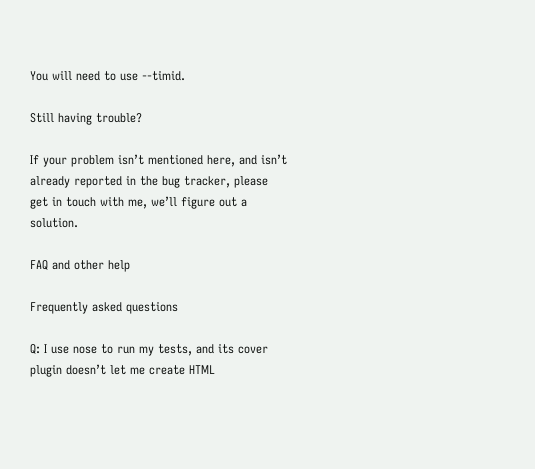You will need to use --timid.

Still having trouble?

If your problem isn’t mentioned here, and isn’t already reported in the bug tracker, please get in touch with me, we’ll figure out a solution.

FAQ and other help

Frequently asked questions

Q: I use nose to run my tests, and its cover plugin doesn’t let me create HTML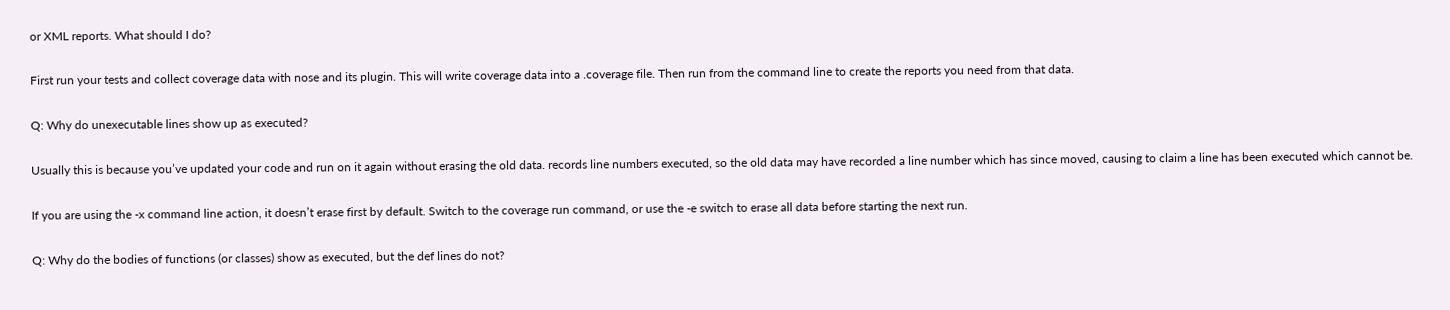or XML reports. What should I do?

First run your tests and collect coverage data with nose and its plugin. This will write coverage data into a .coverage file. Then run from the command line to create the reports you need from that data.

Q: Why do unexecutable lines show up as executed?

Usually this is because you’ve updated your code and run on it again without erasing the old data. records line numbers executed, so the old data may have recorded a line number which has since moved, causing to claim a line has been executed which cannot be.

If you are using the -x command line action, it doesn’t erase first by default. Switch to the coverage run command, or use the -e switch to erase all data before starting the next run.

Q: Why do the bodies of functions (or classes) show as executed, but the def lines do not?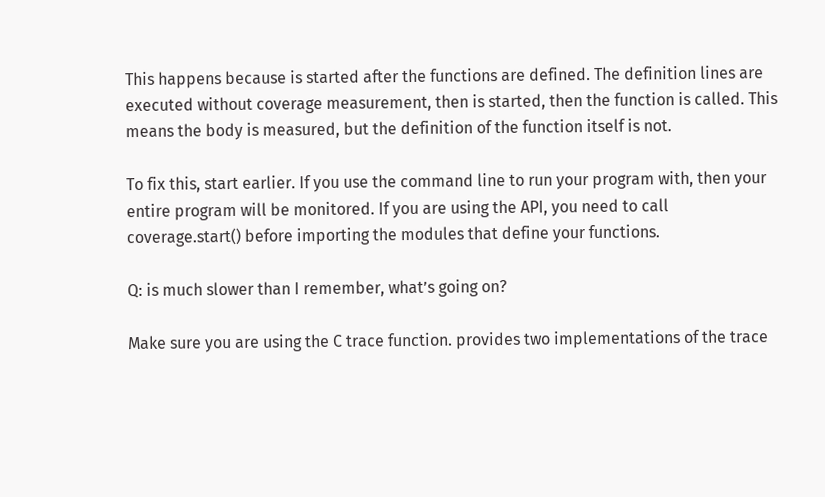This happens because is started after the functions are defined. The definition lines are executed without coverage measurement, then is started, then the function is called. This means the body is measured, but the definition of the function itself is not.

To fix this, start earlier. If you use the command line to run your program with, then your entire program will be monitored. If you are using the API, you need to call coverage.start() before importing the modules that define your functions.

Q: is much slower than I remember, what’s going on?

Make sure you are using the C trace function. provides two implementations of the trace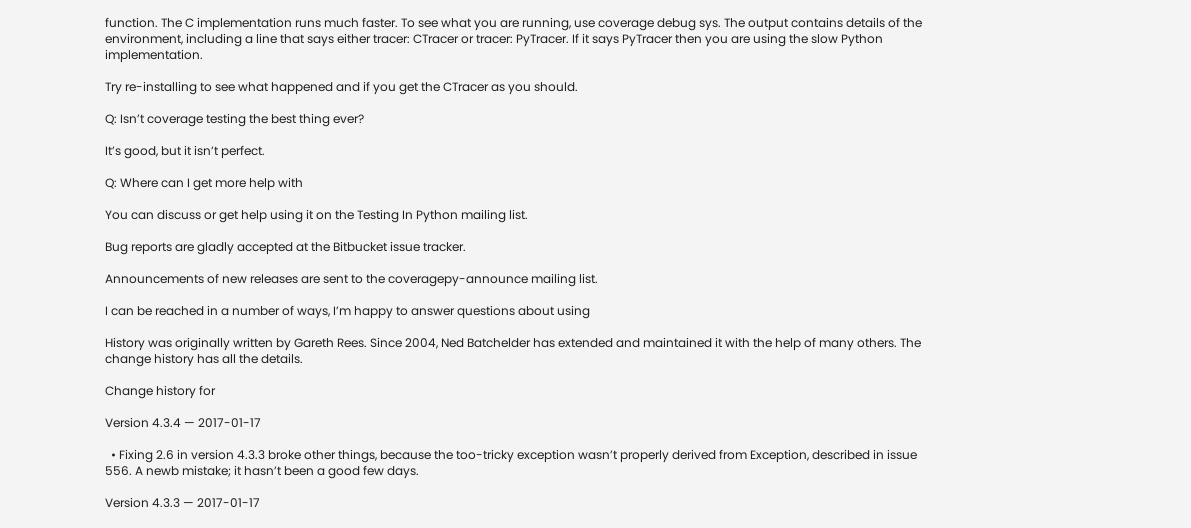function. The C implementation runs much faster. To see what you are running, use coverage debug sys. The output contains details of the environment, including a line that says either tracer: CTracer or tracer: PyTracer. If it says PyTracer then you are using the slow Python implementation.

Try re-installing to see what happened and if you get the CTracer as you should.

Q: Isn’t coverage testing the best thing ever?

It’s good, but it isn’t perfect.

Q: Where can I get more help with

You can discuss or get help using it on the Testing In Python mailing list.

Bug reports are gladly accepted at the Bitbucket issue tracker.

Announcements of new releases are sent to the coveragepy-announce mailing list.

I can be reached in a number of ways, I’m happy to answer questions about using

History was originally written by Gareth Rees. Since 2004, Ned Batchelder has extended and maintained it with the help of many others. The change history has all the details.

Change history for

Version 4.3.4 — 2017-01-17

  • Fixing 2.6 in version 4.3.3 broke other things, because the too-tricky exception wasn’t properly derived from Exception, described in issue 556. A newb mistake; it hasn’t been a good few days.

Version 4.3.3 — 2017-01-17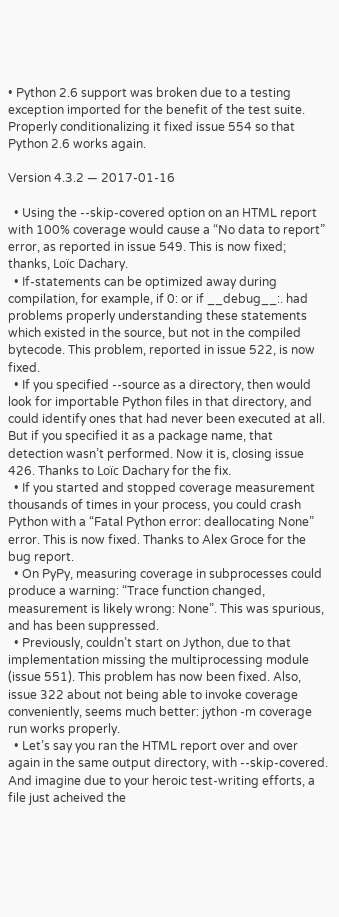• Python 2.6 support was broken due to a testing exception imported for the benefit of the test suite. Properly conditionalizing it fixed issue 554 so that Python 2.6 works again.

Version 4.3.2 — 2017-01-16

  • Using the --skip-covered option on an HTML report with 100% coverage would cause a “No data to report” error, as reported in issue 549. This is now fixed; thanks, Loïc Dachary.
  • If-statements can be optimized away during compilation, for example, if 0: or if __debug__:. had problems properly understanding these statements which existed in the source, but not in the compiled bytecode. This problem, reported in issue 522, is now fixed.
  • If you specified --source as a directory, then would look for importable Python files in that directory, and could identify ones that had never been executed at all. But if you specified it as a package name, that detection wasn’t performed. Now it is, closing issue 426. Thanks to Loïc Dachary for the fix.
  • If you started and stopped coverage measurement thousands of times in your process, you could crash Python with a “Fatal Python error: deallocating None” error. This is now fixed. Thanks to Alex Groce for the bug report.
  • On PyPy, measuring coverage in subprocesses could produce a warning: “Trace function changed, measurement is likely wrong: None”. This was spurious, and has been suppressed.
  • Previously, couldn’t start on Jython, due to that implementation missing the multiprocessing module (issue 551). This problem has now been fixed. Also, issue 322 about not being able to invoke coverage conveniently, seems much better: jython -m coverage run works properly.
  • Let’s say you ran the HTML report over and over again in the same output directory, with --skip-covered. And imagine due to your heroic test-writing efforts, a file just acheived the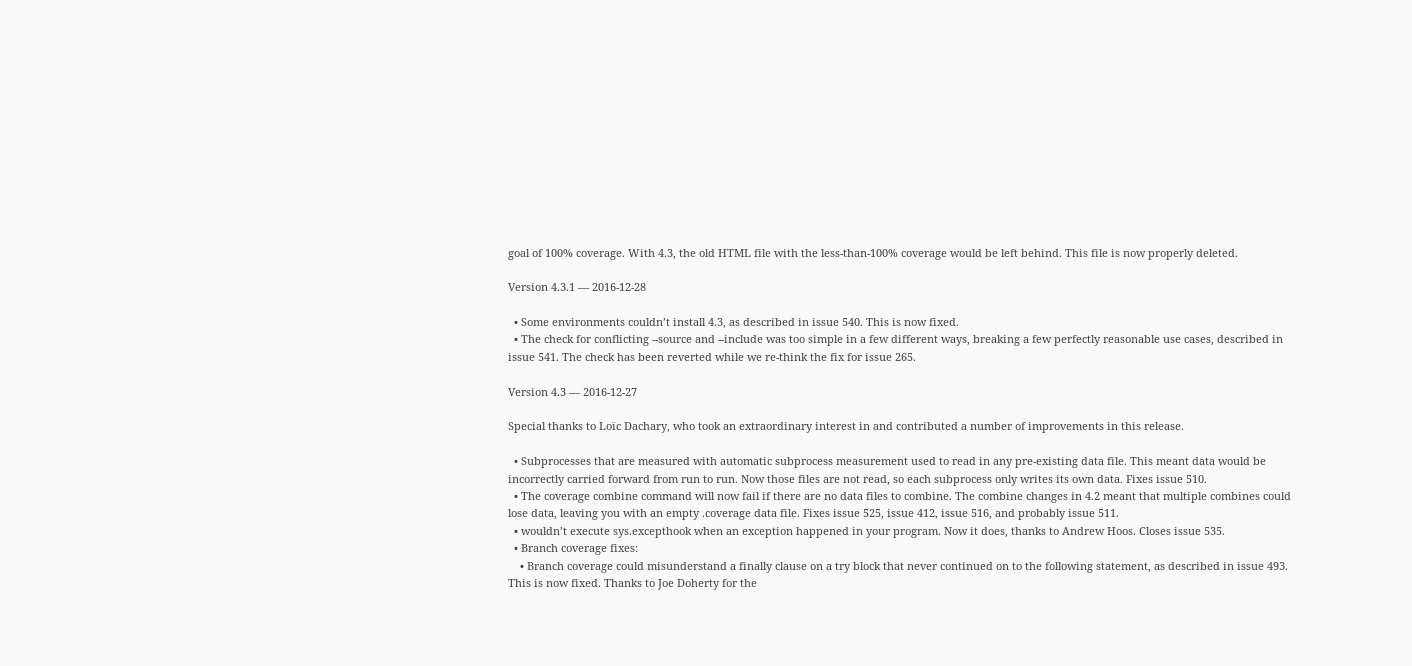goal of 100% coverage. With 4.3, the old HTML file with the less-than-100% coverage would be left behind. This file is now properly deleted.

Version 4.3.1 — 2016-12-28

  • Some environments couldn’t install 4.3, as described in issue 540. This is now fixed.
  • The check for conflicting --source and --include was too simple in a few different ways, breaking a few perfectly reasonable use cases, described in issue 541. The check has been reverted while we re-think the fix for issue 265.

Version 4.3 — 2016-12-27

Special thanks to Loïc Dachary, who took an extraordinary interest in and contributed a number of improvements in this release.

  • Subprocesses that are measured with automatic subprocess measurement used to read in any pre-existing data file. This meant data would be incorrectly carried forward from run to run. Now those files are not read, so each subprocess only writes its own data. Fixes issue 510.
  • The coverage combine command will now fail if there are no data files to combine. The combine changes in 4.2 meant that multiple combines could lose data, leaving you with an empty .coverage data file. Fixes issue 525, issue 412, issue 516, and probably issue 511.
  • wouldn’t execute sys.excepthook when an exception happened in your program. Now it does, thanks to Andrew Hoos. Closes issue 535.
  • Branch coverage fixes:
    • Branch coverage could misunderstand a finally clause on a try block that never continued on to the following statement, as described in issue 493. This is now fixed. Thanks to Joe Doherty for the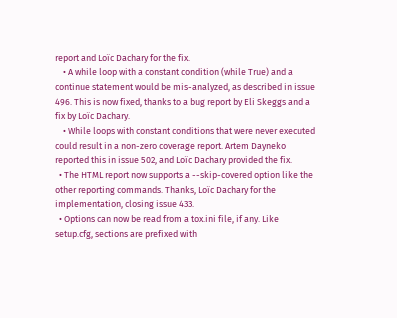report and Loïc Dachary for the fix.
    • A while loop with a constant condition (while True) and a continue statement would be mis-analyzed, as described in issue 496. This is now fixed, thanks to a bug report by Eli Skeggs and a fix by Loïc Dachary.
    • While loops with constant conditions that were never executed could result in a non-zero coverage report. Artem Dayneko reported this in issue 502, and Loïc Dachary provided the fix.
  • The HTML report now supports a --skip-covered option like the other reporting commands. Thanks, Loïc Dachary for the implementation, closing issue 433.
  • Options can now be read from a tox.ini file, if any. Like setup.cfg, sections are prefixed with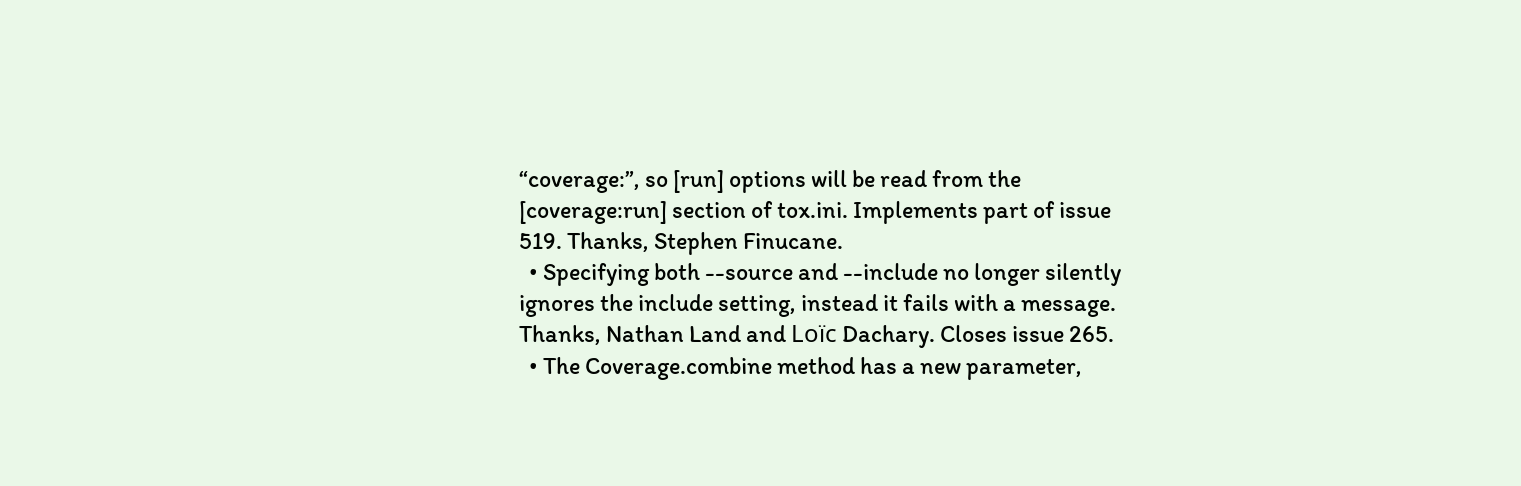“coverage:”, so [run] options will be read from the [coverage:run] section of tox.ini. Implements part of issue 519. Thanks, Stephen Finucane.
  • Specifying both --source and --include no longer silently ignores the include setting, instead it fails with a message. Thanks, Nathan Land and Loïc Dachary. Closes issue 265.
  • The Coverage.combine method has a new parameter,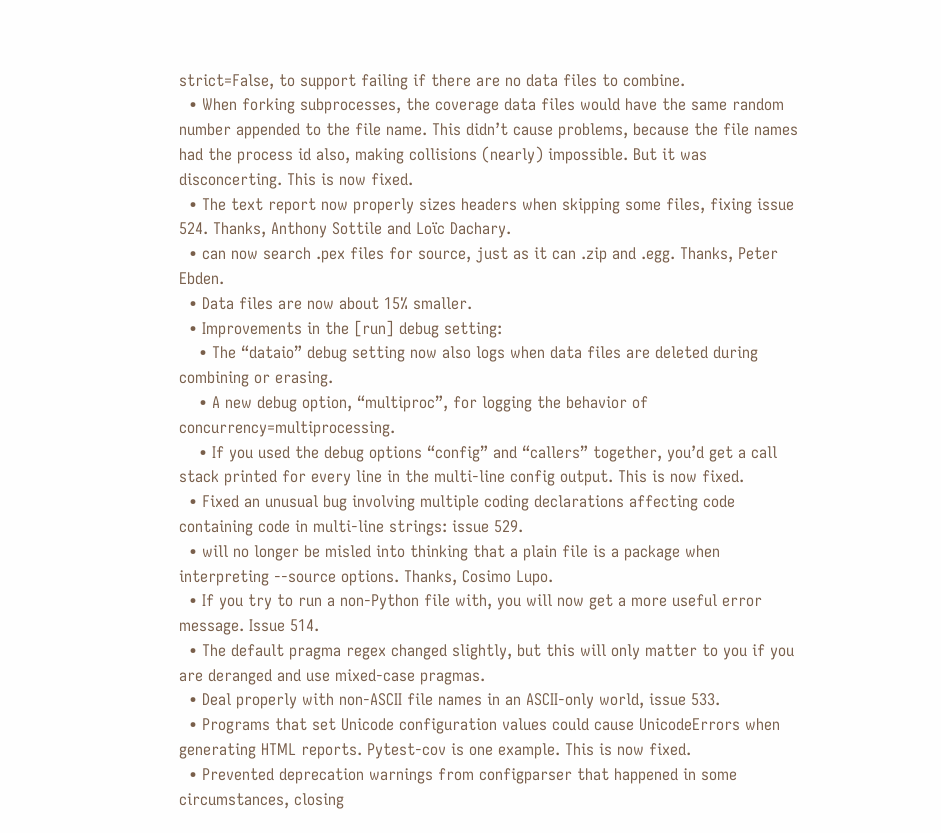strict=False, to support failing if there are no data files to combine.
  • When forking subprocesses, the coverage data files would have the same random number appended to the file name. This didn’t cause problems, because the file names had the process id also, making collisions (nearly) impossible. But it was disconcerting. This is now fixed.
  • The text report now properly sizes headers when skipping some files, fixing issue 524. Thanks, Anthony Sottile and Loïc Dachary.
  • can now search .pex files for source, just as it can .zip and .egg. Thanks, Peter Ebden.
  • Data files are now about 15% smaller.
  • Improvements in the [run] debug setting:
    • The “dataio” debug setting now also logs when data files are deleted during combining or erasing.
    • A new debug option, “multiproc”, for logging the behavior of concurrency=multiprocessing.
    • If you used the debug options “config” and “callers” together, you’d get a call stack printed for every line in the multi-line config output. This is now fixed.
  • Fixed an unusual bug involving multiple coding declarations affecting code containing code in multi-line strings: issue 529.
  • will no longer be misled into thinking that a plain file is a package when interpreting --source options. Thanks, Cosimo Lupo.
  • If you try to run a non-Python file with, you will now get a more useful error message. Issue 514.
  • The default pragma regex changed slightly, but this will only matter to you if you are deranged and use mixed-case pragmas.
  • Deal properly with non-ASCII file names in an ASCII-only world, issue 533.
  • Programs that set Unicode configuration values could cause UnicodeErrors when generating HTML reports. Pytest-cov is one example. This is now fixed.
  • Prevented deprecation warnings from configparser that happened in some circumstances, closing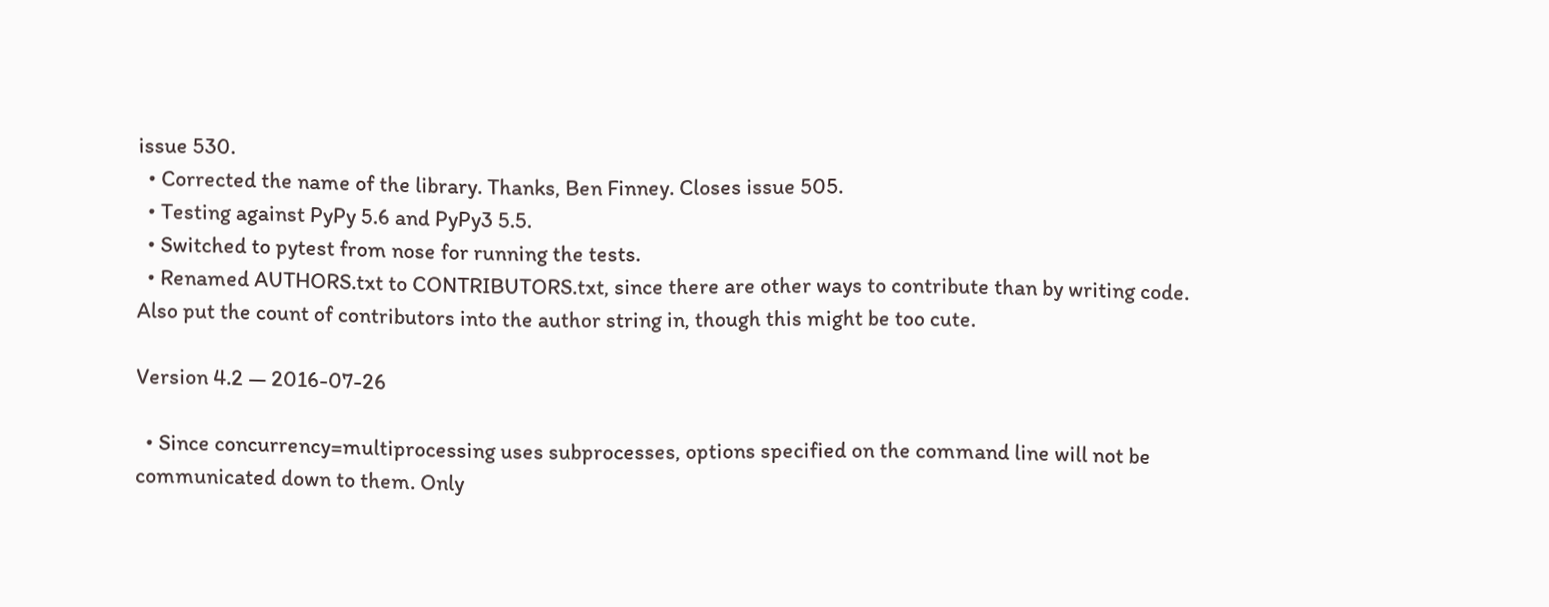issue 530.
  • Corrected the name of the library. Thanks, Ben Finney. Closes issue 505.
  • Testing against PyPy 5.6 and PyPy3 5.5.
  • Switched to pytest from nose for running the tests.
  • Renamed AUTHORS.txt to CONTRIBUTORS.txt, since there are other ways to contribute than by writing code. Also put the count of contributors into the author string in, though this might be too cute.

Version 4.2 — 2016-07-26

  • Since concurrency=multiprocessing uses subprocesses, options specified on the command line will not be communicated down to them. Only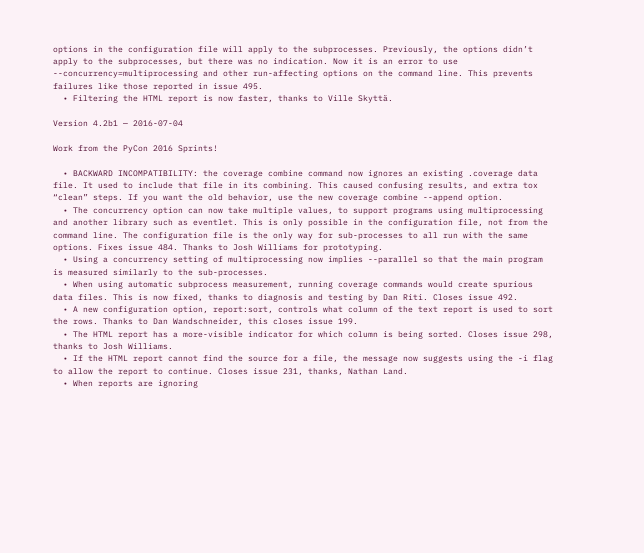options in the configuration file will apply to the subprocesses. Previously, the options didn’t apply to the subprocesses, but there was no indication. Now it is an error to use --concurrency=multiprocessing and other run-affecting options on the command line. This prevents failures like those reported in issue 495.
  • Filtering the HTML report is now faster, thanks to Ville Skyttä.

Version 4.2b1 — 2016-07-04

Work from the PyCon 2016 Sprints!

  • BACKWARD INCOMPATIBILITY: the coverage combine command now ignores an existing .coverage data file. It used to include that file in its combining. This caused confusing results, and extra tox “clean” steps. If you want the old behavior, use the new coverage combine --append option.
  • The concurrency option can now take multiple values, to support programs using multiprocessing and another library such as eventlet. This is only possible in the configuration file, not from the command line. The configuration file is the only way for sub-processes to all run with the same options. Fixes issue 484. Thanks to Josh Williams for prototyping.
  • Using a concurrency setting of multiprocessing now implies --parallel so that the main program is measured similarly to the sub-processes.
  • When using automatic subprocess measurement, running coverage commands would create spurious data files. This is now fixed, thanks to diagnosis and testing by Dan Riti. Closes issue 492.
  • A new configuration option, report:sort, controls what column of the text report is used to sort the rows. Thanks to Dan Wandschneider, this closes issue 199.
  • The HTML report has a more-visible indicator for which column is being sorted. Closes issue 298, thanks to Josh Williams.
  • If the HTML report cannot find the source for a file, the message now suggests using the -i flag to allow the report to continue. Closes issue 231, thanks, Nathan Land.
  • When reports are ignoring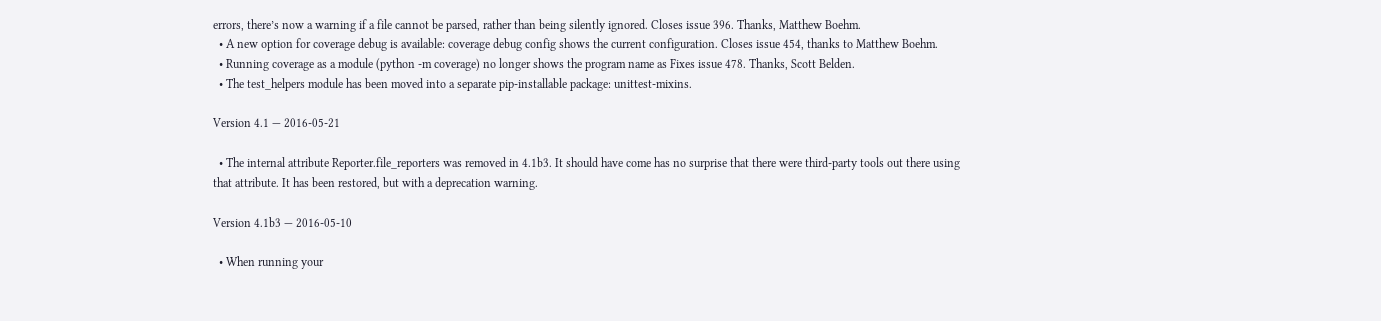errors, there’s now a warning if a file cannot be parsed, rather than being silently ignored. Closes issue 396. Thanks, Matthew Boehm.
  • A new option for coverage debug is available: coverage debug config shows the current configuration. Closes issue 454, thanks to Matthew Boehm.
  • Running coverage as a module (python -m coverage) no longer shows the program name as Fixes issue 478. Thanks, Scott Belden.
  • The test_helpers module has been moved into a separate pip-installable package: unittest-mixins.

Version 4.1 — 2016-05-21

  • The internal attribute Reporter.file_reporters was removed in 4.1b3. It should have come has no surprise that there were third-party tools out there using that attribute. It has been restored, but with a deprecation warning.

Version 4.1b3 — 2016-05-10

  • When running your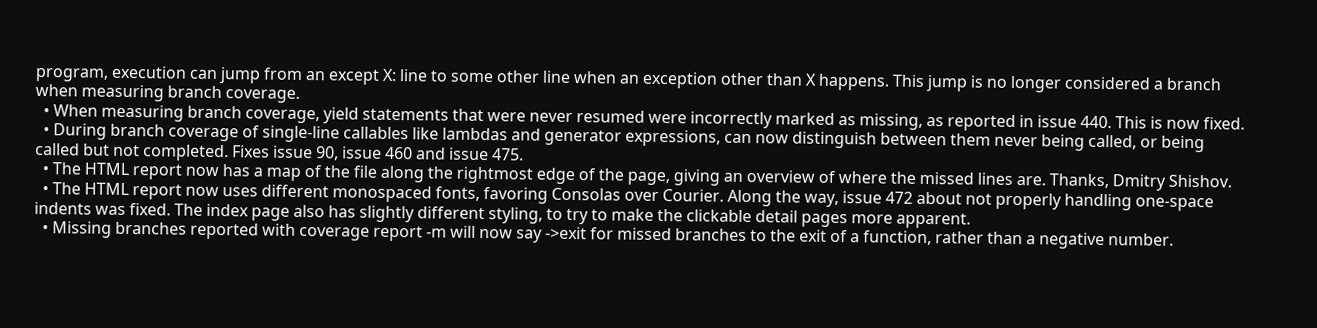program, execution can jump from an except X: line to some other line when an exception other than X happens. This jump is no longer considered a branch when measuring branch coverage.
  • When measuring branch coverage, yield statements that were never resumed were incorrectly marked as missing, as reported in issue 440. This is now fixed.
  • During branch coverage of single-line callables like lambdas and generator expressions, can now distinguish between them never being called, or being called but not completed. Fixes issue 90, issue 460 and issue 475.
  • The HTML report now has a map of the file along the rightmost edge of the page, giving an overview of where the missed lines are. Thanks, Dmitry Shishov.
  • The HTML report now uses different monospaced fonts, favoring Consolas over Courier. Along the way, issue 472 about not properly handling one-space indents was fixed. The index page also has slightly different styling, to try to make the clickable detail pages more apparent.
  • Missing branches reported with coverage report -m will now say ->exit for missed branches to the exit of a function, rather than a negative number.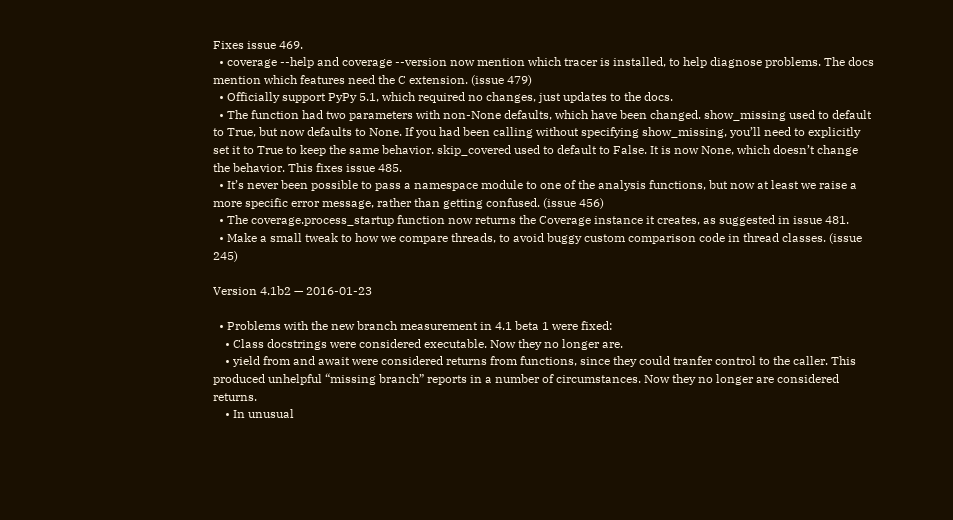Fixes issue 469.
  • coverage --help and coverage --version now mention which tracer is installed, to help diagnose problems. The docs mention which features need the C extension. (issue 479)
  • Officially support PyPy 5.1, which required no changes, just updates to the docs.
  • The function had two parameters with non-None defaults, which have been changed. show_missing used to default to True, but now defaults to None. If you had been calling without specifying show_missing, you’ll need to explicitly set it to True to keep the same behavior. skip_covered used to default to False. It is now None, which doesn’t change the behavior. This fixes issue 485.
  • It’s never been possible to pass a namespace module to one of the analysis functions, but now at least we raise a more specific error message, rather than getting confused. (issue 456)
  • The coverage.process_startup function now returns the Coverage instance it creates, as suggested in issue 481.
  • Make a small tweak to how we compare threads, to avoid buggy custom comparison code in thread classes. (issue 245)

Version 4.1b2 — 2016-01-23

  • Problems with the new branch measurement in 4.1 beta 1 were fixed:
    • Class docstrings were considered executable. Now they no longer are.
    • yield from and await were considered returns from functions, since they could tranfer control to the caller. This produced unhelpful “missing branch” reports in a number of circumstances. Now they no longer are considered returns.
    • In unusual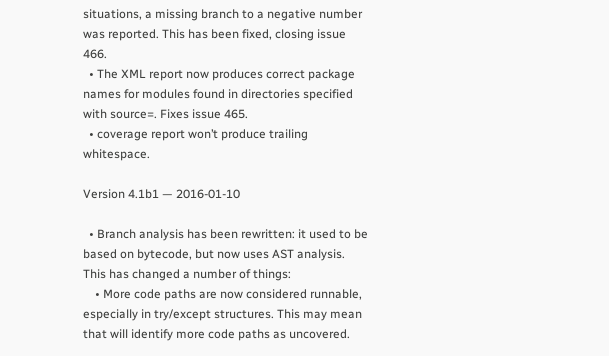situations, a missing branch to a negative number was reported. This has been fixed, closing issue 466.
  • The XML report now produces correct package names for modules found in directories specified with source=. Fixes issue 465.
  • coverage report won’t produce trailing whitespace.

Version 4.1b1 — 2016-01-10

  • Branch analysis has been rewritten: it used to be based on bytecode, but now uses AST analysis. This has changed a number of things:
    • More code paths are now considered runnable, especially in try/except structures. This may mean that will identify more code paths as uncovered.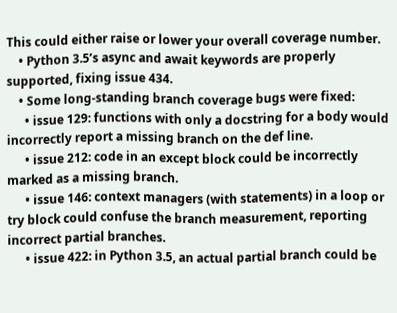This could either raise or lower your overall coverage number.
    • Python 3.5’s async and await keywords are properly supported, fixing issue 434.
    • Some long-standing branch coverage bugs were fixed:
      • issue 129: functions with only a docstring for a body would incorrectly report a missing branch on the def line.
      • issue 212: code in an except block could be incorrectly marked as a missing branch.
      • issue 146: context managers (with statements) in a loop or try block could confuse the branch measurement, reporting incorrect partial branches.
      • issue 422: in Python 3.5, an actual partial branch could be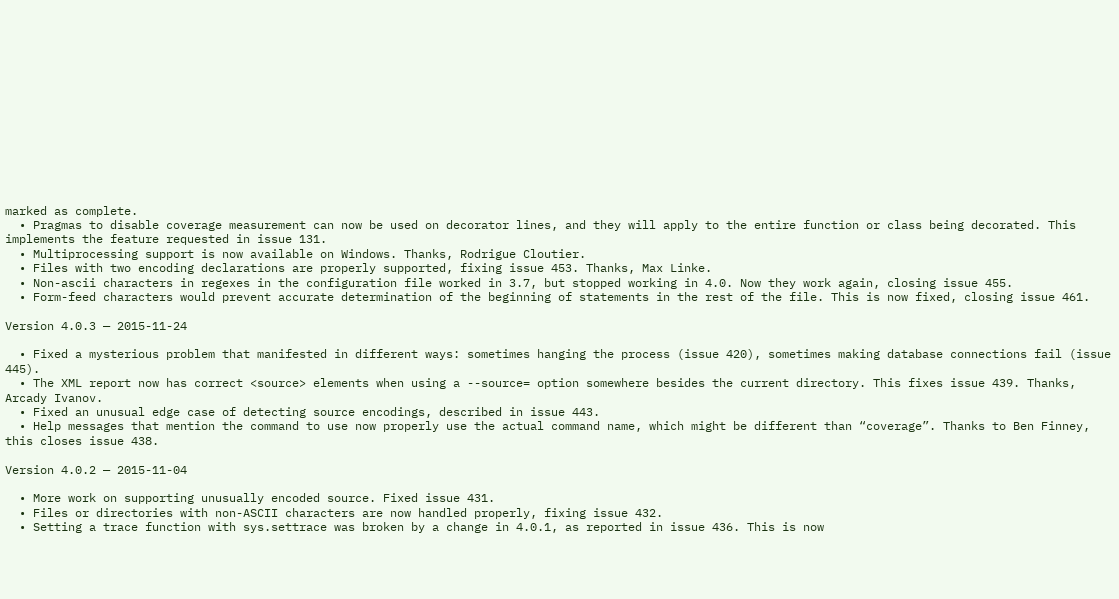marked as complete.
  • Pragmas to disable coverage measurement can now be used on decorator lines, and they will apply to the entire function or class being decorated. This implements the feature requested in issue 131.
  • Multiprocessing support is now available on Windows. Thanks, Rodrigue Cloutier.
  • Files with two encoding declarations are properly supported, fixing issue 453. Thanks, Max Linke.
  • Non-ascii characters in regexes in the configuration file worked in 3.7, but stopped working in 4.0. Now they work again, closing issue 455.
  • Form-feed characters would prevent accurate determination of the beginning of statements in the rest of the file. This is now fixed, closing issue 461.

Version 4.0.3 — 2015-11-24

  • Fixed a mysterious problem that manifested in different ways: sometimes hanging the process (issue 420), sometimes making database connections fail (issue 445).
  • The XML report now has correct <source> elements when using a --source= option somewhere besides the current directory. This fixes issue 439. Thanks, Arcady Ivanov.
  • Fixed an unusual edge case of detecting source encodings, described in issue 443.
  • Help messages that mention the command to use now properly use the actual command name, which might be different than “coverage”. Thanks to Ben Finney, this closes issue 438.

Version 4.0.2 — 2015-11-04

  • More work on supporting unusually encoded source. Fixed issue 431.
  • Files or directories with non-ASCII characters are now handled properly, fixing issue 432.
  • Setting a trace function with sys.settrace was broken by a change in 4.0.1, as reported in issue 436. This is now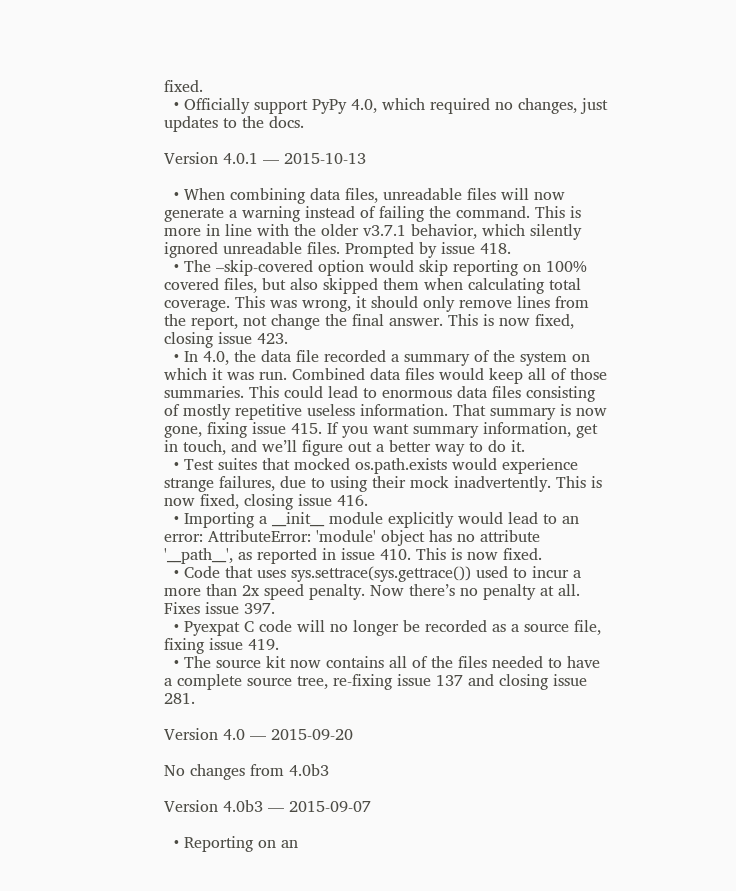fixed.
  • Officially support PyPy 4.0, which required no changes, just updates to the docs.

Version 4.0.1 — 2015-10-13

  • When combining data files, unreadable files will now generate a warning instead of failing the command. This is more in line with the older v3.7.1 behavior, which silently ignored unreadable files. Prompted by issue 418.
  • The –skip-covered option would skip reporting on 100% covered files, but also skipped them when calculating total coverage. This was wrong, it should only remove lines from the report, not change the final answer. This is now fixed, closing issue 423.
  • In 4.0, the data file recorded a summary of the system on which it was run. Combined data files would keep all of those summaries. This could lead to enormous data files consisting of mostly repetitive useless information. That summary is now gone, fixing issue 415. If you want summary information, get in touch, and we’ll figure out a better way to do it.
  • Test suites that mocked os.path.exists would experience strange failures, due to using their mock inadvertently. This is now fixed, closing issue 416.
  • Importing a __init__ module explicitly would lead to an error: AttributeError: 'module' object has no attribute '__path__', as reported in issue 410. This is now fixed.
  • Code that uses sys.settrace(sys.gettrace()) used to incur a more than 2x speed penalty. Now there’s no penalty at all. Fixes issue 397.
  • Pyexpat C code will no longer be recorded as a source file, fixing issue 419.
  • The source kit now contains all of the files needed to have a complete source tree, re-fixing issue 137 and closing issue 281.

Version 4.0 — 2015-09-20

No changes from 4.0b3

Version 4.0b3 — 2015-09-07

  • Reporting on an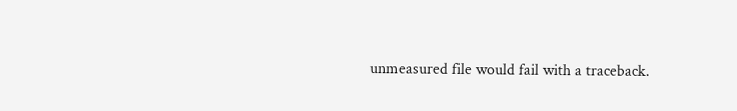unmeasured file would fail with a traceback.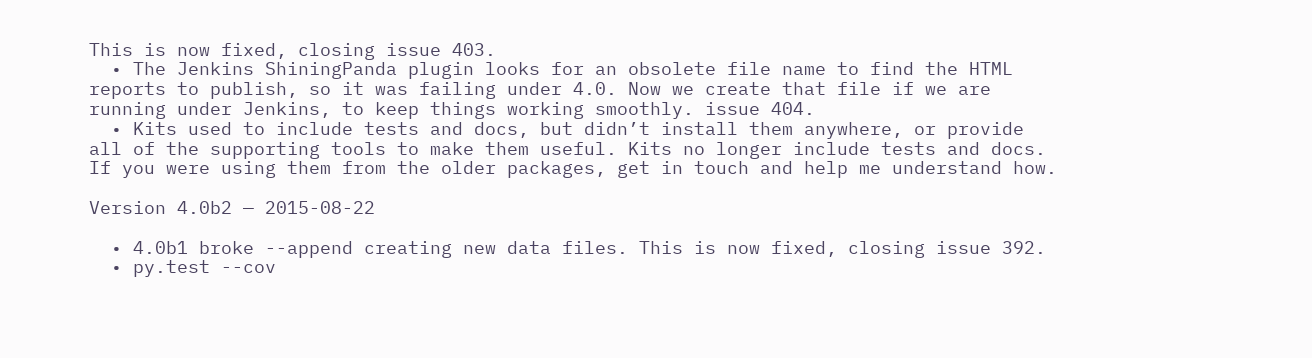This is now fixed, closing issue 403.
  • The Jenkins ShiningPanda plugin looks for an obsolete file name to find the HTML reports to publish, so it was failing under 4.0. Now we create that file if we are running under Jenkins, to keep things working smoothly. issue 404.
  • Kits used to include tests and docs, but didn’t install them anywhere, or provide all of the supporting tools to make them useful. Kits no longer include tests and docs. If you were using them from the older packages, get in touch and help me understand how.

Version 4.0b2 — 2015-08-22

  • 4.0b1 broke --append creating new data files. This is now fixed, closing issue 392.
  • py.test --cov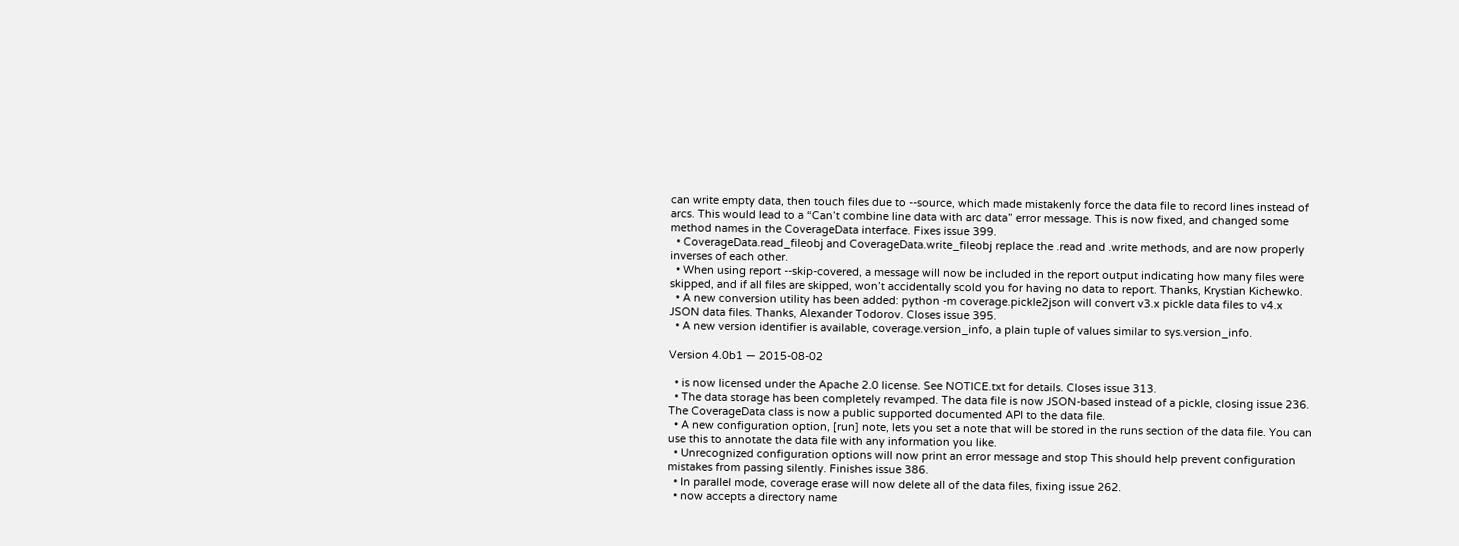can write empty data, then touch files due to --source, which made mistakenly force the data file to record lines instead of arcs. This would lead to a “Can’t combine line data with arc data” error message. This is now fixed, and changed some method names in the CoverageData interface. Fixes issue 399.
  • CoverageData.read_fileobj and CoverageData.write_fileobj replace the .read and .write methods, and are now properly inverses of each other.
  • When using report --skip-covered, a message will now be included in the report output indicating how many files were skipped, and if all files are skipped, won’t accidentally scold you for having no data to report. Thanks, Krystian Kichewko.
  • A new conversion utility has been added: python -m coverage.pickle2json will convert v3.x pickle data files to v4.x JSON data files. Thanks, Alexander Todorov. Closes issue 395.
  • A new version identifier is available, coverage.version_info, a plain tuple of values similar to sys.version_info.

Version 4.0b1 — 2015-08-02

  • is now licensed under the Apache 2.0 license. See NOTICE.txt for details. Closes issue 313.
  • The data storage has been completely revamped. The data file is now JSON-based instead of a pickle, closing issue 236. The CoverageData class is now a public supported documented API to the data file.
  • A new configuration option, [run] note, lets you set a note that will be stored in the runs section of the data file. You can use this to annotate the data file with any information you like.
  • Unrecognized configuration options will now print an error message and stop This should help prevent configuration mistakes from passing silently. Finishes issue 386.
  • In parallel mode, coverage erase will now delete all of the data files, fixing issue 262.
  • now accepts a directory name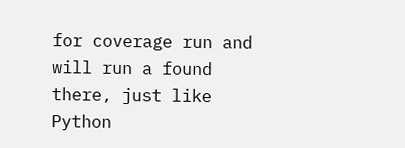for coverage run and will run a found there, just like Python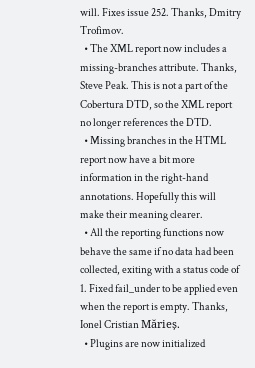will. Fixes issue 252. Thanks, Dmitry Trofimov.
  • The XML report now includes a missing-branches attribute. Thanks, Steve Peak. This is not a part of the Cobertura DTD, so the XML report no longer references the DTD.
  • Missing branches in the HTML report now have a bit more information in the right-hand annotations. Hopefully this will make their meaning clearer.
  • All the reporting functions now behave the same if no data had been collected, exiting with a status code of 1. Fixed fail_under to be applied even when the report is empty. Thanks, Ionel Cristian Mărieș.
  • Plugins are now initialized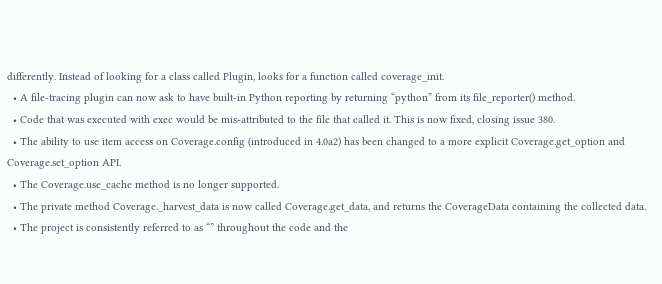differently. Instead of looking for a class called Plugin, looks for a function called coverage_init.
  • A file-tracing plugin can now ask to have built-in Python reporting by returning “python” from its file_reporter() method.
  • Code that was executed with exec would be mis-attributed to the file that called it. This is now fixed, closing issue 380.
  • The ability to use item access on Coverage.config (introduced in 4.0a2) has been changed to a more explicit Coverage.get_option and Coverage.set_option API.
  • The Coverage.use_cache method is no longer supported.
  • The private method Coverage._harvest_data is now called Coverage.get_data, and returns the CoverageData containing the collected data.
  • The project is consistently referred to as “” throughout the code and the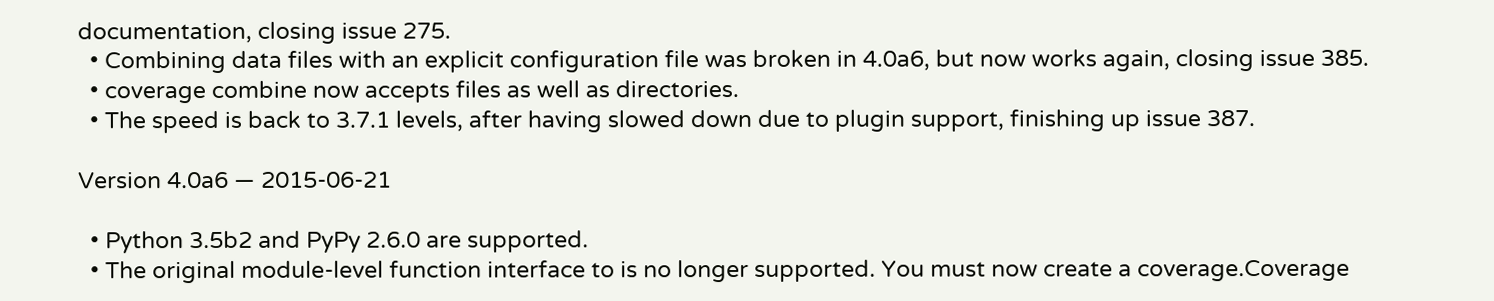documentation, closing issue 275.
  • Combining data files with an explicit configuration file was broken in 4.0a6, but now works again, closing issue 385.
  • coverage combine now accepts files as well as directories.
  • The speed is back to 3.7.1 levels, after having slowed down due to plugin support, finishing up issue 387.

Version 4.0a6 — 2015-06-21

  • Python 3.5b2 and PyPy 2.6.0 are supported.
  • The original module-level function interface to is no longer supported. You must now create a coverage.Coverage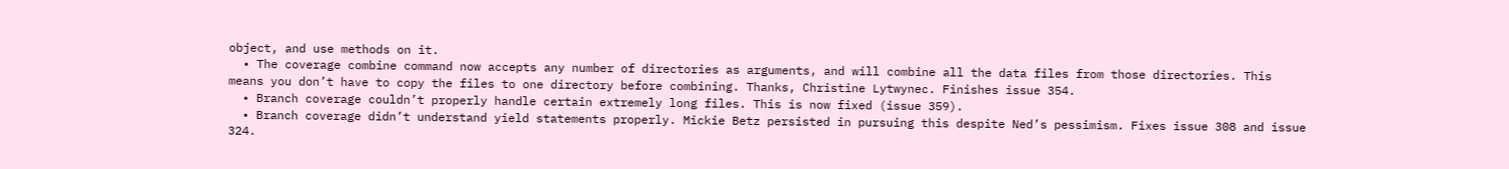object, and use methods on it.
  • The coverage combine command now accepts any number of directories as arguments, and will combine all the data files from those directories. This means you don’t have to copy the files to one directory before combining. Thanks, Christine Lytwynec. Finishes issue 354.
  • Branch coverage couldn’t properly handle certain extremely long files. This is now fixed (issue 359).
  • Branch coverage didn’t understand yield statements properly. Mickie Betz persisted in pursuing this despite Ned’s pessimism. Fixes issue 308 and issue 324.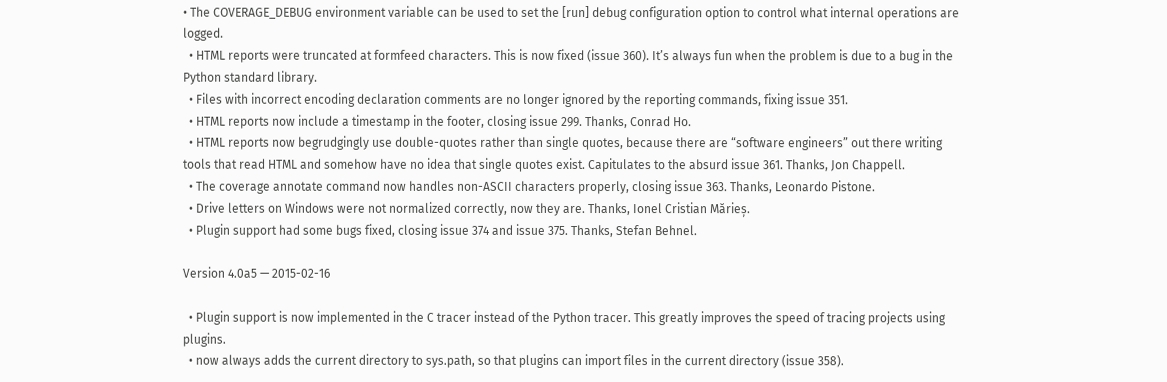• The COVERAGE_DEBUG environment variable can be used to set the [run] debug configuration option to control what internal operations are logged.
  • HTML reports were truncated at formfeed characters. This is now fixed (issue 360). It’s always fun when the problem is due to a bug in the Python standard library.
  • Files with incorrect encoding declaration comments are no longer ignored by the reporting commands, fixing issue 351.
  • HTML reports now include a timestamp in the footer, closing issue 299. Thanks, Conrad Ho.
  • HTML reports now begrudgingly use double-quotes rather than single quotes, because there are “software engineers” out there writing tools that read HTML and somehow have no idea that single quotes exist. Capitulates to the absurd issue 361. Thanks, Jon Chappell.
  • The coverage annotate command now handles non-ASCII characters properly, closing issue 363. Thanks, Leonardo Pistone.
  • Drive letters on Windows were not normalized correctly, now they are. Thanks, Ionel Cristian Mărieș.
  • Plugin support had some bugs fixed, closing issue 374 and issue 375. Thanks, Stefan Behnel.

Version 4.0a5 — 2015-02-16

  • Plugin support is now implemented in the C tracer instead of the Python tracer. This greatly improves the speed of tracing projects using plugins.
  • now always adds the current directory to sys.path, so that plugins can import files in the current directory (issue 358).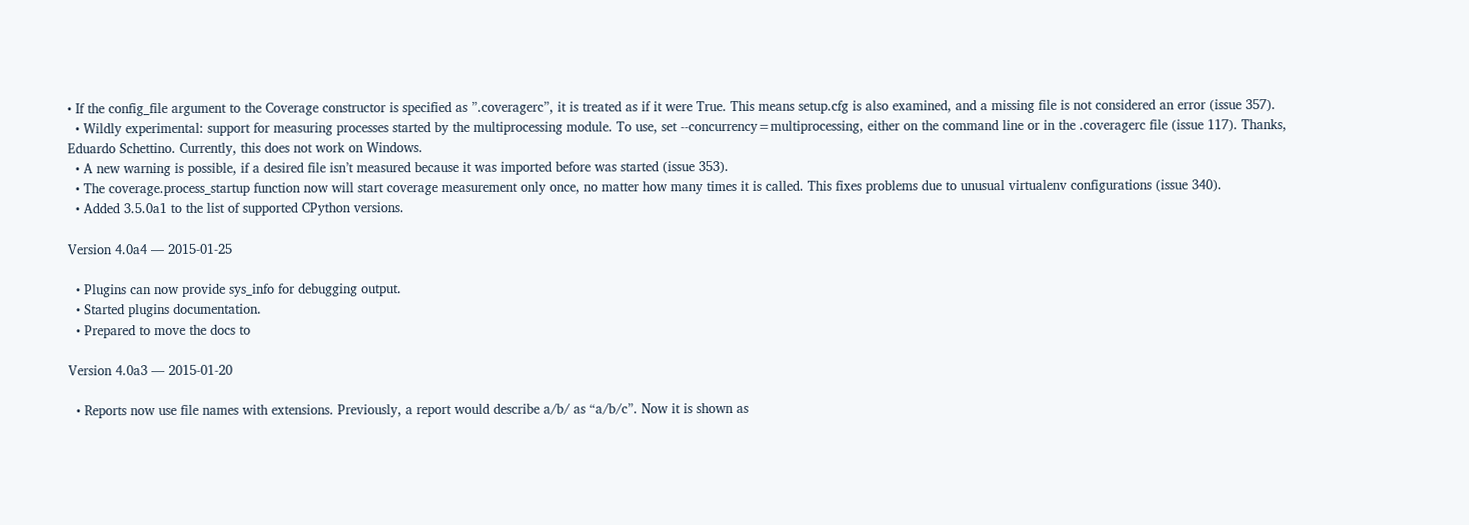• If the config_file argument to the Coverage constructor is specified as ”.coveragerc”, it is treated as if it were True. This means setup.cfg is also examined, and a missing file is not considered an error (issue 357).
  • Wildly experimental: support for measuring processes started by the multiprocessing module. To use, set --concurrency=multiprocessing, either on the command line or in the .coveragerc file (issue 117). Thanks, Eduardo Schettino. Currently, this does not work on Windows.
  • A new warning is possible, if a desired file isn’t measured because it was imported before was started (issue 353).
  • The coverage.process_startup function now will start coverage measurement only once, no matter how many times it is called. This fixes problems due to unusual virtualenv configurations (issue 340).
  • Added 3.5.0a1 to the list of supported CPython versions.

Version 4.0a4 — 2015-01-25

  • Plugins can now provide sys_info for debugging output.
  • Started plugins documentation.
  • Prepared to move the docs to

Version 4.0a3 — 2015-01-20

  • Reports now use file names with extensions. Previously, a report would describe a/b/ as “a/b/c”. Now it is shown as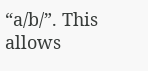“a/b/”. This allows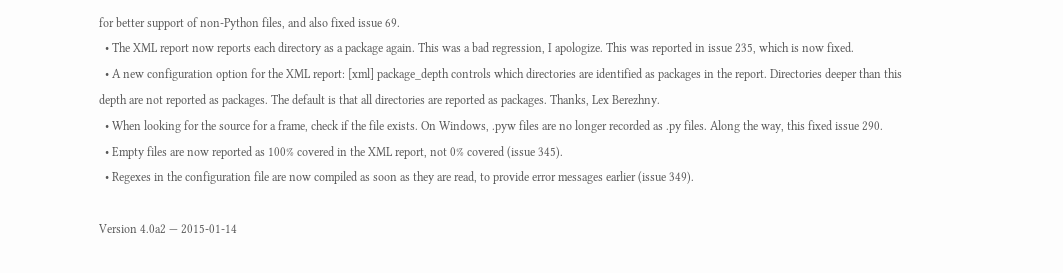for better support of non-Python files, and also fixed issue 69.
  • The XML report now reports each directory as a package again. This was a bad regression, I apologize. This was reported in issue 235, which is now fixed.
  • A new configuration option for the XML report: [xml] package_depth controls which directories are identified as packages in the report. Directories deeper than this depth are not reported as packages. The default is that all directories are reported as packages. Thanks, Lex Berezhny.
  • When looking for the source for a frame, check if the file exists. On Windows, .pyw files are no longer recorded as .py files. Along the way, this fixed issue 290.
  • Empty files are now reported as 100% covered in the XML report, not 0% covered (issue 345).
  • Regexes in the configuration file are now compiled as soon as they are read, to provide error messages earlier (issue 349).

Version 4.0a2 — 2015-01-14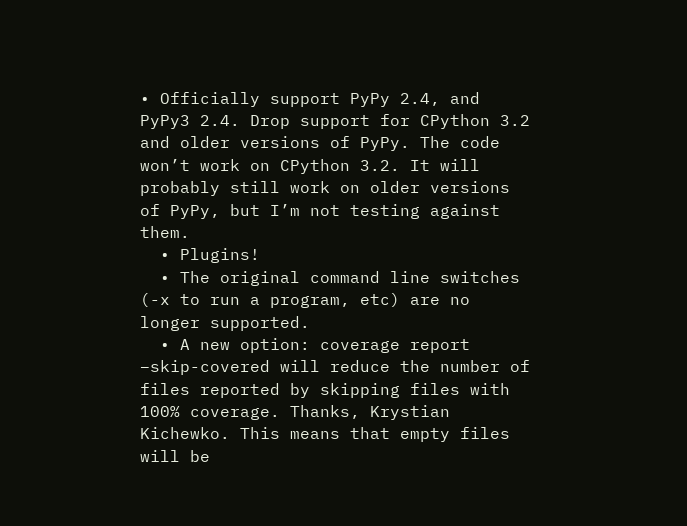• Officially support PyPy 2.4, and PyPy3 2.4. Drop support for CPython 3.2 and older versions of PyPy. The code won’t work on CPython 3.2. It will probably still work on older versions of PyPy, but I’m not testing against them.
  • Plugins!
  • The original command line switches (-x to run a program, etc) are no longer supported.
  • A new option: coverage report –skip-covered will reduce the number of files reported by skipping files with 100% coverage. Thanks, Krystian Kichewko. This means that empty files will be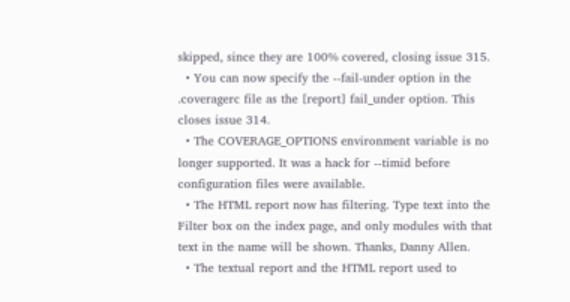skipped, since they are 100% covered, closing issue 315.
  • You can now specify the --fail-under option in the .coveragerc file as the [report] fail_under option. This closes issue 314.
  • The COVERAGE_OPTIONS environment variable is no longer supported. It was a hack for --timid before configuration files were available.
  • The HTML report now has filtering. Type text into the Filter box on the index page, and only modules with that text in the name will be shown. Thanks, Danny Allen.
  • The textual report and the HTML report used to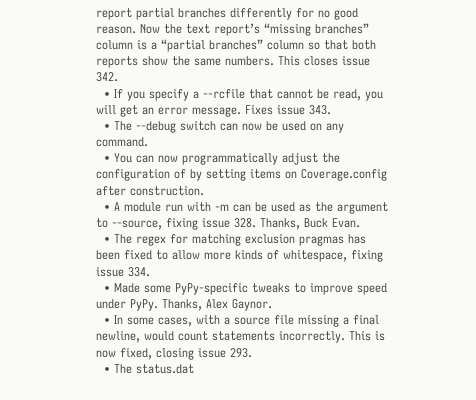report partial branches differently for no good reason. Now the text report’s “missing branches” column is a “partial branches” column so that both reports show the same numbers. This closes issue 342.
  • If you specify a --rcfile that cannot be read, you will get an error message. Fixes issue 343.
  • The --debug switch can now be used on any command.
  • You can now programmatically adjust the configuration of by setting items on Coverage.config after construction.
  • A module run with -m can be used as the argument to --source, fixing issue 328. Thanks, Buck Evan.
  • The regex for matching exclusion pragmas has been fixed to allow more kinds of whitespace, fixing issue 334.
  • Made some PyPy-specific tweaks to improve speed under PyPy. Thanks, Alex Gaynor.
  • In some cases, with a source file missing a final newline, would count statements incorrectly. This is now fixed, closing issue 293.
  • The status.dat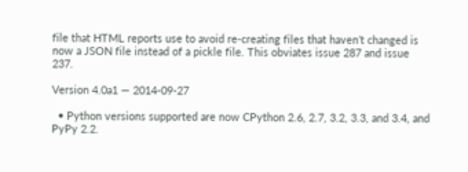file that HTML reports use to avoid re-creating files that haven’t changed is now a JSON file instead of a pickle file. This obviates issue 287 and issue 237.

Version 4.0a1 — 2014-09-27

  • Python versions supported are now CPython 2.6, 2.7, 3.2, 3.3, and 3.4, and PyPy 2.2.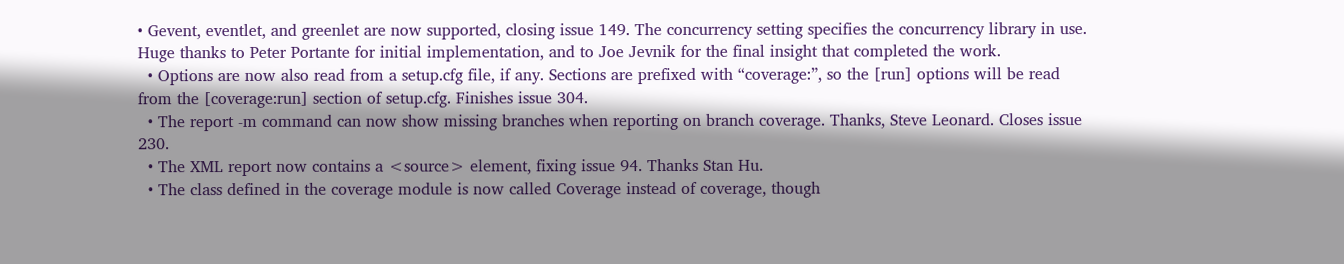• Gevent, eventlet, and greenlet are now supported, closing issue 149. The concurrency setting specifies the concurrency library in use. Huge thanks to Peter Portante for initial implementation, and to Joe Jevnik for the final insight that completed the work.
  • Options are now also read from a setup.cfg file, if any. Sections are prefixed with “coverage:”, so the [run] options will be read from the [coverage:run] section of setup.cfg. Finishes issue 304.
  • The report -m command can now show missing branches when reporting on branch coverage. Thanks, Steve Leonard. Closes issue 230.
  • The XML report now contains a <source> element, fixing issue 94. Thanks Stan Hu.
  • The class defined in the coverage module is now called Coverage instead of coverage, though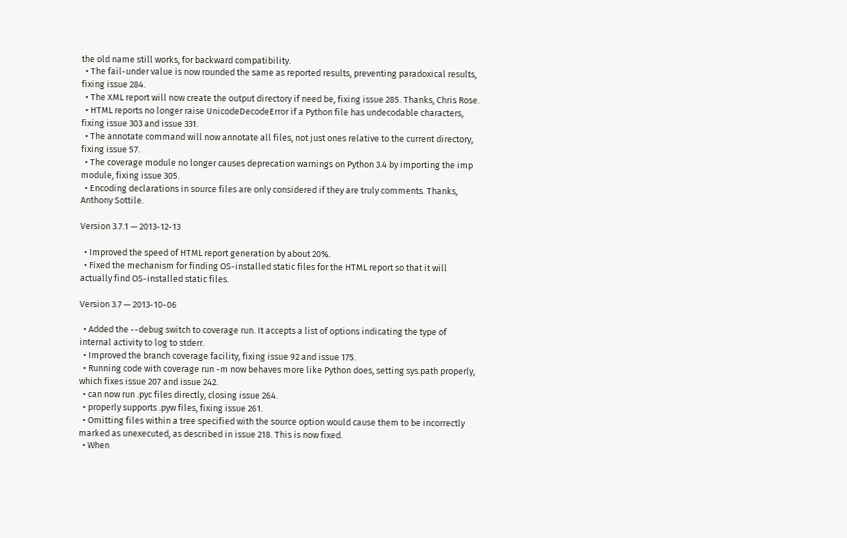the old name still works, for backward compatibility.
  • The fail-under value is now rounded the same as reported results, preventing paradoxical results, fixing issue 284.
  • The XML report will now create the output directory if need be, fixing issue 285. Thanks, Chris Rose.
  • HTML reports no longer raise UnicodeDecodeError if a Python file has undecodable characters, fixing issue 303 and issue 331.
  • The annotate command will now annotate all files, not just ones relative to the current directory, fixing issue 57.
  • The coverage module no longer causes deprecation warnings on Python 3.4 by importing the imp module, fixing issue 305.
  • Encoding declarations in source files are only considered if they are truly comments. Thanks, Anthony Sottile.

Version 3.7.1 — 2013-12-13

  • Improved the speed of HTML report generation by about 20%.
  • Fixed the mechanism for finding OS-installed static files for the HTML report so that it will actually find OS-installed static files.

Version 3.7 — 2013-10-06

  • Added the --debug switch to coverage run. It accepts a list of options indicating the type of internal activity to log to stderr.
  • Improved the branch coverage facility, fixing issue 92 and issue 175.
  • Running code with coverage run -m now behaves more like Python does, setting sys.path properly, which fixes issue 207 and issue 242.
  • can now run .pyc files directly, closing issue 264.
  • properly supports .pyw files, fixing issue 261.
  • Omitting files within a tree specified with the source option would cause them to be incorrectly marked as unexecuted, as described in issue 218. This is now fixed.
  • When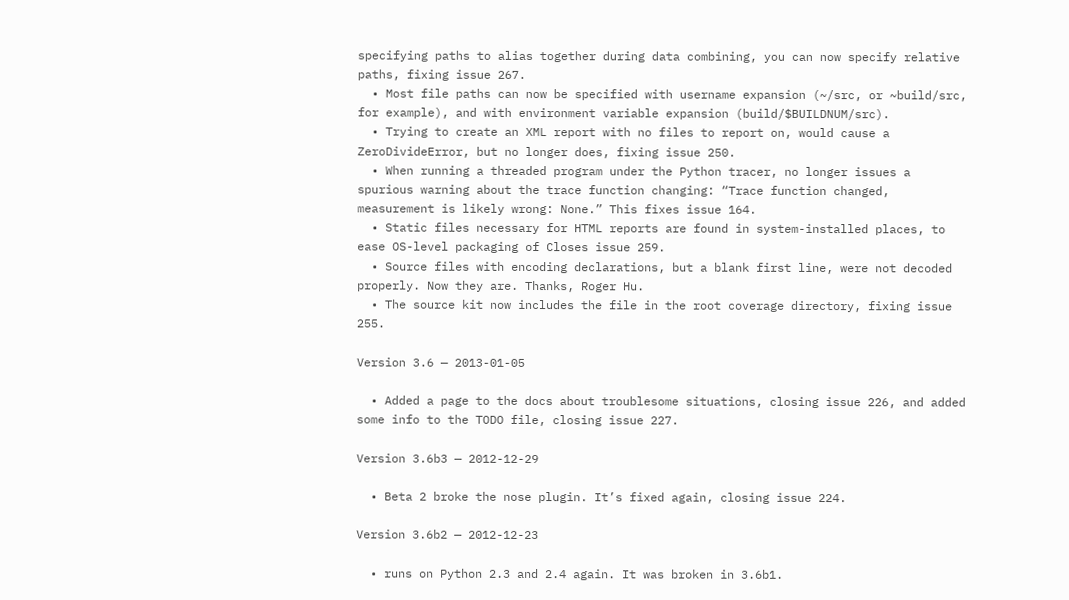specifying paths to alias together during data combining, you can now specify relative paths, fixing issue 267.
  • Most file paths can now be specified with username expansion (~/src, or ~build/src, for example), and with environment variable expansion (build/$BUILDNUM/src).
  • Trying to create an XML report with no files to report on, would cause a ZeroDivideError, but no longer does, fixing issue 250.
  • When running a threaded program under the Python tracer, no longer issues a spurious warning about the trace function changing: “Trace function changed, measurement is likely wrong: None.” This fixes issue 164.
  • Static files necessary for HTML reports are found in system-installed places, to ease OS-level packaging of Closes issue 259.
  • Source files with encoding declarations, but a blank first line, were not decoded properly. Now they are. Thanks, Roger Hu.
  • The source kit now includes the file in the root coverage directory, fixing issue 255.

Version 3.6 — 2013-01-05

  • Added a page to the docs about troublesome situations, closing issue 226, and added some info to the TODO file, closing issue 227.

Version 3.6b3 — 2012-12-29

  • Beta 2 broke the nose plugin. It’s fixed again, closing issue 224.

Version 3.6b2 — 2012-12-23

  • runs on Python 2.3 and 2.4 again. It was broken in 3.6b1.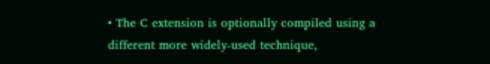• The C extension is optionally compiled using a different more widely-used technique,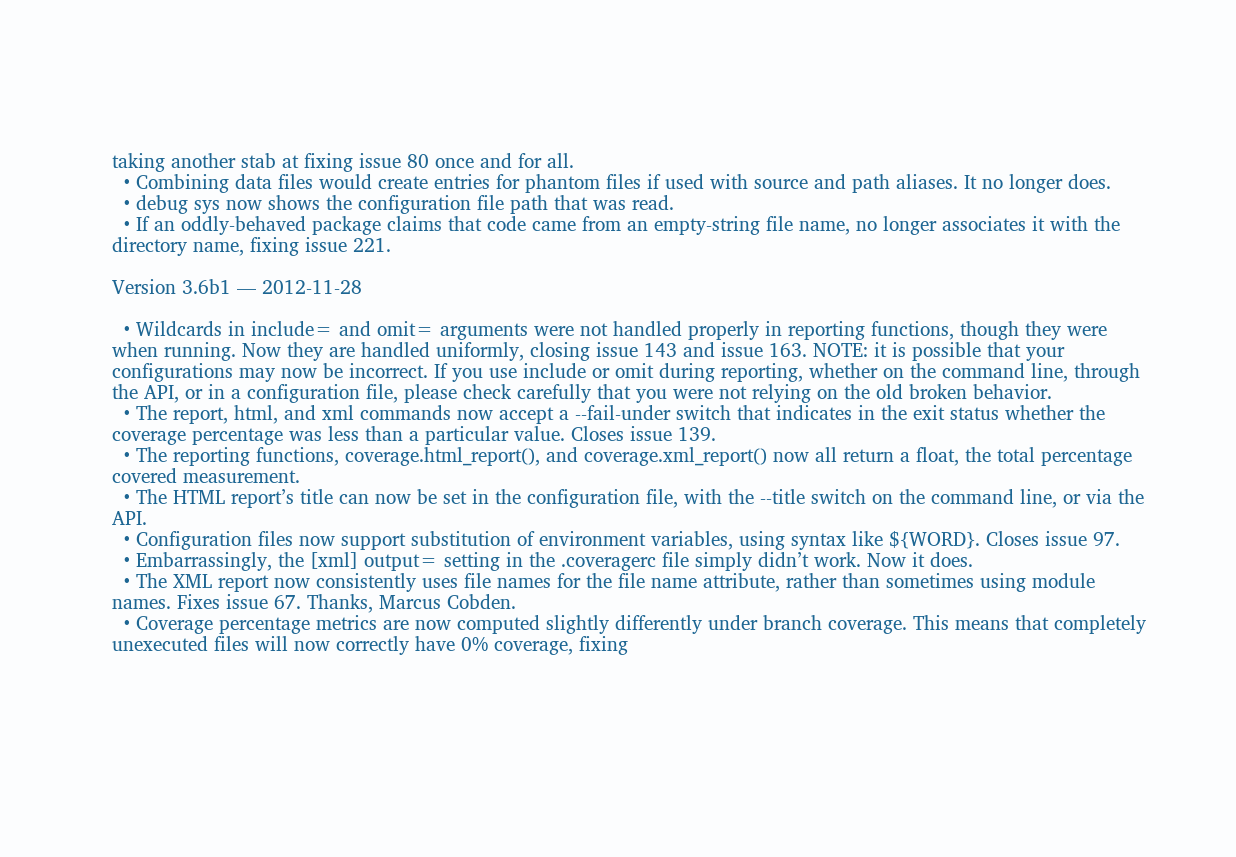taking another stab at fixing issue 80 once and for all.
  • Combining data files would create entries for phantom files if used with source and path aliases. It no longer does.
  • debug sys now shows the configuration file path that was read.
  • If an oddly-behaved package claims that code came from an empty-string file name, no longer associates it with the directory name, fixing issue 221.

Version 3.6b1 — 2012-11-28

  • Wildcards in include= and omit= arguments were not handled properly in reporting functions, though they were when running. Now they are handled uniformly, closing issue 143 and issue 163. NOTE: it is possible that your configurations may now be incorrect. If you use include or omit during reporting, whether on the command line, through the API, or in a configuration file, please check carefully that you were not relying on the old broken behavior.
  • The report, html, and xml commands now accept a --fail-under switch that indicates in the exit status whether the coverage percentage was less than a particular value. Closes issue 139.
  • The reporting functions, coverage.html_report(), and coverage.xml_report() now all return a float, the total percentage covered measurement.
  • The HTML report’s title can now be set in the configuration file, with the --title switch on the command line, or via the API.
  • Configuration files now support substitution of environment variables, using syntax like ${WORD}. Closes issue 97.
  • Embarrassingly, the [xml] output= setting in the .coveragerc file simply didn’t work. Now it does.
  • The XML report now consistently uses file names for the file name attribute, rather than sometimes using module names. Fixes issue 67. Thanks, Marcus Cobden.
  • Coverage percentage metrics are now computed slightly differently under branch coverage. This means that completely unexecuted files will now correctly have 0% coverage, fixing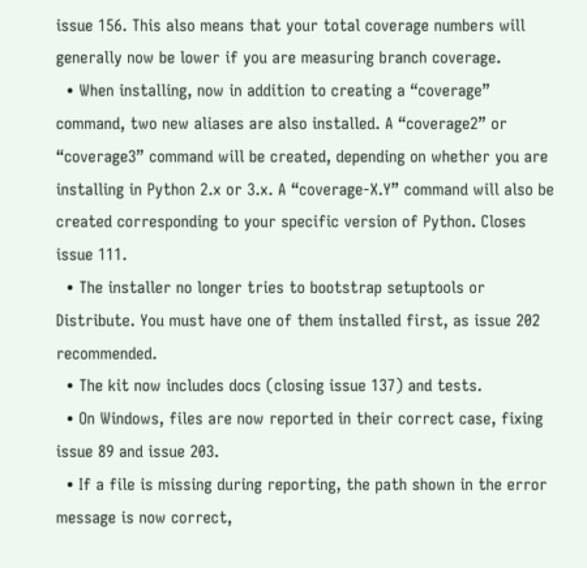issue 156. This also means that your total coverage numbers will generally now be lower if you are measuring branch coverage.
  • When installing, now in addition to creating a “coverage” command, two new aliases are also installed. A “coverage2” or “coverage3” command will be created, depending on whether you are installing in Python 2.x or 3.x. A “coverage-X.Y” command will also be created corresponding to your specific version of Python. Closes issue 111.
  • The installer no longer tries to bootstrap setuptools or Distribute. You must have one of them installed first, as issue 202 recommended.
  • The kit now includes docs (closing issue 137) and tests.
  • On Windows, files are now reported in their correct case, fixing issue 89 and issue 203.
  • If a file is missing during reporting, the path shown in the error message is now correct,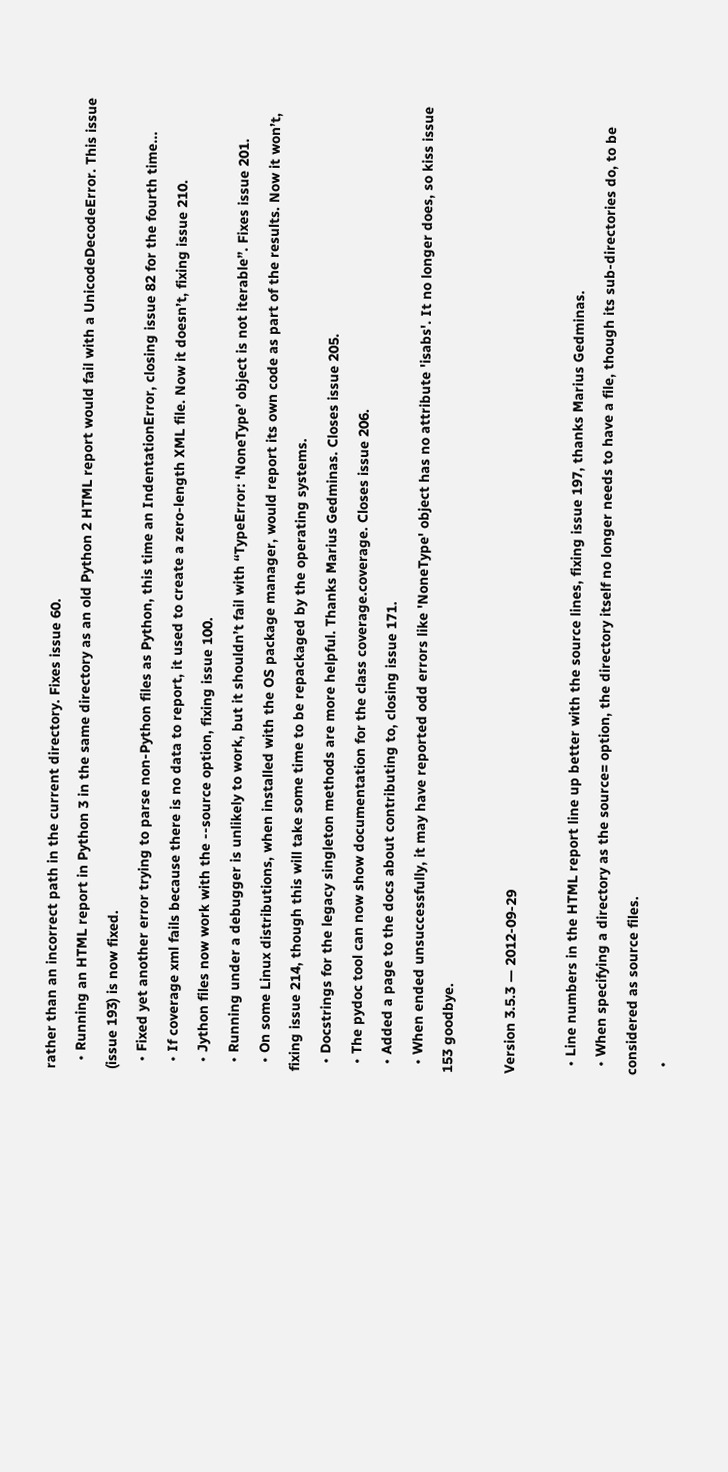rather than an incorrect path in the current directory. Fixes issue 60.
  • Running an HTML report in Python 3 in the same directory as an old Python 2 HTML report would fail with a UnicodeDecodeError. This issue (issue 193) is now fixed.
  • Fixed yet another error trying to parse non-Python files as Python, this time an IndentationError, closing issue 82 for the fourth time...
  • If coverage xml fails because there is no data to report, it used to create a zero-length XML file. Now it doesn’t, fixing issue 210.
  • Jython files now work with the --source option, fixing issue 100.
  • Running under a debugger is unlikely to work, but it shouldn’t fail with “TypeError: ‘NoneType’ object is not iterable”. Fixes issue 201.
  • On some Linux distributions, when installed with the OS package manager, would report its own code as part of the results. Now it won’t, fixing issue 214, though this will take some time to be repackaged by the operating systems.
  • Docstrings for the legacy singleton methods are more helpful. Thanks Marius Gedminas. Closes issue 205.
  • The pydoc tool can now show documentation for the class coverage.coverage. Closes issue 206.
  • Added a page to the docs about contributing to, closing issue 171.
  • When ended unsuccessfully, it may have reported odd errors like 'NoneType' object has no attribute 'isabs'. It no longer does, so kiss issue 153 goodbye.

Version 3.5.3 — 2012-09-29

  • Line numbers in the HTML report line up better with the source lines, fixing issue 197, thanks Marius Gedminas.
  • When specifying a directory as the source= option, the directory itself no longer needs to have a file, though its sub-directories do, to be considered as source files.
  •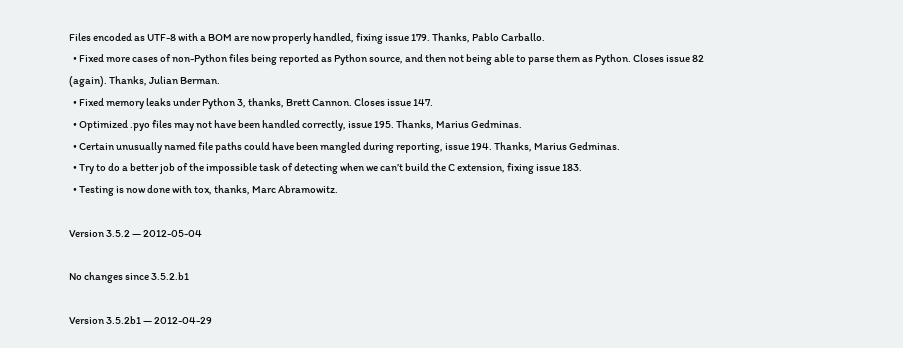Files encoded as UTF-8 with a BOM are now properly handled, fixing issue 179. Thanks, Pablo Carballo.
  • Fixed more cases of non-Python files being reported as Python source, and then not being able to parse them as Python. Closes issue 82 (again). Thanks, Julian Berman.
  • Fixed memory leaks under Python 3, thanks, Brett Cannon. Closes issue 147.
  • Optimized .pyo files may not have been handled correctly, issue 195. Thanks, Marius Gedminas.
  • Certain unusually named file paths could have been mangled during reporting, issue 194. Thanks, Marius Gedminas.
  • Try to do a better job of the impossible task of detecting when we can’t build the C extension, fixing issue 183.
  • Testing is now done with tox, thanks, Marc Abramowitz.

Version 3.5.2 — 2012-05-04

No changes since 3.5.2.b1

Version 3.5.2b1 — 2012-04-29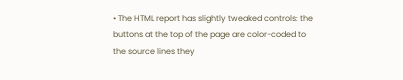• The HTML report has slightly tweaked controls: the buttons at the top of the page are color-coded to the source lines they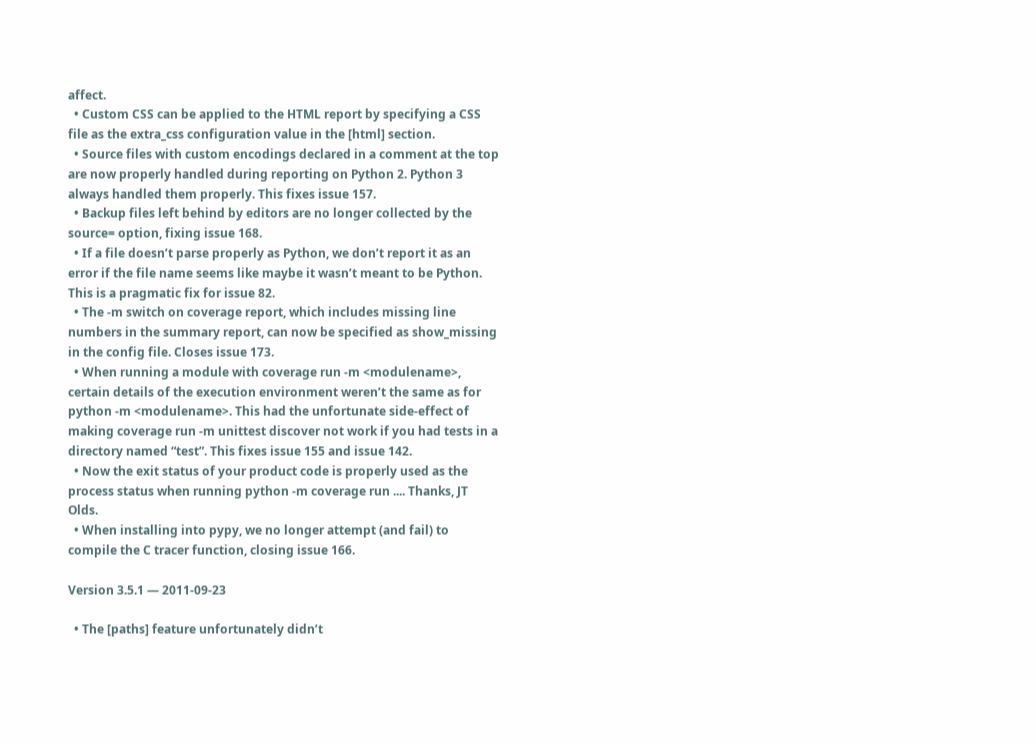affect.
  • Custom CSS can be applied to the HTML report by specifying a CSS file as the extra_css configuration value in the [html] section.
  • Source files with custom encodings declared in a comment at the top are now properly handled during reporting on Python 2. Python 3 always handled them properly. This fixes issue 157.
  • Backup files left behind by editors are no longer collected by the source= option, fixing issue 168.
  • If a file doesn’t parse properly as Python, we don’t report it as an error if the file name seems like maybe it wasn’t meant to be Python. This is a pragmatic fix for issue 82.
  • The -m switch on coverage report, which includes missing line numbers in the summary report, can now be specified as show_missing in the config file. Closes issue 173.
  • When running a module with coverage run -m <modulename>, certain details of the execution environment weren’t the same as for python -m <modulename>. This had the unfortunate side-effect of making coverage run -m unittest discover not work if you had tests in a directory named “test”. This fixes issue 155 and issue 142.
  • Now the exit status of your product code is properly used as the process status when running python -m coverage run .... Thanks, JT Olds.
  • When installing into pypy, we no longer attempt (and fail) to compile the C tracer function, closing issue 166.

Version 3.5.1 — 2011-09-23

  • The [paths] feature unfortunately didn’t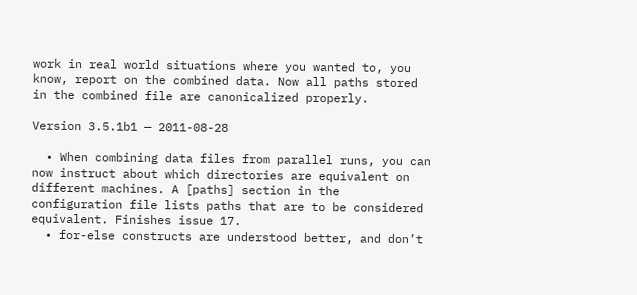work in real world situations where you wanted to, you know, report on the combined data. Now all paths stored in the combined file are canonicalized properly.

Version 3.5.1b1 — 2011-08-28

  • When combining data files from parallel runs, you can now instruct about which directories are equivalent on different machines. A [paths] section in the configuration file lists paths that are to be considered equivalent. Finishes issue 17.
  • for-else constructs are understood better, and don’t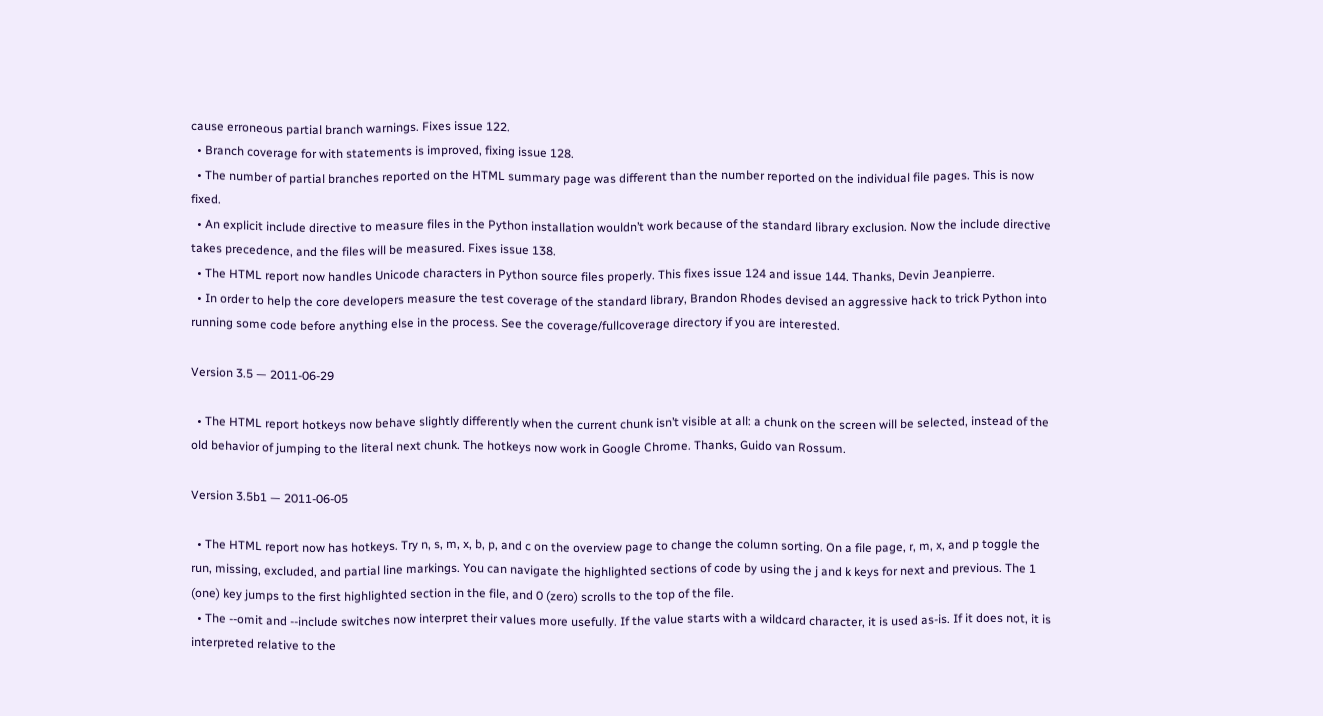cause erroneous partial branch warnings. Fixes issue 122.
  • Branch coverage for with statements is improved, fixing issue 128.
  • The number of partial branches reported on the HTML summary page was different than the number reported on the individual file pages. This is now fixed.
  • An explicit include directive to measure files in the Python installation wouldn’t work because of the standard library exclusion. Now the include directive takes precedence, and the files will be measured. Fixes issue 138.
  • The HTML report now handles Unicode characters in Python source files properly. This fixes issue 124 and issue 144. Thanks, Devin Jeanpierre.
  • In order to help the core developers measure the test coverage of the standard library, Brandon Rhodes devised an aggressive hack to trick Python into running some code before anything else in the process. See the coverage/fullcoverage directory if you are interested.

Version 3.5 — 2011-06-29

  • The HTML report hotkeys now behave slightly differently when the current chunk isn’t visible at all: a chunk on the screen will be selected, instead of the old behavior of jumping to the literal next chunk. The hotkeys now work in Google Chrome. Thanks, Guido van Rossum.

Version 3.5b1 — 2011-06-05

  • The HTML report now has hotkeys. Try n, s, m, x, b, p, and c on the overview page to change the column sorting. On a file page, r, m, x, and p toggle the run, missing, excluded, and partial line markings. You can navigate the highlighted sections of code by using the j and k keys for next and previous. The 1 (one) key jumps to the first highlighted section in the file, and 0 (zero) scrolls to the top of the file.
  • The --omit and --include switches now interpret their values more usefully. If the value starts with a wildcard character, it is used as-is. If it does not, it is interpreted relative to the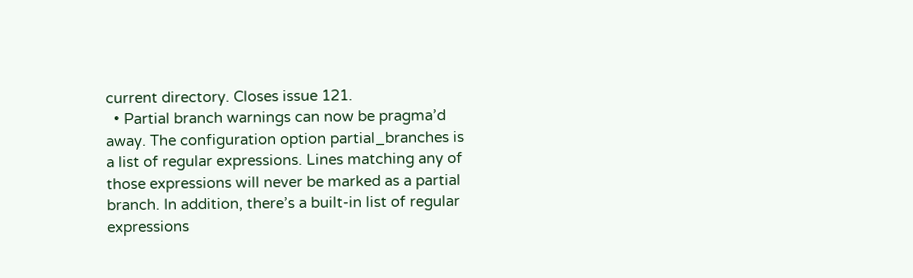current directory. Closes issue 121.
  • Partial branch warnings can now be pragma’d away. The configuration option partial_branches is a list of regular expressions. Lines matching any of those expressions will never be marked as a partial branch. In addition, there’s a built-in list of regular expressions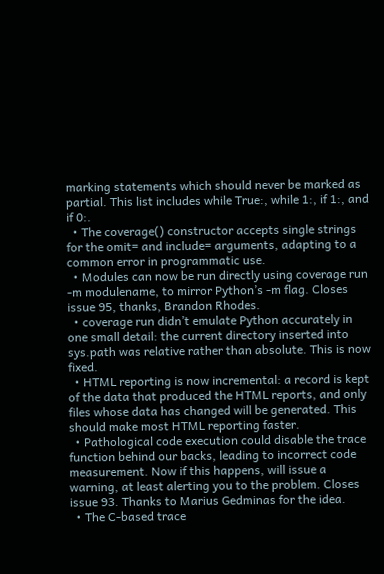marking statements which should never be marked as partial. This list includes while True:, while 1:, if 1:, and if 0:.
  • The coverage() constructor accepts single strings for the omit= and include= arguments, adapting to a common error in programmatic use.
  • Modules can now be run directly using coverage run -m modulename, to mirror Python’s -m flag. Closes issue 95, thanks, Brandon Rhodes.
  • coverage run didn’t emulate Python accurately in one small detail: the current directory inserted into sys.path was relative rather than absolute. This is now fixed.
  • HTML reporting is now incremental: a record is kept of the data that produced the HTML reports, and only files whose data has changed will be generated. This should make most HTML reporting faster.
  • Pathological code execution could disable the trace function behind our backs, leading to incorrect code measurement. Now if this happens, will issue a warning, at least alerting you to the problem. Closes issue 93. Thanks to Marius Gedminas for the idea.
  • The C-based trace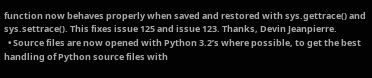function now behaves properly when saved and restored with sys.gettrace() and sys.settrace(). This fixes issue 125 and issue 123. Thanks, Devin Jeanpierre.
  • Source files are now opened with Python 3.2’s where possible, to get the best handling of Python source files with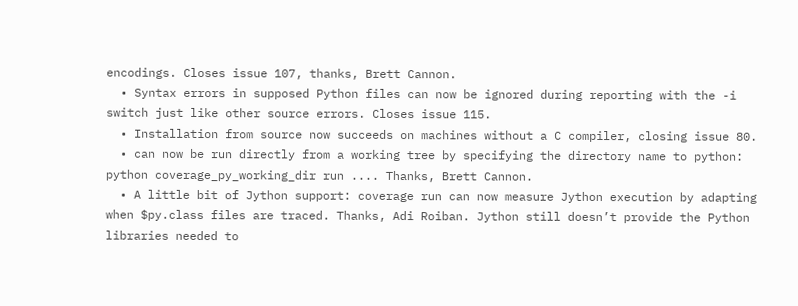encodings. Closes issue 107, thanks, Brett Cannon.
  • Syntax errors in supposed Python files can now be ignored during reporting with the -i switch just like other source errors. Closes issue 115.
  • Installation from source now succeeds on machines without a C compiler, closing issue 80.
  • can now be run directly from a working tree by specifying the directory name to python: python coverage_py_working_dir run .... Thanks, Brett Cannon.
  • A little bit of Jython support: coverage run can now measure Jython execution by adapting when $py.class files are traced. Thanks, Adi Roiban. Jython still doesn’t provide the Python libraries needed to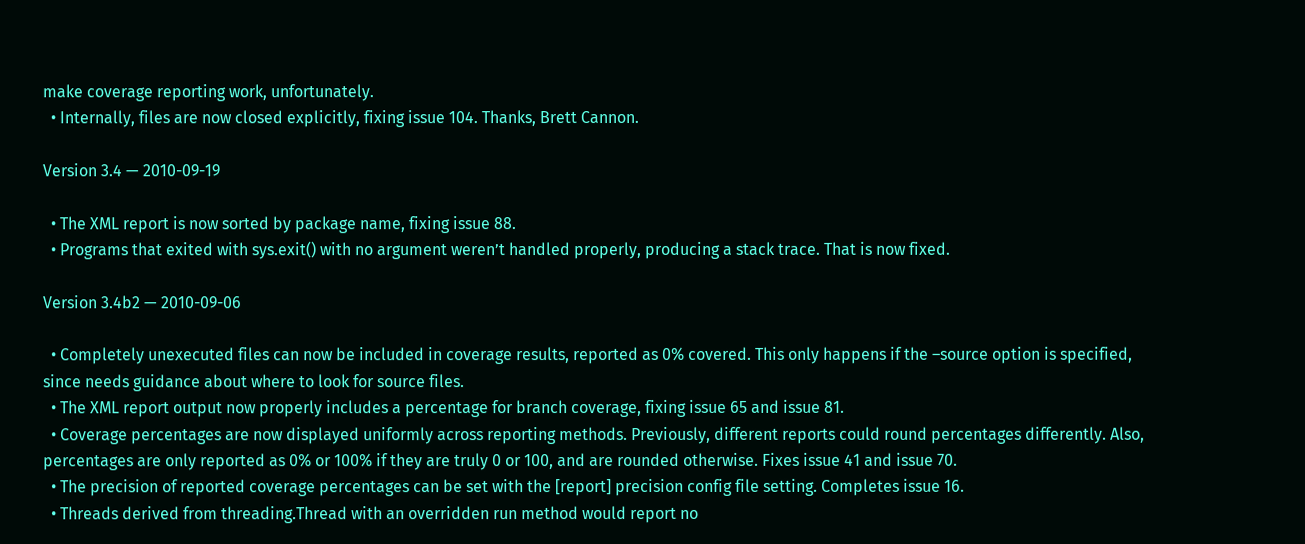make coverage reporting work, unfortunately.
  • Internally, files are now closed explicitly, fixing issue 104. Thanks, Brett Cannon.

Version 3.4 — 2010-09-19

  • The XML report is now sorted by package name, fixing issue 88.
  • Programs that exited with sys.exit() with no argument weren’t handled properly, producing a stack trace. That is now fixed.

Version 3.4b2 — 2010-09-06

  • Completely unexecuted files can now be included in coverage results, reported as 0% covered. This only happens if the –source option is specified, since needs guidance about where to look for source files.
  • The XML report output now properly includes a percentage for branch coverage, fixing issue 65 and issue 81.
  • Coverage percentages are now displayed uniformly across reporting methods. Previously, different reports could round percentages differently. Also, percentages are only reported as 0% or 100% if they are truly 0 or 100, and are rounded otherwise. Fixes issue 41 and issue 70.
  • The precision of reported coverage percentages can be set with the [report] precision config file setting. Completes issue 16.
  • Threads derived from threading.Thread with an overridden run method would report no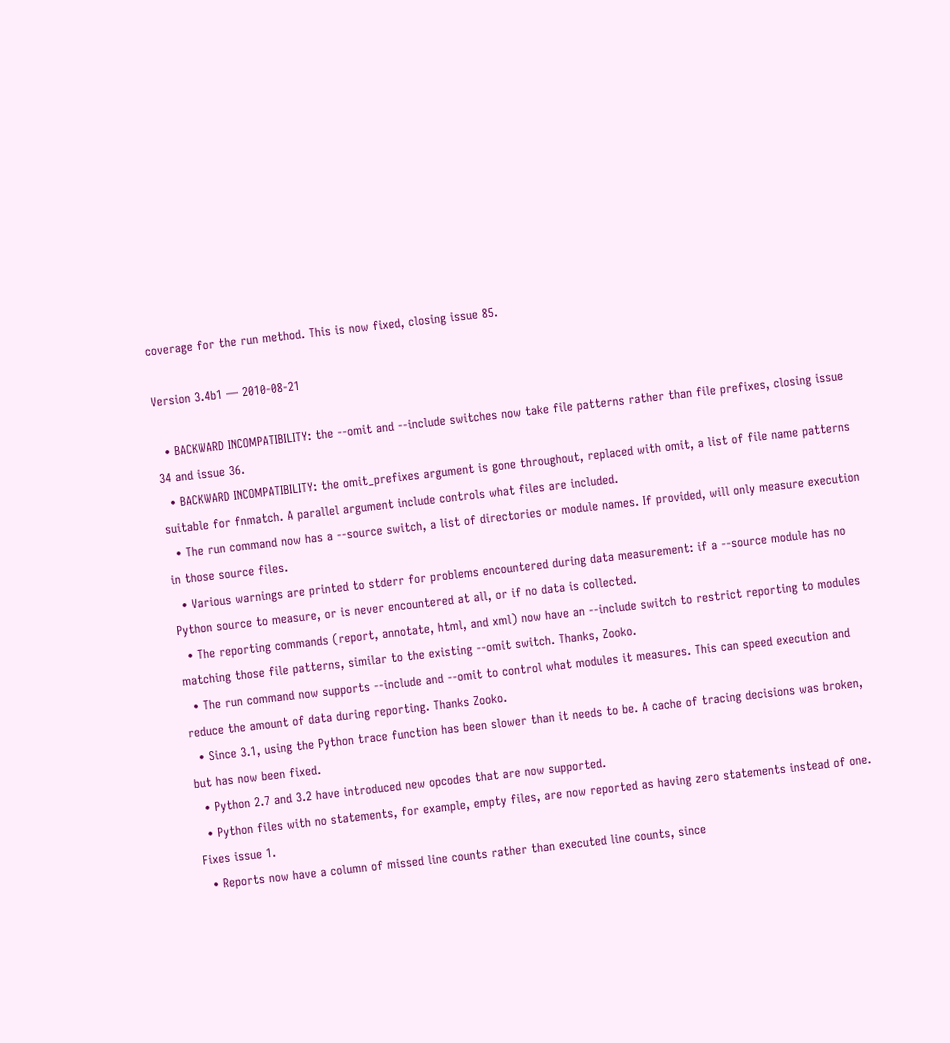coverage for the run method. This is now fixed, closing issue 85.

Version 3.4b1 — 2010-08-21

  • BACKWARD INCOMPATIBILITY: the --omit and --include switches now take file patterns rather than file prefixes, closing issue 34 and issue 36.
  • BACKWARD INCOMPATIBILITY: the omit_prefixes argument is gone throughout, replaced with omit, a list of file name patterns suitable for fnmatch. A parallel argument include controls what files are included.
  • The run command now has a --source switch, a list of directories or module names. If provided, will only measure execution in those source files.
  • Various warnings are printed to stderr for problems encountered during data measurement: if a --source module has no Python source to measure, or is never encountered at all, or if no data is collected.
  • The reporting commands (report, annotate, html, and xml) now have an --include switch to restrict reporting to modules matching those file patterns, similar to the existing --omit switch. Thanks, Zooko.
  • The run command now supports --include and --omit to control what modules it measures. This can speed execution and reduce the amount of data during reporting. Thanks Zooko.
  • Since 3.1, using the Python trace function has been slower than it needs to be. A cache of tracing decisions was broken, but has now been fixed.
  • Python 2.7 and 3.2 have introduced new opcodes that are now supported.
  • Python files with no statements, for example, empty files, are now reported as having zero statements instead of one. Fixes issue 1.
  • Reports now have a column of missed line counts rather than executed line counts, since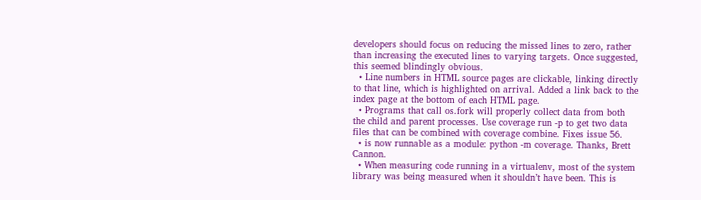developers should focus on reducing the missed lines to zero, rather than increasing the executed lines to varying targets. Once suggested, this seemed blindingly obvious.
  • Line numbers in HTML source pages are clickable, linking directly to that line, which is highlighted on arrival. Added a link back to the index page at the bottom of each HTML page.
  • Programs that call os.fork will properly collect data from both the child and parent processes. Use coverage run -p to get two data files that can be combined with coverage combine. Fixes issue 56.
  • is now runnable as a module: python -m coverage. Thanks, Brett Cannon.
  • When measuring code running in a virtualenv, most of the system library was being measured when it shouldn’t have been. This is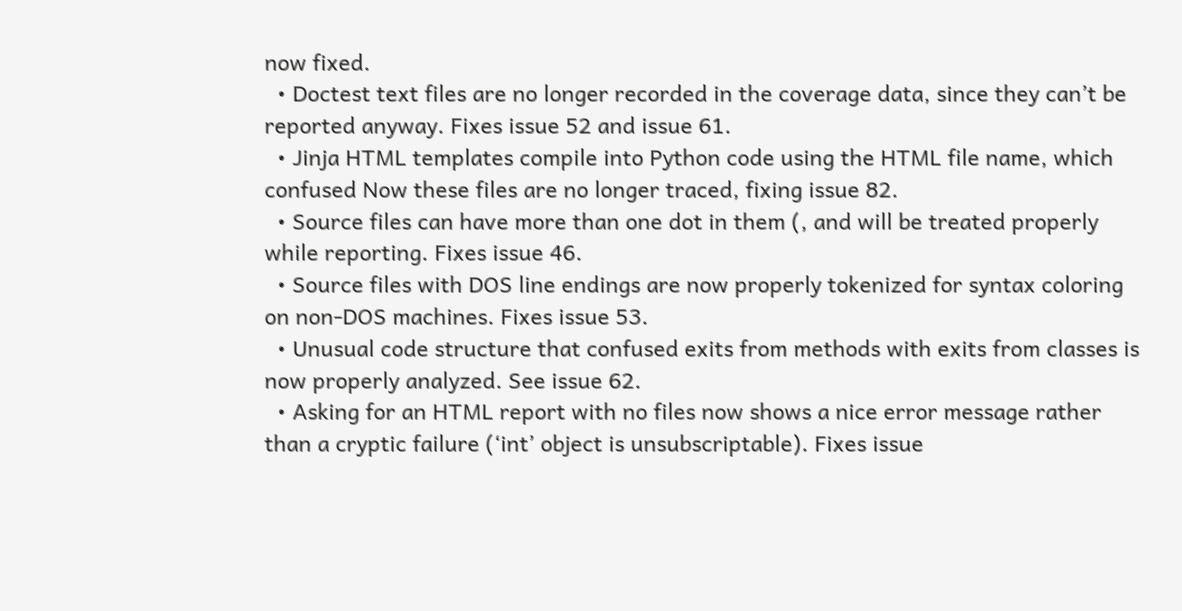now fixed.
  • Doctest text files are no longer recorded in the coverage data, since they can’t be reported anyway. Fixes issue 52 and issue 61.
  • Jinja HTML templates compile into Python code using the HTML file name, which confused Now these files are no longer traced, fixing issue 82.
  • Source files can have more than one dot in them (, and will be treated properly while reporting. Fixes issue 46.
  • Source files with DOS line endings are now properly tokenized for syntax coloring on non-DOS machines. Fixes issue 53.
  • Unusual code structure that confused exits from methods with exits from classes is now properly analyzed. See issue 62.
  • Asking for an HTML report with no files now shows a nice error message rather than a cryptic failure (‘int’ object is unsubscriptable). Fixes issue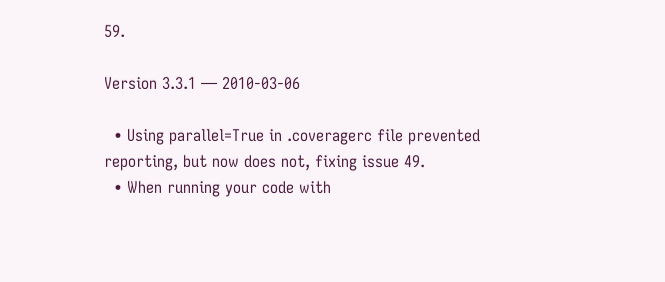59.

Version 3.3.1 — 2010-03-06

  • Using parallel=True in .coveragerc file prevented reporting, but now does not, fixing issue 49.
  • When running your code with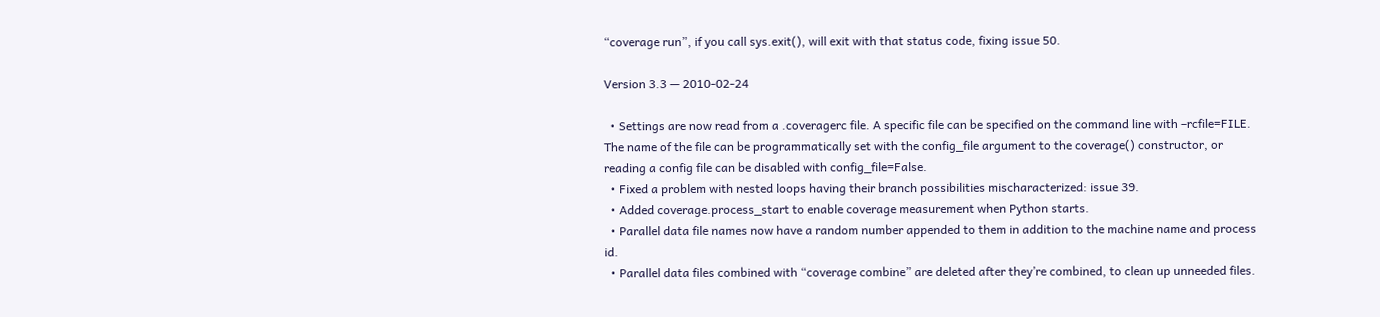“coverage run”, if you call sys.exit(), will exit with that status code, fixing issue 50.

Version 3.3 — 2010-02-24

  • Settings are now read from a .coveragerc file. A specific file can be specified on the command line with –rcfile=FILE. The name of the file can be programmatically set with the config_file argument to the coverage() constructor, or reading a config file can be disabled with config_file=False.
  • Fixed a problem with nested loops having their branch possibilities mischaracterized: issue 39.
  • Added coverage.process_start to enable coverage measurement when Python starts.
  • Parallel data file names now have a random number appended to them in addition to the machine name and process id.
  • Parallel data files combined with “coverage combine” are deleted after they’re combined, to clean up unneeded files.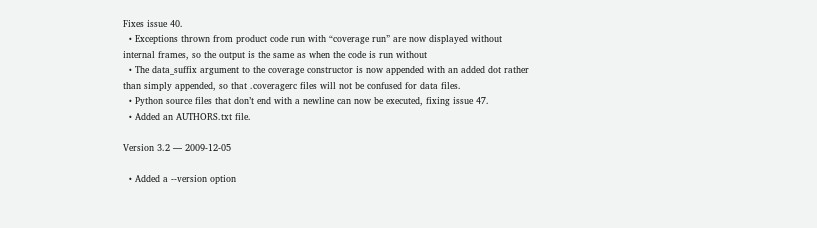Fixes issue 40.
  • Exceptions thrown from product code run with “coverage run” are now displayed without internal frames, so the output is the same as when the code is run without
  • The data_suffix argument to the coverage constructor is now appended with an added dot rather than simply appended, so that .coveragerc files will not be confused for data files.
  • Python source files that don’t end with a newline can now be executed, fixing issue 47.
  • Added an AUTHORS.txt file.

Version 3.2 — 2009-12-05

  • Added a --version option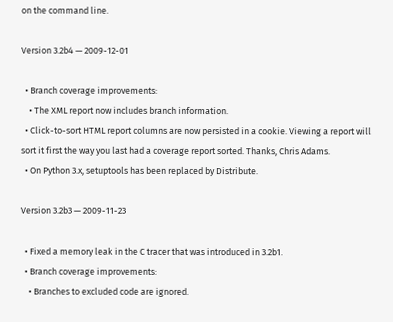on the command line.

Version 3.2b4 — 2009-12-01

  • Branch coverage improvements:
    • The XML report now includes branch information.
  • Click-to-sort HTML report columns are now persisted in a cookie. Viewing a report will sort it first the way you last had a coverage report sorted. Thanks, Chris Adams.
  • On Python 3.x, setuptools has been replaced by Distribute.

Version 3.2b3 — 2009-11-23

  • Fixed a memory leak in the C tracer that was introduced in 3.2b1.
  • Branch coverage improvements:
    • Branches to excluded code are ignored.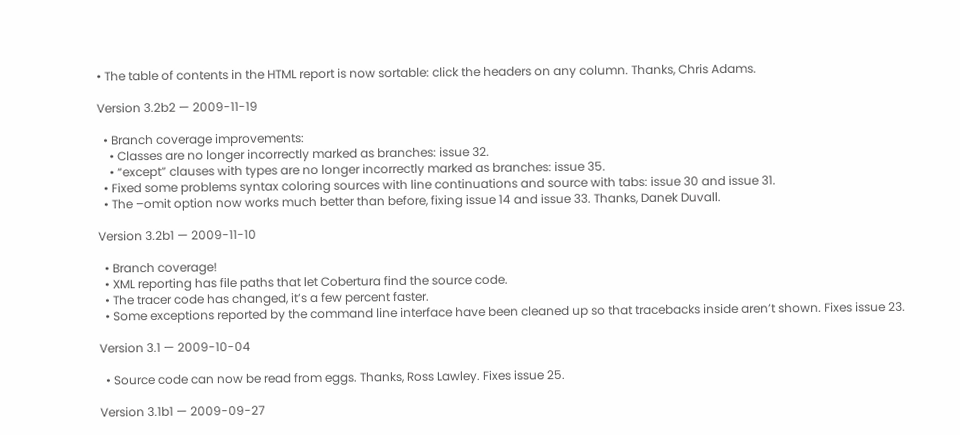• The table of contents in the HTML report is now sortable: click the headers on any column. Thanks, Chris Adams.

Version 3.2b2 — 2009-11-19

  • Branch coverage improvements:
    • Classes are no longer incorrectly marked as branches: issue 32.
    • “except” clauses with types are no longer incorrectly marked as branches: issue 35.
  • Fixed some problems syntax coloring sources with line continuations and source with tabs: issue 30 and issue 31.
  • The –omit option now works much better than before, fixing issue 14 and issue 33. Thanks, Danek Duvall.

Version 3.2b1 — 2009-11-10

  • Branch coverage!
  • XML reporting has file paths that let Cobertura find the source code.
  • The tracer code has changed, it’s a few percent faster.
  • Some exceptions reported by the command line interface have been cleaned up so that tracebacks inside aren’t shown. Fixes issue 23.

Version 3.1 — 2009-10-04

  • Source code can now be read from eggs. Thanks, Ross Lawley. Fixes issue 25.

Version 3.1b1 — 2009-09-27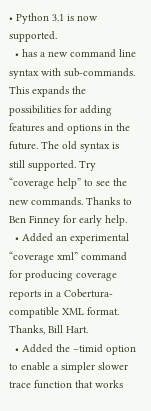• Python 3.1 is now supported.
  • has a new command line syntax with sub-commands. This expands the possibilities for adding features and options in the future. The old syntax is still supported. Try “coverage help” to see the new commands. Thanks to Ben Finney for early help.
  • Added an experimental “coverage xml” command for producing coverage reports in a Cobertura-compatible XML format. Thanks, Bill Hart.
  • Added the –timid option to enable a simpler slower trace function that works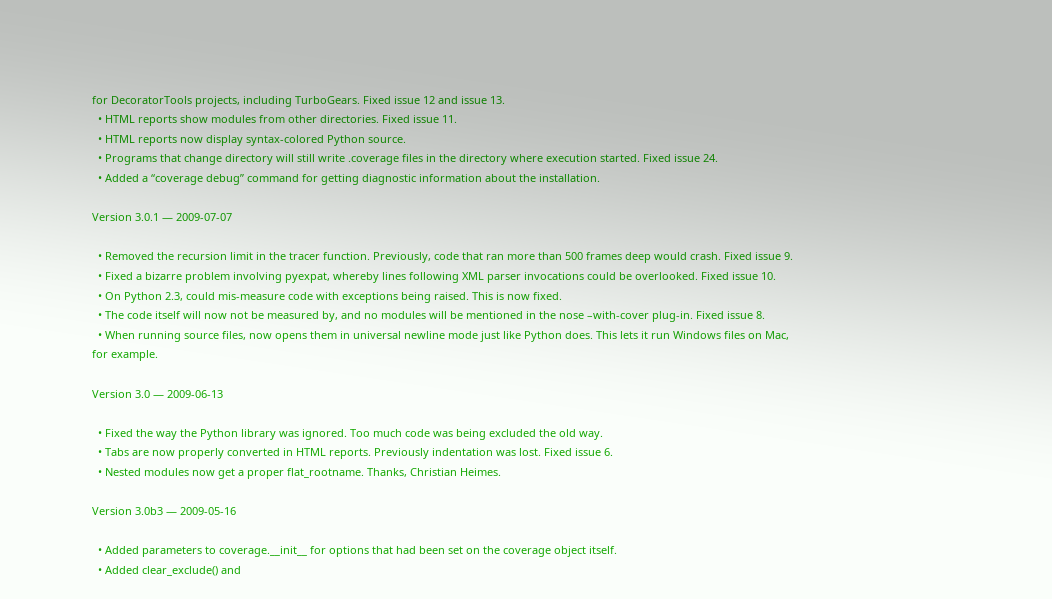for DecoratorTools projects, including TurboGears. Fixed issue 12 and issue 13.
  • HTML reports show modules from other directories. Fixed issue 11.
  • HTML reports now display syntax-colored Python source.
  • Programs that change directory will still write .coverage files in the directory where execution started. Fixed issue 24.
  • Added a “coverage debug” command for getting diagnostic information about the installation.

Version 3.0.1 — 2009-07-07

  • Removed the recursion limit in the tracer function. Previously, code that ran more than 500 frames deep would crash. Fixed issue 9.
  • Fixed a bizarre problem involving pyexpat, whereby lines following XML parser invocations could be overlooked. Fixed issue 10.
  • On Python 2.3, could mis-measure code with exceptions being raised. This is now fixed.
  • The code itself will now not be measured by, and no modules will be mentioned in the nose –with-cover plug-in. Fixed issue 8.
  • When running source files, now opens them in universal newline mode just like Python does. This lets it run Windows files on Mac, for example.

Version 3.0 — 2009-06-13

  • Fixed the way the Python library was ignored. Too much code was being excluded the old way.
  • Tabs are now properly converted in HTML reports. Previously indentation was lost. Fixed issue 6.
  • Nested modules now get a proper flat_rootname. Thanks, Christian Heimes.

Version 3.0b3 — 2009-05-16

  • Added parameters to coverage.__init__ for options that had been set on the coverage object itself.
  • Added clear_exclude() and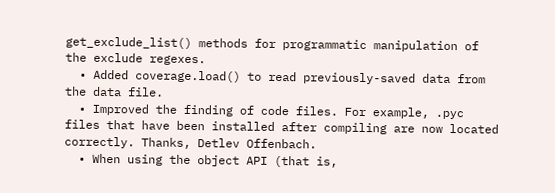get_exclude_list() methods for programmatic manipulation of the exclude regexes.
  • Added coverage.load() to read previously-saved data from the data file.
  • Improved the finding of code files. For example, .pyc files that have been installed after compiling are now located correctly. Thanks, Detlev Offenbach.
  • When using the object API (that is,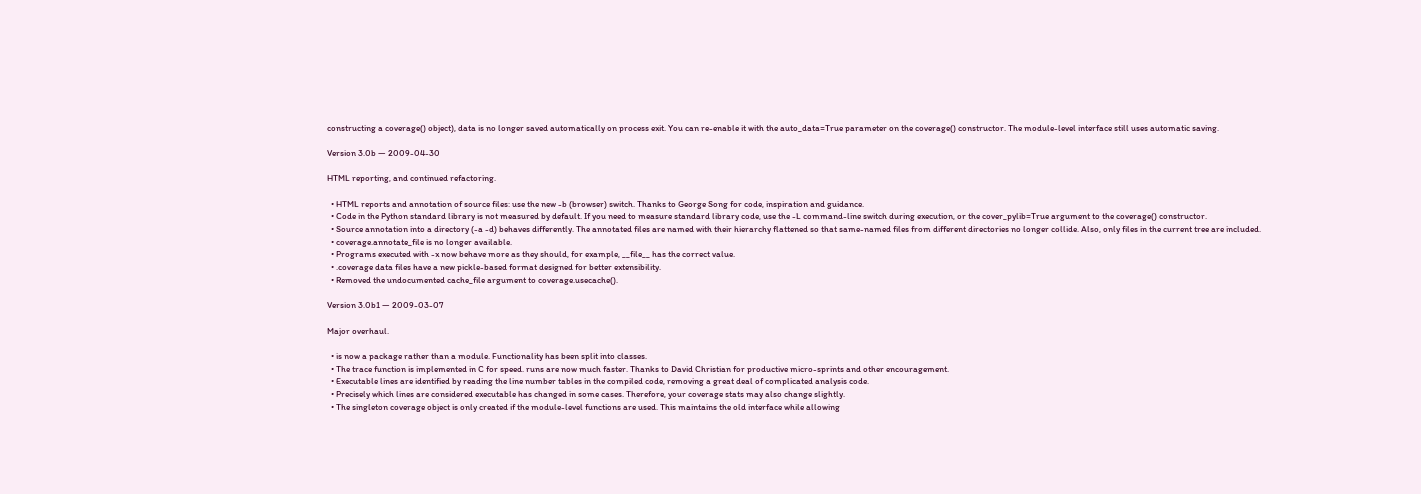constructing a coverage() object), data is no longer saved automatically on process exit. You can re-enable it with the auto_data=True parameter on the coverage() constructor. The module-level interface still uses automatic saving.

Version 3.0b — 2009-04-30

HTML reporting, and continued refactoring.

  • HTML reports and annotation of source files: use the new -b (browser) switch. Thanks to George Song for code, inspiration and guidance.
  • Code in the Python standard library is not measured by default. If you need to measure standard library code, use the -L command-line switch during execution, or the cover_pylib=True argument to the coverage() constructor.
  • Source annotation into a directory (-a -d) behaves differently. The annotated files are named with their hierarchy flattened so that same-named files from different directories no longer collide. Also, only files in the current tree are included.
  • coverage.annotate_file is no longer available.
  • Programs executed with -x now behave more as they should, for example, __file__ has the correct value.
  • .coverage data files have a new pickle-based format designed for better extensibility.
  • Removed the undocumented cache_file argument to coverage.usecache().

Version 3.0b1 — 2009-03-07

Major overhaul.

  • is now a package rather than a module. Functionality has been split into classes.
  • The trace function is implemented in C for speed. runs are now much faster. Thanks to David Christian for productive micro-sprints and other encouragement.
  • Executable lines are identified by reading the line number tables in the compiled code, removing a great deal of complicated analysis code.
  • Precisely which lines are considered executable has changed in some cases. Therefore, your coverage stats may also change slightly.
  • The singleton coverage object is only created if the module-level functions are used. This maintains the old interface while allowing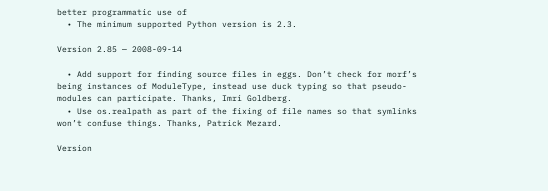better programmatic use of
  • The minimum supported Python version is 2.3.

Version 2.85 — 2008-09-14

  • Add support for finding source files in eggs. Don’t check for morf’s being instances of ModuleType, instead use duck typing so that pseudo-modules can participate. Thanks, Imri Goldberg.
  • Use os.realpath as part of the fixing of file names so that symlinks won’t confuse things. Thanks, Patrick Mezard.

Version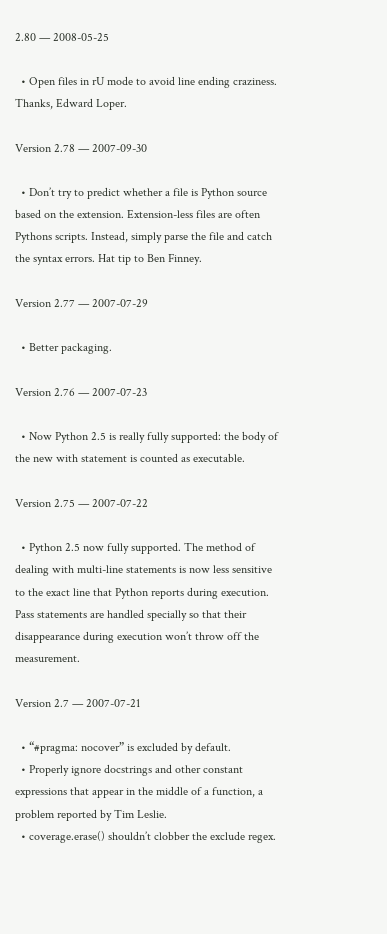2.80 — 2008-05-25

  • Open files in rU mode to avoid line ending craziness. Thanks, Edward Loper.

Version 2.78 — 2007-09-30

  • Don’t try to predict whether a file is Python source based on the extension. Extension-less files are often Pythons scripts. Instead, simply parse the file and catch the syntax errors. Hat tip to Ben Finney.

Version 2.77 — 2007-07-29

  • Better packaging.

Version 2.76 — 2007-07-23

  • Now Python 2.5 is really fully supported: the body of the new with statement is counted as executable.

Version 2.75 — 2007-07-22

  • Python 2.5 now fully supported. The method of dealing with multi-line statements is now less sensitive to the exact line that Python reports during execution. Pass statements are handled specially so that their disappearance during execution won’t throw off the measurement.

Version 2.7 — 2007-07-21

  • “#pragma: nocover” is excluded by default.
  • Properly ignore docstrings and other constant expressions that appear in the middle of a function, a problem reported by Tim Leslie.
  • coverage.erase() shouldn’t clobber the exclude regex.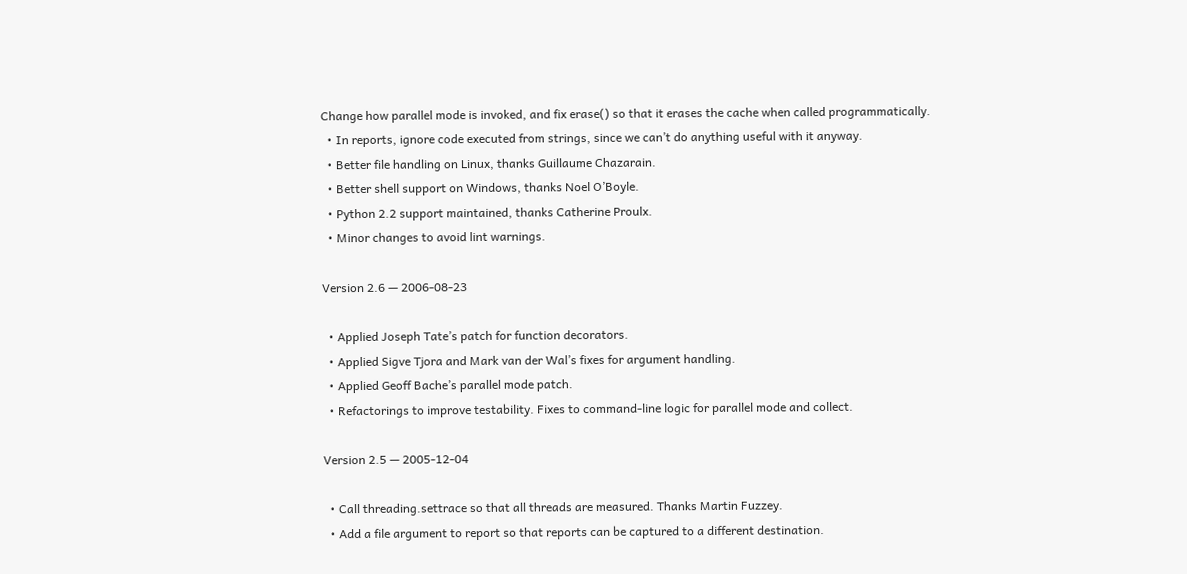Change how parallel mode is invoked, and fix erase() so that it erases the cache when called programmatically.
  • In reports, ignore code executed from strings, since we can’t do anything useful with it anyway.
  • Better file handling on Linux, thanks Guillaume Chazarain.
  • Better shell support on Windows, thanks Noel O’Boyle.
  • Python 2.2 support maintained, thanks Catherine Proulx.
  • Minor changes to avoid lint warnings.

Version 2.6 — 2006-08-23

  • Applied Joseph Tate’s patch for function decorators.
  • Applied Sigve Tjora and Mark van der Wal’s fixes for argument handling.
  • Applied Geoff Bache’s parallel mode patch.
  • Refactorings to improve testability. Fixes to command-line logic for parallel mode and collect.

Version 2.5 — 2005-12-04

  • Call threading.settrace so that all threads are measured. Thanks Martin Fuzzey.
  • Add a file argument to report so that reports can be captured to a different destination.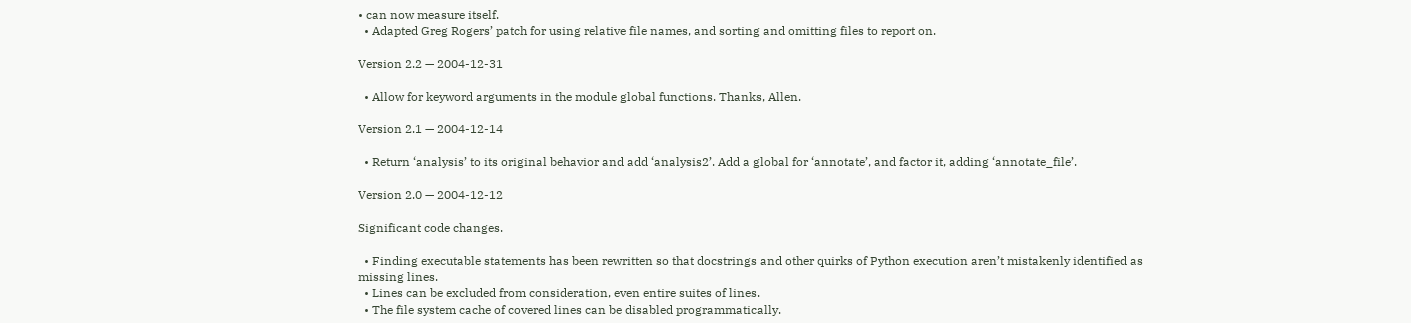• can now measure itself.
  • Adapted Greg Rogers’ patch for using relative file names, and sorting and omitting files to report on.

Version 2.2 — 2004-12-31

  • Allow for keyword arguments in the module global functions. Thanks, Allen.

Version 2.1 — 2004-12-14

  • Return ‘analysis’ to its original behavior and add ‘analysis2’. Add a global for ‘annotate’, and factor it, adding ‘annotate_file’.

Version 2.0 — 2004-12-12

Significant code changes.

  • Finding executable statements has been rewritten so that docstrings and other quirks of Python execution aren’t mistakenly identified as missing lines.
  • Lines can be excluded from consideration, even entire suites of lines.
  • The file system cache of covered lines can be disabled programmatically.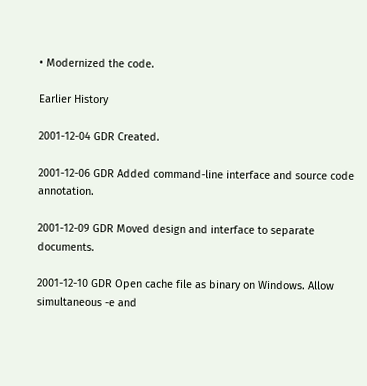• Modernized the code.

Earlier History

2001-12-04 GDR Created.

2001-12-06 GDR Added command-line interface and source code annotation.

2001-12-09 GDR Moved design and interface to separate documents.

2001-12-10 GDR Open cache file as binary on Windows. Allow simultaneous -e and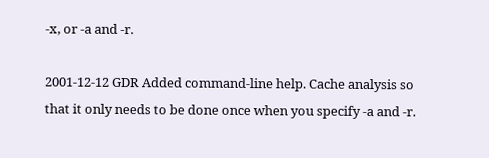-x, or -a and -r.

2001-12-12 GDR Added command-line help. Cache analysis so that it only needs to be done once when you specify -a and -r.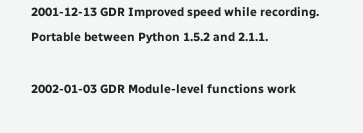2001-12-13 GDR Improved speed while recording. Portable between Python 1.5.2 and 2.1.1.

2002-01-03 GDR Module-level functions work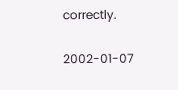correctly.

2002-01-07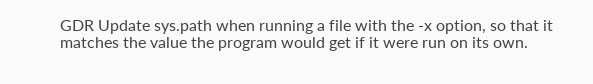GDR Update sys.path when running a file with the -x option, so that it matches the value the program would get if it were run on its own.